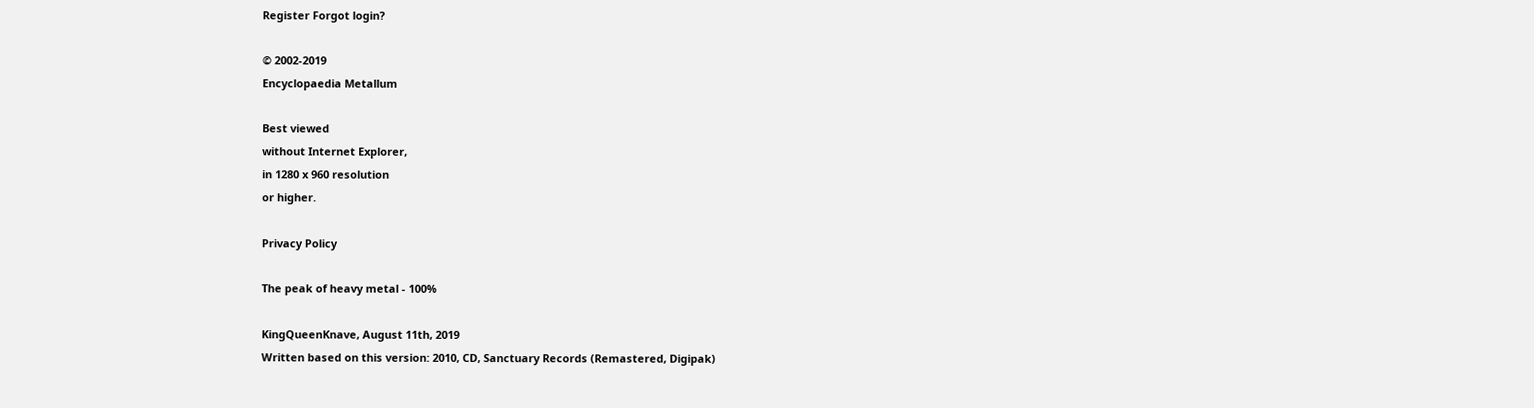Register Forgot login?

© 2002-2019
Encyclopaedia Metallum

Best viewed
without Internet Explorer,
in 1280 x 960 resolution
or higher.

Privacy Policy

The peak of heavy metal - 100%

KingQueenKnave, August 11th, 2019
Written based on this version: 2010, CD, Sanctuary Records (Remastered, Digipak)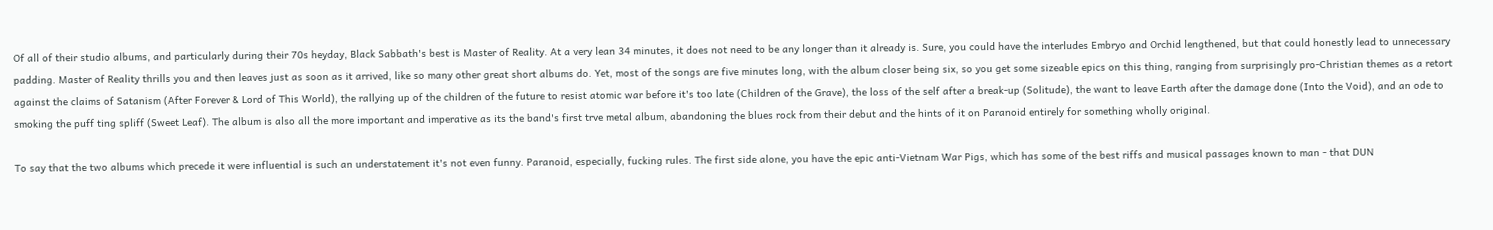Of all of their studio albums, and particularly during their 70s heyday, Black Sabbath's best is Master of Reality. At a very lean 34 minutes, it does not need to be any longer than it already is. Sure, you could have the interludes Embryo and Orchid lengthened, but that could honestly lead to unnecessary padding. Master of Reality thrills you and then leaves just as soon as it arrived, like so many other great short albums do. Yet, most of the songs are five minutes long, with the album closer being six, so you get some sizeable epics on this thing, ranging from surprisingly pro-Christian themes as a retort against the claims of Satanism (After Forever & Lord of This World), the rallying up of the children of the future to resist atomic war before it's too late (Children of the Grave), the loss of the self after a break-up (Solitude), the want to leave Earth after the damage done (Into the Void), and an ode to smoking the puff ting spliff (Sweet Leaf). The album is also all the more important and imperative as its the band's first trve metal album, abandoning the blues rock from their debut and the hints of it on Paranoid entirely for something wholly original.

To say that the two albums which precede it were influential is such an understatement it's not even funny. Paranoid, especially, fucking rules. The first side alone, you have the epic anti-Vietnam War Pigs, which has some of the best riffs and musical passages known to man - that DUN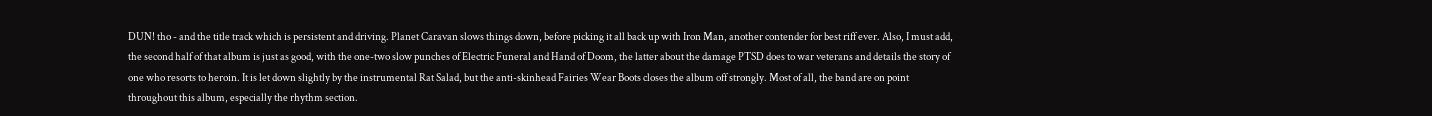DUN! tho - and the title track which is persistent and driving. Planet Caravan slows things down, before picking it all back up with Iron Man, another contender for best riff ever. Also, I must add, the second half of that album is just as good, with the one-two slow punches of Electric Funeral and Hand of Doom, the latter about the damage PTSD does to war veterans and details the story of one who resorts to heroin. It is let down slightly by the instrumental Rat Salad, but the anti-skinhead Fairies Wear Boots closes the album off strongly. Most of all, the band are on point throughout this album, especially the rhythm section.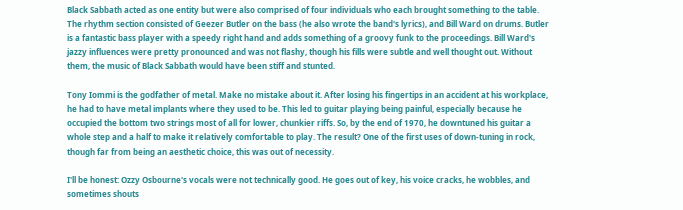Black Sabbath acted as one entity but were also comprised of four individuals who each brought something to the table. The rhythm section consisted of Geezer Butler on the bass (he also wrote the band's lyrics), and Bill Ward on drums. Butler is a fantastic bass player with a speedy right hand and adds something of a groovy funk to the proceedings. Bill Ward's jazzy influences were pretty pronounced and was not flashy, though his fills were subtle and well thought out. Without them, the music of Black Sabbath would have been stiff and stunted.

Tony Iommi is the godfather of metal. Make no mistake about it. After losing his fingertips in an accident at his workplace, he had to have metal implants where they used to be. This led to guitar playing being painful, especially because he occupied the bottom two strings most of all for lower, chunkier riffs. So, by the end of 1970, he downtuned his guitar a whole step and a half to make it relatively comfortable to play. The result? One of the first uses of down-tuning in rock, though far from being an aesthetic choice, this was out of necessity.

I'll be honest: Ozzy Osbourne's vocals were not technically good. He goes out of key, his voice cracks, he wobbles, and sometimes shouts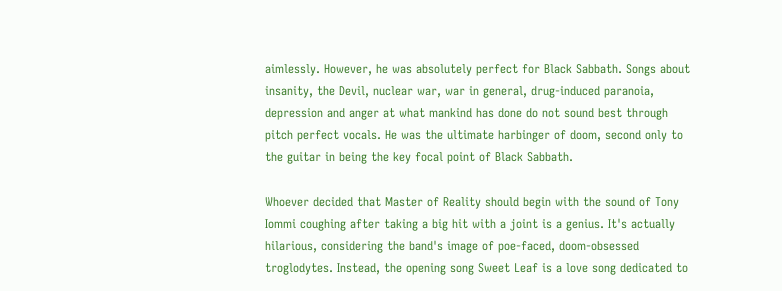aimlessly. However, he was absolutely perfect for Black Sabbath. Songs about insanity, the Devil, nuclear war, war in general, drug-induced paranoia, depression and anger at what mankind has done do not sound best through pitch perfect vocals. He was the ultimate harbinger of doom, second only to the guitar in being the key focal point of Black Sabbath.

Whoever decided that Master of Reality should begin with the sound of Tony Iommi coughing after taking a big hit with a joint is a genius. It's actually hilarious, considering the band's image of poe-faced, doom-obsessed troglodytes. Instead, the opening song Sweet Leaf is a love song dedicated to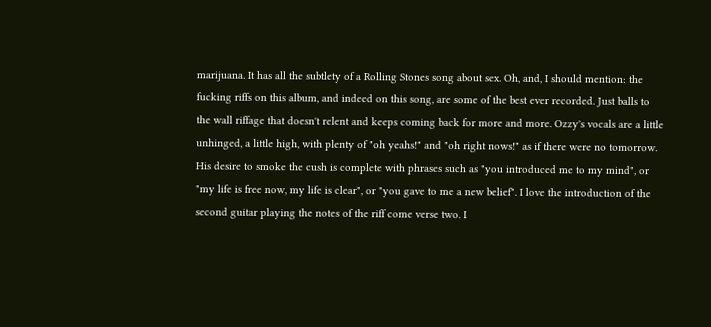marijuana. It has all the subtlety of a Rolling Stones song about sex. Oh, and, I should mention: the fucking riffs on this album, and indeed on this song, are some of the best ever recorded. Just balls to the wall riffage that doesn't relent and keeps coming back for more and more. Ozzy's vocals are a little unhinged, a little high, with plenty of "oh yeahs!" and "oh right nows!" as if there were no tomorrow. His desire to smoke the cush is complete with phrases such as "you introduced me to my mind", or "my life is free now, my life is clear", or "you gave to me a new belief". I love the introduction of the second guitar playing the notes of the riff come verse two. I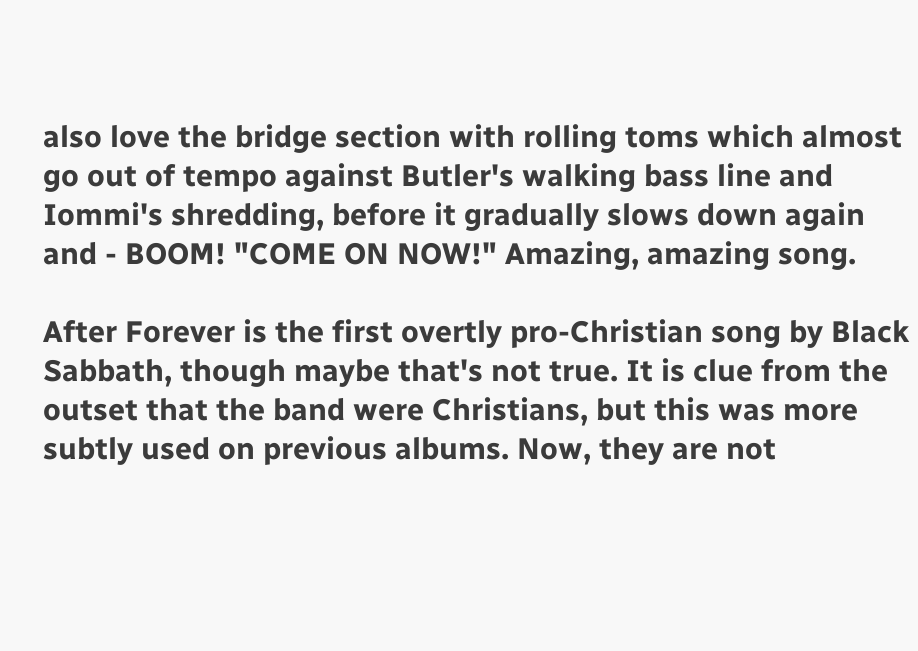also love the bridge section with rolling toms which almost go out of tempo against Butler's walking bass line and Iommi's shredding, before it gradually slows down again and - BOOM! "COME ON NOW!" Amazing, amazing song.

After Forever is the first overtly pro-Christian song by Black Sabbath, though maybe that's not true. It is clue from the outset that the band were Christians, but this was more subtly used on previous albums. Now, they are not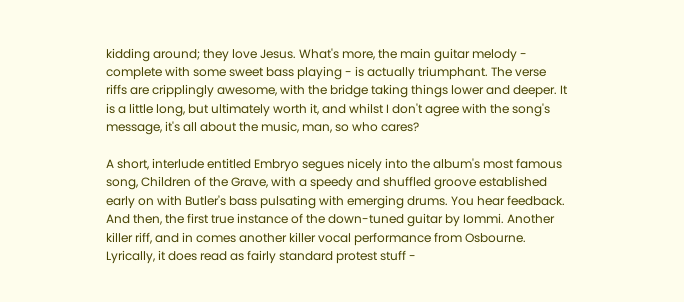kidding around; they love Jesus. What's more, the main guitar melody - complete with some sweet bass playing - is actually triumphant. The verse riffs are cripplingly awesome, with the bridge taking things lower and deeper. It is a little long, but ultimately worth it, and whilst I don't agree with the song's message, it's all about the music, man, so who cares?

A short, interlude entitled Embryo segues nicely into the album's most famous song, Children of the Grave, with a speedy and shuffled groove established early on with Butler's bass pulsating with emerging drums. You hear feedback. And then, the first true instance of the down-tuned guitar by Iommi. Another killer riff, and in comes another killer vocal performance from Osbourne. Lyrically, it does read as fairly standard protest stuff -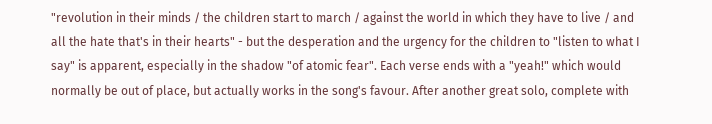"revolution in their minds / the children start to march / against the world in which they have to live / and all the hate that's in their hearts" - but the desperation and the urgency for the children to "listen to what I say" is apparent, especially in the shadow "of atomic fear". Each verse ends with a "yeah!" which would normally be out of place, but actually works in the song's favour. After another great solo, complete with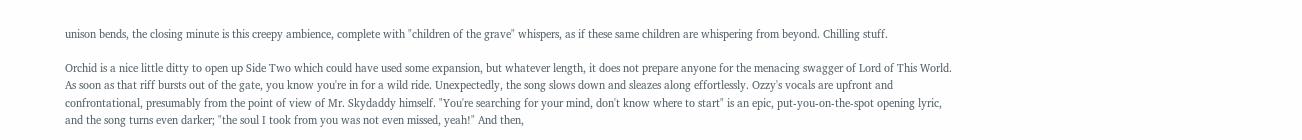unison bends, the closing minute is this creepy ambience, complete with "children of the grave" whispers, as if these same children are whispering from beyond. Chilling stuff.

Orchid is a nice little ditty to open up Side Two which could have used some expansion, but whatever length, it does not prepare anyone for the menacing swagger of Lord of This World. As soon as that riff bursts out of the gate, you know you're in for a wild ride. Unexpectedly, the song slows down and sleazes along effortlessly. Ozzy's vocals are upfront and confrontational, presumably from the point of view of Mr. Skydaddy himself. "You're searching for your mind, don't know where to start" is an epic, put-you-on-the-spot opening lyric, and the song turns even darker; "the soul I took from you was not even missed, yeah!" And then,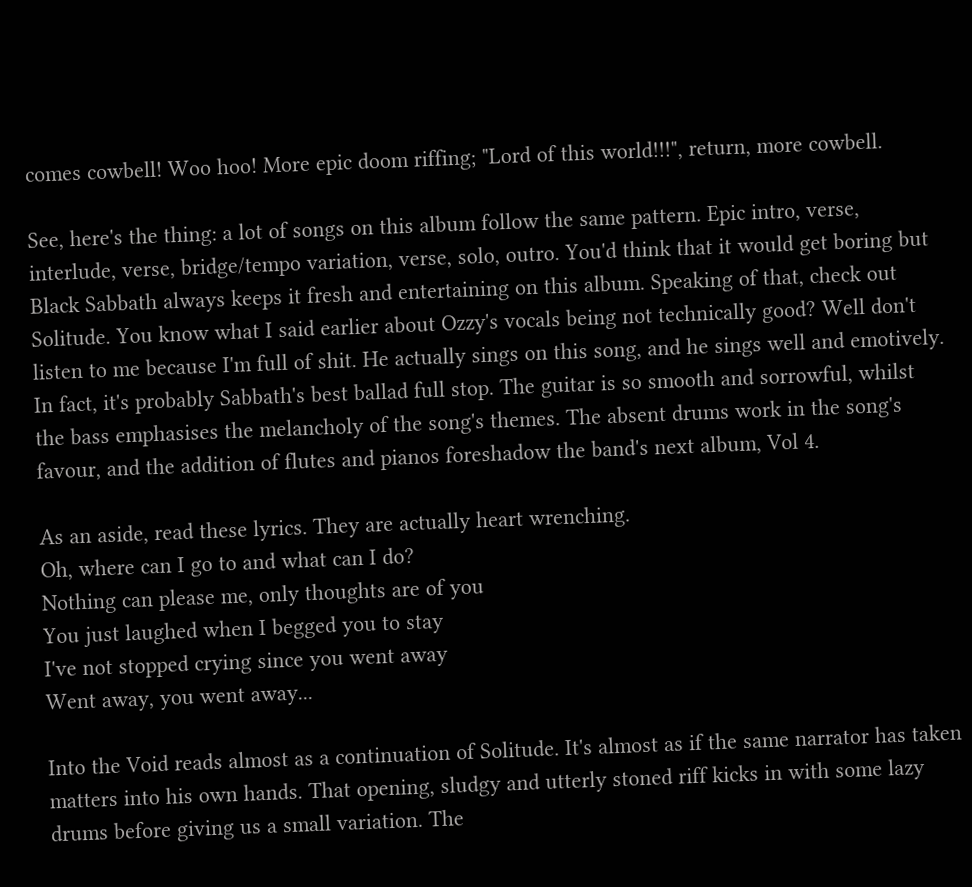comes cowbell! Woo hoo! More epic doom riffing; "Lord of this world!!!", return, more cowbell.

See, here's the thing: a lot of songs on this album follow the same pattern. Epic intro, verse, interlude, verse, bridge/tempo variation, verse, solo, outro. You'd think that it would get boring but Black Sabbath always keeps it fresh and entertaining on this album. Speaking of that, check out Solitude. You know what I said earlier about Ozzy's vocals being not technically good? Well don't listen to me because I'm full of shit. He actually sings on this song, and he sings well and emotively. In fact, it's probably Sabbath's best ballad full stop. The guitar is so smooth and sorrowful, whilst the bass emphasises the melancholy of the song's themes. The absent drums work in the song's favour, and the addition of flutes and pianos foreshadow the band's next album, Vol 4.

As an aside, read these lyrics. They are actually heart wrenching.
Oh, where can I go to and what can I do?
Nothing can please me, only thoughts are of you
You just laughed when I begged you to stay
I've not stopped crying since you went away
Went away, you went away...

Into the Void reads almost as a continuation of Solitude. It's almost as if the same narrator has taken matters into his own hands. That opening, sludgy and utterly stoned riff kicks in with some lazy drums before giving us a small variation. The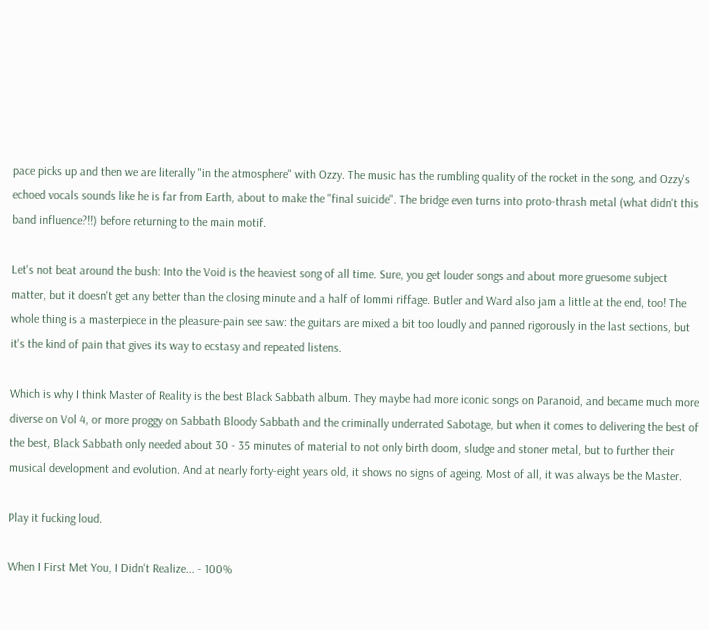pace picks up and then we are literally "in the atmosphere" with Ozzy. The music has the rumbling quality of the rocket in the song, and Ozzy's echoed vocals sounds like he is far from Earth, about to make the "final suicide". The bridge even turns into proto-thrash metal (what didn't this band influence?!!) before returning to the main motif.

Let's not beat around the bush: Into the Void is the heaviest song of all time. Sure, you get louder songs and about more gruesome subject matter, but it doesn't get any better than the closing minute and a half of Iommi riffage. Butler and Ward also jam a little at the end, too! The whole thing is a masterpiece in the pleasure-pain see saw: the guitars are mixed a bit too loudly and panned rigorously in the last sections, but it's the kind of pain that gives its way to ecstasy and repeated listens.

Which is why I think Master of Reality is the best Black Sabbath album. They maybe had more iconic songs on Paranoid, and became much more diverse on Vol 4, or more proggy on Sabbath Bloody Sabbath and the criminally underrated Sabotage, but when it comes to delivering the best of the best, Black Sabbath only needed about 30 - 35 minutes of material to not only birth doom, sludge and stoner metal, but to further their musical development and evolution. And at nearly forty-eight years old, it shows no signs of ageing. Most of all, it was always be the Master.

Play it fucking loud.

When I First Met You, I Didn't Realize... - 100%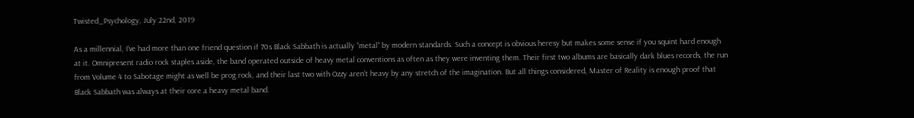Twisted_Psychology, July 22nd, 2019

As a millennial, I’ve had more than one friend question if 70s Black Sabbath is actually “metal” by modern standards. Such a concept is obvious heresy but makes some sense if you squint hard enough at it. Omnipresent radio rock staples aside, the band operated outside of heavy metal conventions as often as they were inventing them. Their first two albums are basically dark blues records, the run from Volume 4 to Sabotage might as well be prog rock, and their last two with Ozzy aren’t heavy by any stretch of the imagination. But all things considered, Master of Reality is enough proof that Black Sabbath was always at their core a heavy metal band.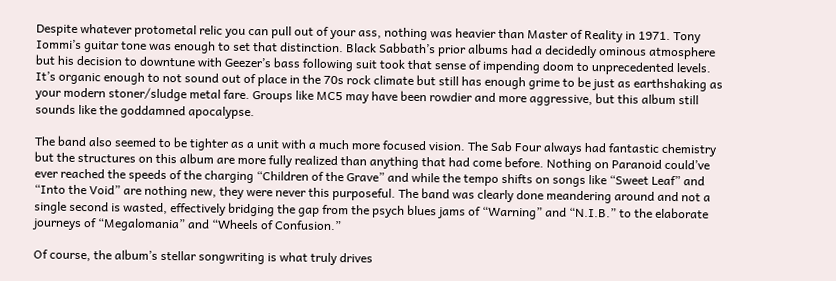Despite whatever protometal relic you can pull out of your ass, nothing was heavier than Master of Reality in 1971. Tony Iommi’s guitar tone was enough to set that distinction. Black Sabbath’s prior albums had a decidedly ominous atmosphere but his decision to downtune with Geezer’s bass following suit took that sense of impending doom to unprecedented levels. It’s organic enough to not sound out of place in the 70s rock climate but still has enough grime to be just as earthshaking as your modern stoner/sludge metal fare. Groups like MC5 may have been rowdier and more aggressive, but this album still sounds like the goddamned apocalypse.

The band also seemed to be tighter as a unit with a much more focused vision. The Sab Four always had fantastic chemistry but the structures on this album are more fully realized than anything that had come before. Nothing on Paranoid could’ve ever reached the speeds of the charging “Children of the Grave” and while the tempo shifts on songs like “Sweet Leaf” and “Into the Void” are nothing new, they were never this purposeful. The band was clearly done meandering around and not a single second is wasted, effectively bridging the gap from the psych blues jams of “Warning” and “N.I.B.” to the elaborate journeys of “Megalomania” and “Wheels of Confusion.”

Of course, the album’s stellar songwriting is what truly drives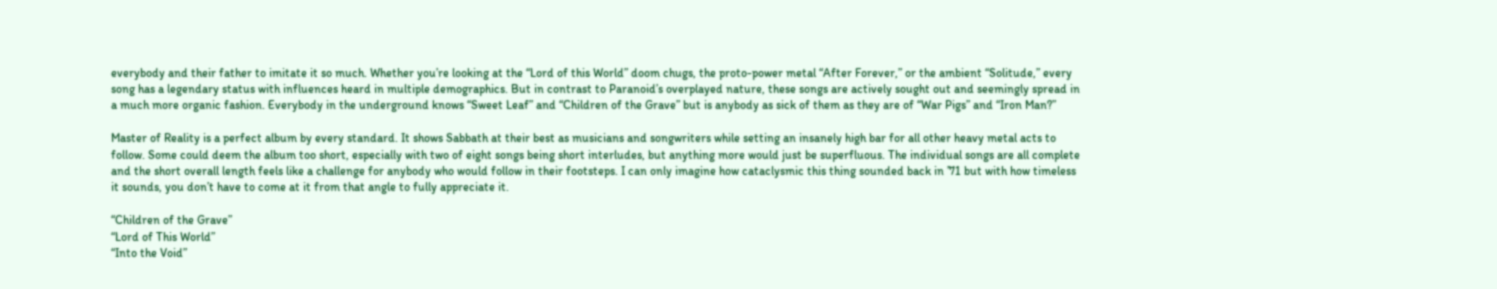everybody and their father to imitate it so much. Whether you’re looking at the “Lord of this World” doom chugs, the proto-power metal “After Forever,” or the ambient “Solitude,” every song has a legendary status with influences heard in multiple demographics. But in contrast to Paranoid’s overplayed nature, these songs are actively sought out and seemingly spread in a much more organic fashion. Everybody in the underground knows “Sweet Leaf” and “Children of the Grave” but is anybody as sick of them as they are of “War Pigs” and “Iron Man?”

Master of Reality is a perfect album by every standard. It shows Sabbath at their best as musicians and songwriters while setting an insanely high bar for all other heavy metal acts to follow. Some could deem the album too short, especially with two of eight songs being short interludes, but anything more would just be superfluous. The individual songs are all complete and the short overall length feels like a challenge for anybody who would follow in their footsteps. I can only imagine how cataclysmic this thing sounded back in ’71 but with how timeless it sounds, you don’t have to come at it from that angle to fully appreciate it.

“Children of the Grave”
“Lord of This World”
“Into the Void”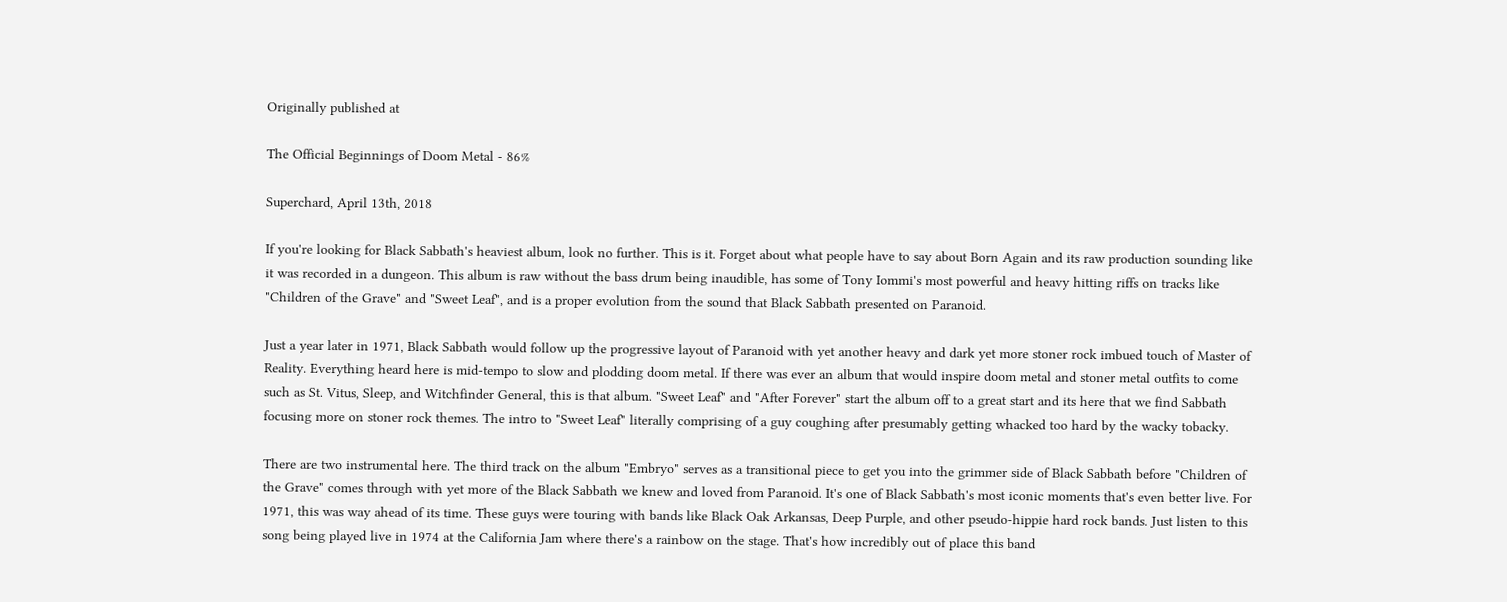Originally published at

The Official Beginnings of Doom Metal - 86%

Superchard, April 13th, 2018

If you're looking for Black Sabbath's heaviest album, look no further. This is it. Forget about what people have to say about Born Again and its raw production sounding like it was recorded in a dungeon. This album is raw without the bass drum being inaudible, has some of Tony Iommi's most powerful and heavy hitting riffs on tracks like "Children of the Grave" and "Sweet Leaf", and is a proper evolution from the sound that Black Sabbath presented on Paranoid.

Just a year later in 1971, Black Sabbath would follow up the progressive layout of Paranoid with yet another heavy and dark yet more stoner rock imbued touch of Master of Reality. Everything heard here is mid-tempo to slow and plodding doom metal. If there was ever an album that would inspire doom metal and stoner metal outfits to come such as St. Vitus, Sleep, and Witchfinder General, this is that album. "Sweet Leaf" and "After Forever" start the album off to a great start and its here that we find Sabbath focusing more on stoner rock themes. The intro to "Sweet Leaf" literally comprising of a guy coughing after presumably getting whacked too hard by the wacky tobacky.

There are two instrumental here. The third track on the album "Embryo" serves as a transitional piece to get you into the grimmer side of Black Sabbath before "Children of the Grave" comes through with yet more of the Black Sabbath we knew and loved from Paranoid. It's one of Black Sabbath's most iconic moments that's even better live. For 1971, this was way ahead of its time. These guys were touring with bands like Black Oak Arkansas, Deep Purple, and other pseudo-hippie hard rock bands. Just listen to this song being played live in 1974 at the California Jam where there's a rainbow on the stage. That's how incredibly out of place this band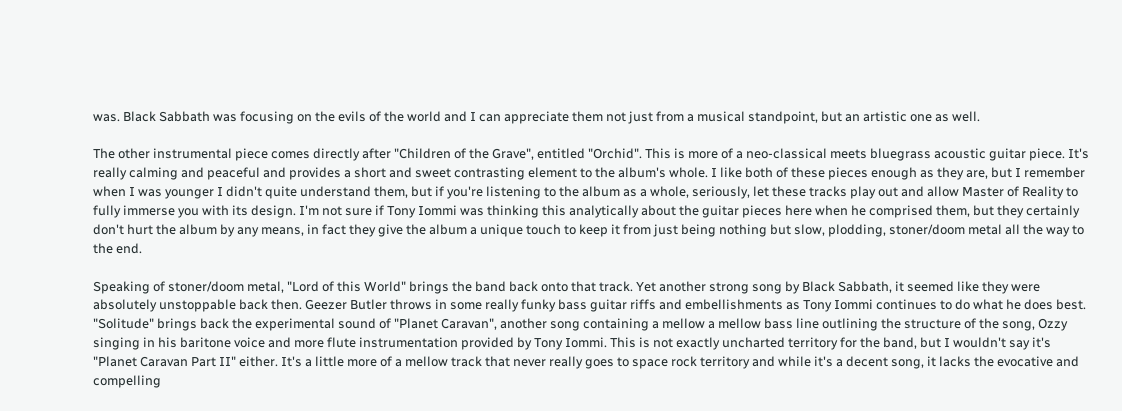was. Black Sabbath was focusing on the evils of the world and I can appreciate them not just from a musical standpoint, but an artistic one as well.

The other instrumental piece comes directly after "Children of the Grave", entitled "Orchid". This is more of a neo-classical meets bluegrass acoustic guitar piece. It's really calming and peaceful and provides a short and sweet contrasting element to the album's whole. I like both of these pieces enough as they are, but I remember when I was younger I didn't quite understand them, but if you're listening to the album as a whole, seriously, let these tracks play out and allow Master of Reality to fully immerse you with its design. I'm not sure if Tony Iommi was thinking this analytically about the guitar pieces here when he comprised them, but they certainly don't hurt the album by any means, in fact they give the album a unique touch to keep it from just being nothing but slow, plodding, stoner/doom metal all the way to the end.

Speaking of stoner/doom metal, "Lord of this World" brings the band back onto that track. Yet another strong song by Black Sabbath, it seemed like they were absolutely unstoppable back then. Geezer Butler throws in some really funky bass guitar riffs and embellishments as Tony Iommi continues to do what he does best. "Solitude" brings back the experimental sound of "Planet Caravan", another song containing a mellow a mellow bass line outlining the structure of the song, Ozzy singing in his baritone voice and more flute instrumentation provided by Tony Iommi. This is not exactly uncharted territory for the band, but I wouldn't say it's "Planet Caravan Part II" either. It's a little more of a mellow track that never really goes to space rock territory and while it's a decent song, it lacks the evocative and compelling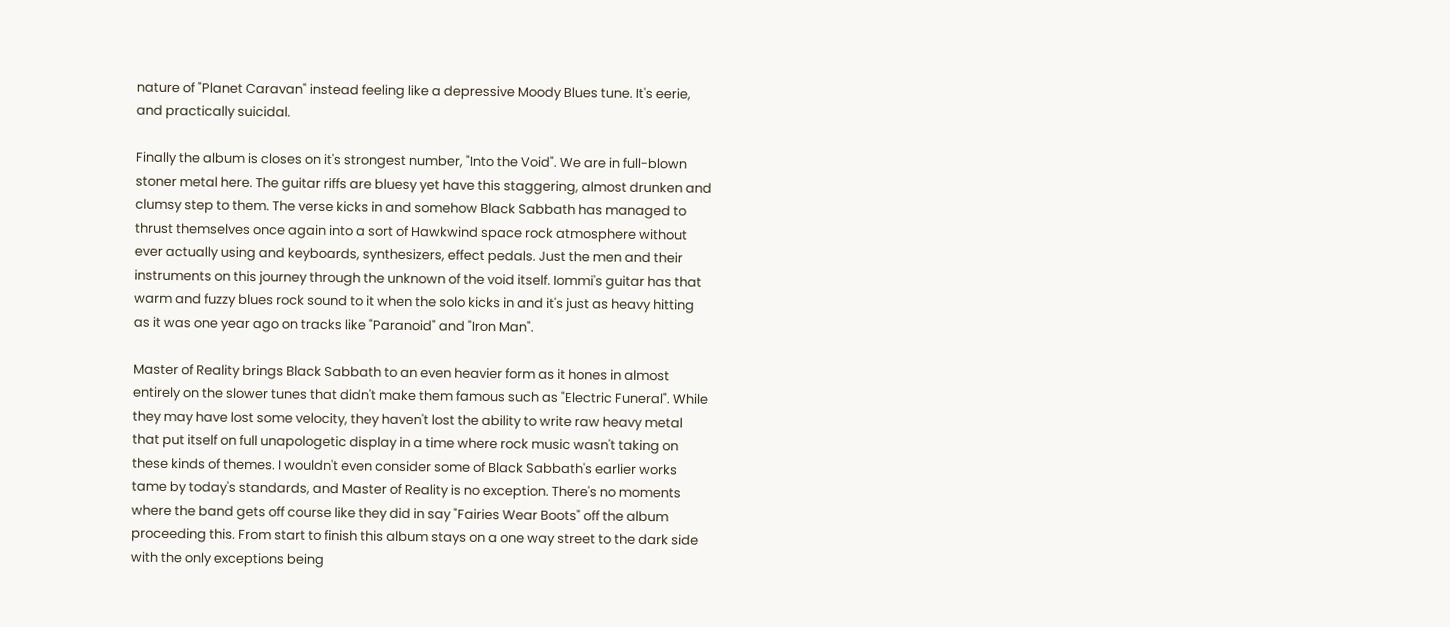nature of "Planet Caravan" instead feeling like a depressive Moody Blues tune. It's eerie, and practically suicidal.

Finally the album is closes on it's strongest number, "Into the Void". We are in full-blown stoner metal here. The guitar riffs are bluesy yet have this staggering, almost drunken and clumsy step to them. The verse kicks in and somehow Black Sabbath has managed to thrust themselves once again into a sort of Hawkwind space rock atmosphere without ever actually using and keyboards, synthesizers, effect pedals. Just the men and their instruments on this journey through the unknown of the void itself. Iommi's guitar has that warm and fuzzy blues rock sound to it when the solo kicks in and it's just as heavy hitting as it was one year ago on tracks like "Paranoid" and "Iron Man".

Master of Reality brings Black Sabbath to an even heavier form as it hones in almost entirely on the slower tunes that didn't make them famous such as "Electric Funeral". While they may have lost some velocity, they haven't lost the ability to write raw heavy metal that put itself on full unapologetic display in a time where rock music wasn't taking on these kinds of themes. I wouldn't even consider some of Black Sabbath's earlier works tame by today's standards, and Master of Reality is no exception. There's no moments where the band gets off course like they did in say "Fairies Wear Boots" off the album proceeding this. From start to finish this album stays on a one way street to the dark side with the only exceptions being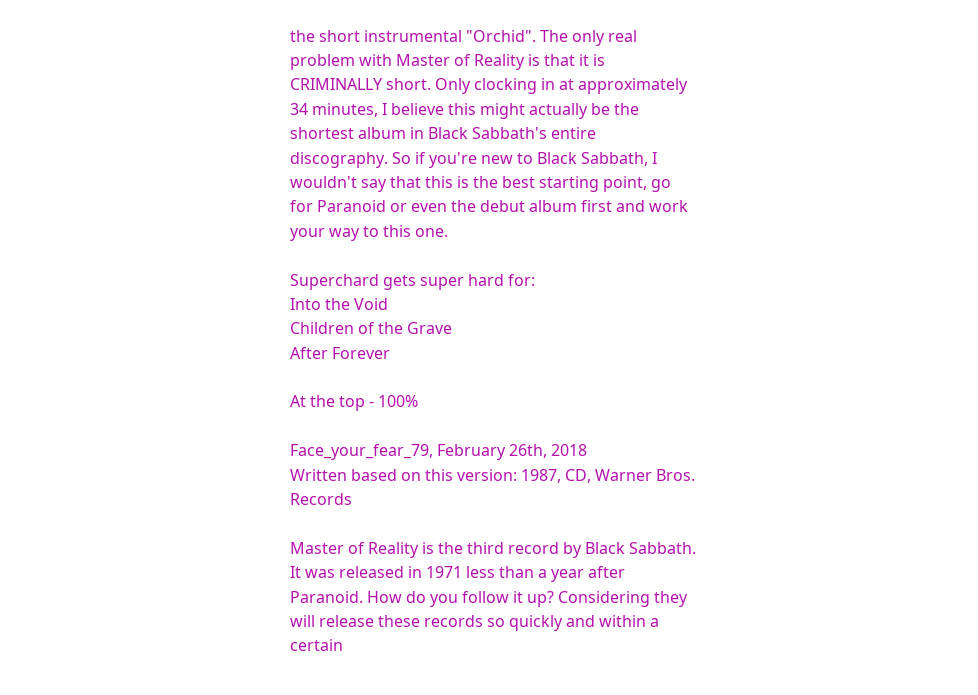the short instrumental "Orchid". The only real problem with Master of Reality is that it is CRIMINALLY short. Only clocking in at approximately 34 minutes, I believe this might actually be the shortest album in Black Sabbath's entire discography. So if you're new to Black Sabbath, I wouldn't say that this is the best starting point, go for Paranoid or even the debut album first and work your way to this one.

Superchard gets super hard for:
Into the Void
Children of the Grave
After Forever

At the top - 100%

Face_your_fear_79, February 26th, 2018
Written based on this version: 1987, CD, Warner Bros. Records

Master of Reality is the third record by Black Sabbath. It was released in 1971 less than a year after Paranoid. How do you follow it up? Considering they will release these records so quickly and within a certain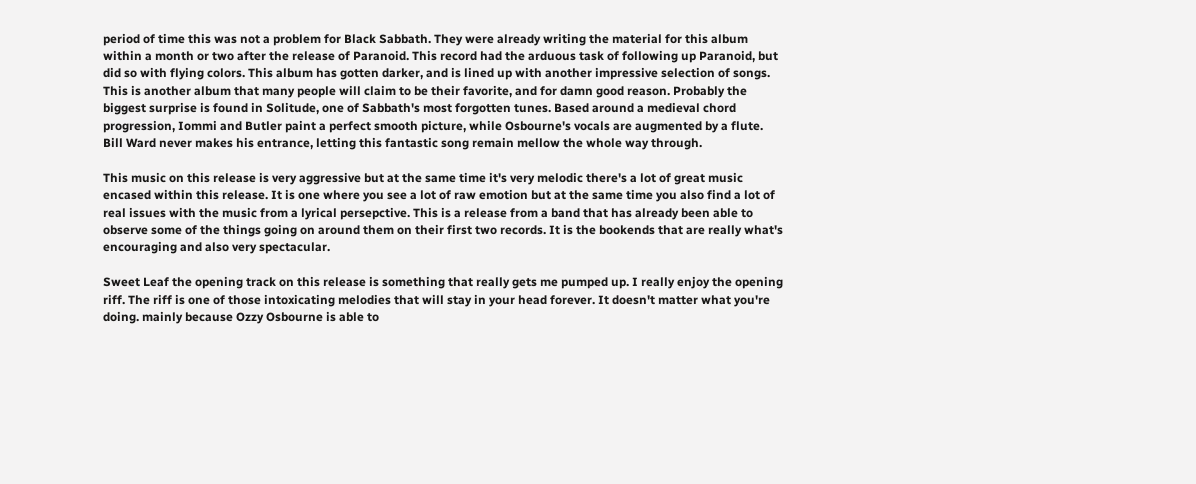period of time this was not a problem for Black Sabbath. They were already writing the material for this album within a month or two after the release of Paranoid. This record had the arduous task of following up Paranoid, but did so with flying colors. This album has gotten darker, and is lined up with another impressive selection of songs. This is another album that many people will claim to be their favorite, and for damn good reason. Probably the biggest surprise is found in Solitude, one of Sabbath's most forgotten tunes. Based around a medieval chord progression, Iommi and Butler paint a perfect smooth picture, while Osbourne's vocals are augmented by a flute. Bill Ward never makes his entrance, letting this fantastic song remain mellow the whole way through.

This music on this release is very aggressive but at the same time it's very melodic there's a lot of great music encased within this release. It is one where you see a lot of raw emotion but at the same time you also find a lot of real issues with the music from a lyrical persepctive. This is a release from a band that has already been able to observe some of the things going on around them on their first two records. It is the bookends that are really what's encouraging and also very spectacular.

Sweet Leaf the opening track on this release is something that really gets me pumped up. I really enjoy the opening riff. The riff is one of those intoxicating melodies that will stay in your head forever. It doesn't matter what you're doing. mainly because Ozzy Osbourne is able to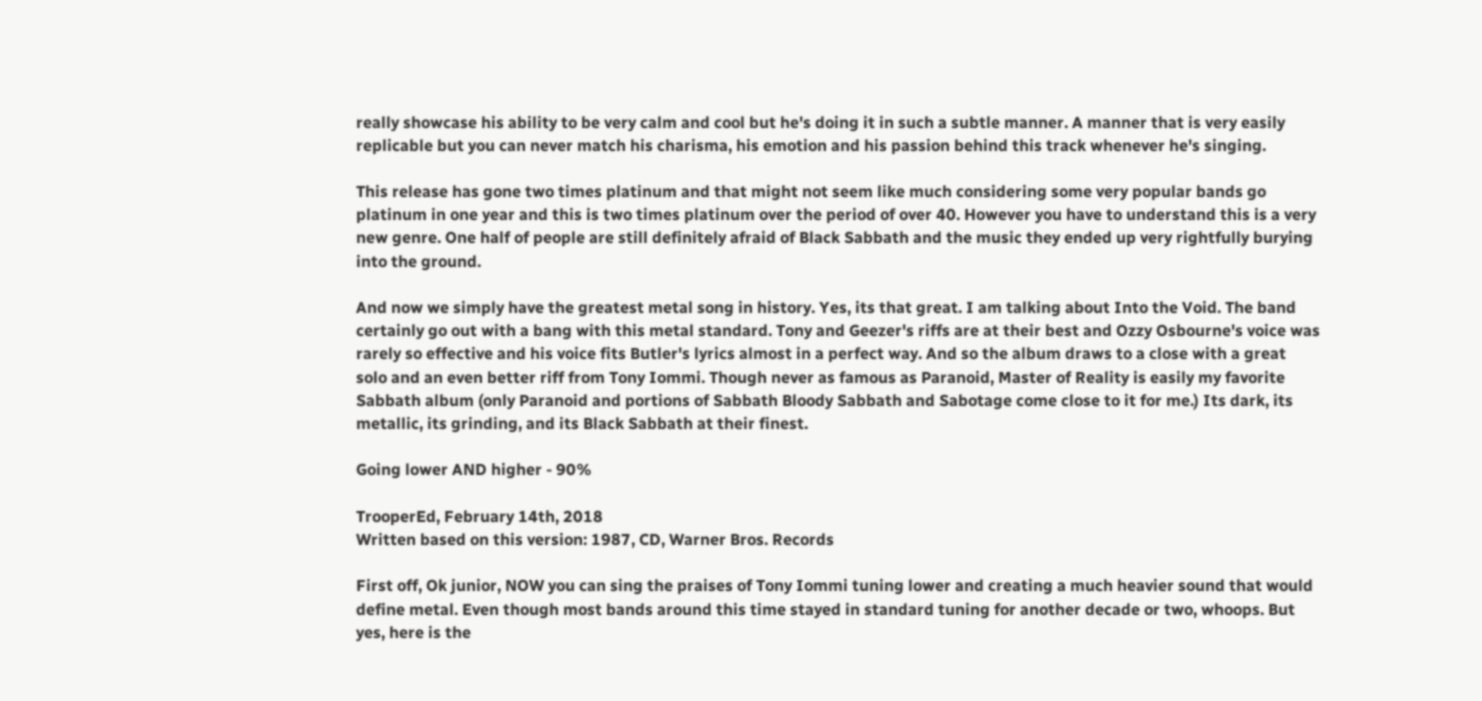really showcase his ability to be very calm and cool but he's doing it in such a subtle manner. A manner that is very easily replicable but you can never match his charisma, his emotion and his passion behind this track whenever he's singing.

This release has gone two times platinum and that might not seem like much considering some very popular bands go platinum in one year and this is two times platinum over the period of over 40. However you have to understand this is a very new genre. One half of people are still definitely afraid of Black Sabbath and the music they ended up very rightfully burying into the ground.

And now we simply have the greatest metal song in history. Yes, its that great. I am talking about Into the Void. The band certainly go out with a bang with this metal standard. Tony and Geezer's riffs are at their best and Ozzy Osbourne's voice was rarely so effective and his voice fits Butler's lyrics almost in a perfect way. And so the album draws to a close with a great solo and an even better riff from Tony Iommi. Though never as famous as Paranoid, Master of Reality is easily my favorite Sabbath album (only Paranoid and portions of Sabbath Bloody Sabbath and Sabotage come close to it for me.) Its dark, its metallic, its grinding, and its Black Sabbath at their finest.

Going lower AND higher - 90%

TrooperEd, February 14th, 2018
Written based on this version: 1987, CD, Warner Bros. Records

First off, Ok junior, NOW you can sing the praises of Tony Iommi tuning lower and creating a much heavier sound that would define metal. Even though most bands around this time stayed in standard tuning for another decade or two, whoops. But yes, here is the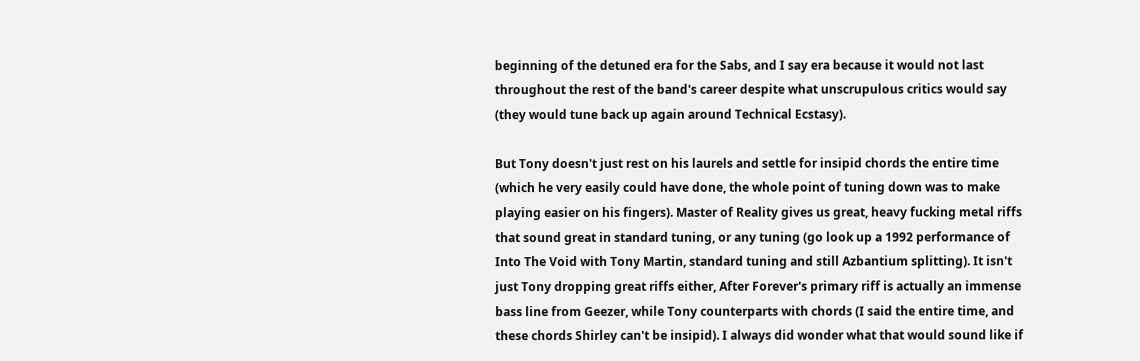beginning of the detuned era for the Sabs, and I say era because it would not last throughout the rest of the band's career despite what unscrupulous critics would say (they would tune back up again around Technical Ecstasy).

But Tony doesn't just rest on his laurels and settle for insipid chords the entire time (which he very easily could have done, the whole point of tuning down was to make playing easier on his fingers). Master of Reality gives us great, heavy fucking metal riffs that sound great in standard tuning, or any tuning (go look up a 1992 performance of Into The Void with Tony Martin, standard tuning and still Azbantium splitting). It isn't just Tony dropping great riffs either, After Forever's primary riff is actually an immense bass line from Geezer, while Tony counterparts with chords (I said the entire time, and these chords Shirley can't be insipid). I always did wonder what that would sound like if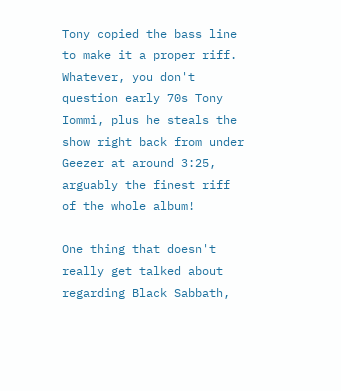Tony copied the bass line to make it a proper riff. Whatever, you don't question early 70s Tony Iommi, plus he steals the show right back from under Geezer at around 3:25, arguably the finest riff of the whole album!

One thing that doesn't really get talked about regarding Black Sabbath,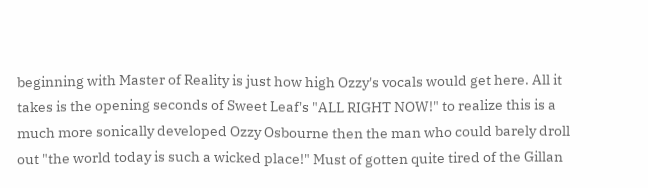beginning with Master of Reality is just how high Ozzy's vocals would get here. All it takes is the opening seconds of Sweet Leaf's "ALL RIGHT NOW!" to realize this is a much more sonically developed Ozzy Osbourne then the man who could barely droll out "the world today is such a wicked place!" Must of gotten quite tired of the Gillan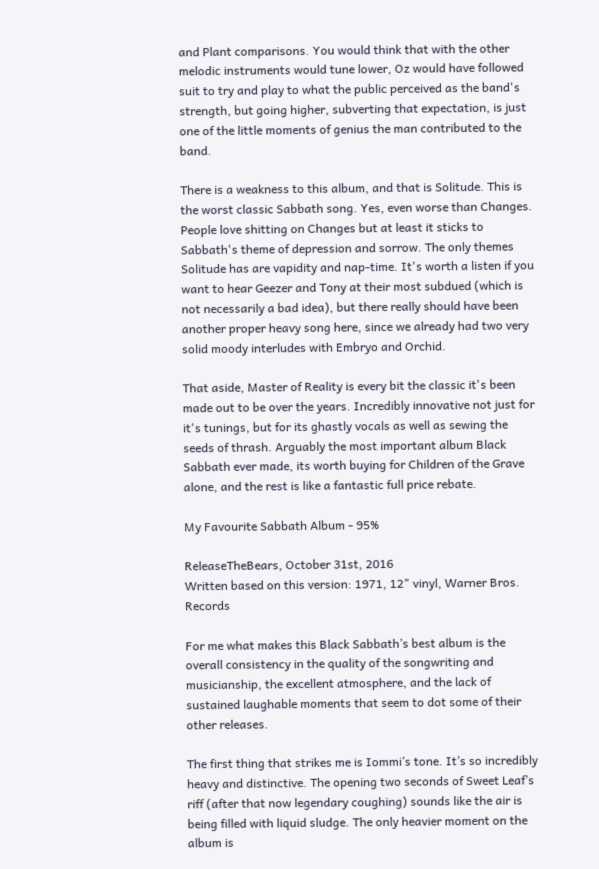and Plant comparisons. You would think that with the other melodic instruments would tune lower, Oz would have followed suit to try and play to what the public perceived as the band's strength, but going higher, subverting that expectation, is just one of the little moments of genius the man contributed to the band.

There is a weakness to this album, and that is Solitude. This is the worst classic Sabbath song. Yes, even worse than Changes. People love shitting on Changes but at least it sticks to Sabbath's theme of depression and sorrow. The only themes Solitude has are vapidity and nap-time. It's worth a listen if you want to hear Geezer and Tony at their most subdued (which is not necessarily a bad idea), but there really should have been another proper heavy song here, since we already had two very solid moody interludes with Embryo and Orchid.

That aside, Master of Reality is every bit the classic it's been made out to be over the years. Incredibly innovative not just for it's tunings, but for its ghastly vocals as well as sewing the seeds of thrash. Arguably the most important album Black Sabbath ever made, its worth buying for Children of the Grave alone, and the rest is like a fantastic full price rebate.

My Favourite Sabbath Album - 95%

ReleaseTheBears, October 31st, 2016
Written based on this version: 1971, 12" vinyl, Warner Bros. Records

For me what makes this Black Sabbath’s best album is the overall consistency in the quality of the songwriting and musicianship, the excellent atmosphere, and the lack of sustained laughable moments that seem to dot some of their other releases.

The first thing that strikes me is Iommi’s tone. It’s so incredibly heavy and distinctive. The opening two seconds of Sweet Leaf’s riff (after that now legendary coughing) sounds like the air is being filled with liquid sludge. The only heavier moment on the album is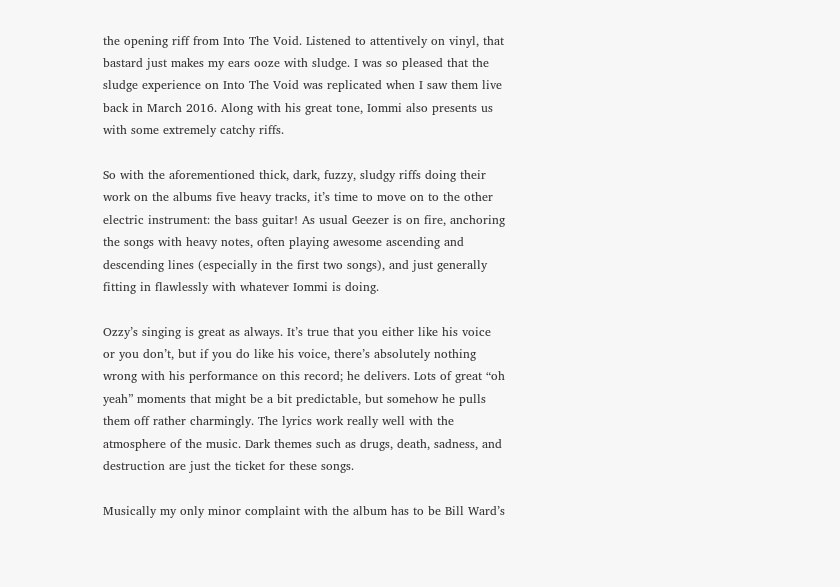the opening riff from Into The Void. Listened to attentively on vinyl, that bastard just makes my ears ooze with sludge. I was so pleased that the sludge experience on Into The Void was replicated when I saw them live back in March 2016. Along with his great tone, Iommi also presents us with some extremely catchy riffs.

So with the aforementioned thick, dark, fuzzy, sludgy riffs doing their work on the albums five heavy tracks, it’s time to move on to the other electric instrument: the bass guitar! As usual Geezer is on fire, anchoring the songs with heavy notes, often playing awesome ascending and descending lines (especially in the first two songs), and just generally fitting in flawlessly with whatever Iommi is doing.

Ozzy’s singing is great as always. It’s true that you either like his voice or you don’t, but if you do like his voice, there’s absolutely nothing wrong with his performance on this record; he delivers. Lots of great “oh yeah” moments that might be a bit predictable, but somehow he pulls them off rather charmingly. The lyrics work really well with the atmosphere of the music. Dark themes such as drugs, death, sadness, and destruction are just the ticket for these songs.

Musically my only minor complaint with the album has to be Bill Ward’s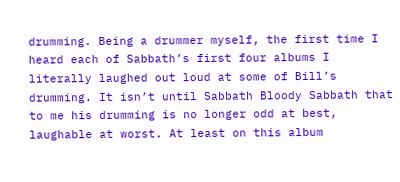drumming. Being a drummer myself, the first time I heard each of Sabbath’s first four albums I literally laughed out loud at some of Bill’s drumming. It isn’t until Sabbath Bloody Sabbath that to me his drumming is no longer odd at best, laughable at worst. At least on this album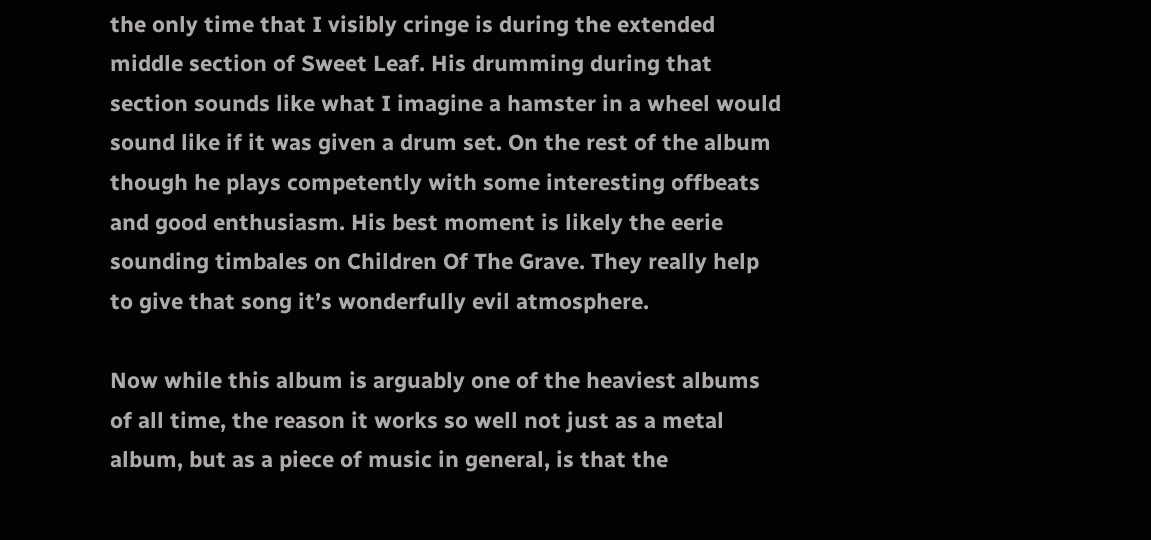the only time that I visibly cringe is during the extended middle section of Sweet Leaf. His drumming during that section sounds like what I imagine a hamster in a wheel would sound like if it was given a drum set. On the rest of the album though he plays competently with some interesting offbeats and good enthusiasm. His best moment is likely the eerie sounding timbales on Children Of The Grave. They really help to give that song it’s wonderfully evil atmosphere.

Now while this album is arguably one of the heaviest albums of all time, the reason it works so well not just as a metal album, but as a piece of music in general, is that the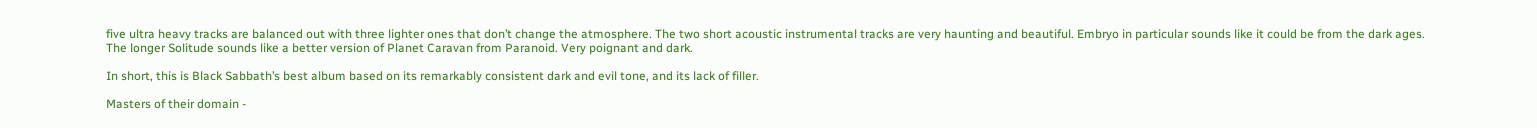five ultra heavy tracks are balanced out with three lighter ones that don’t change the atmosphere. The two short acoustic instrumental tracks are very haunting and beautiful. Embryo in particular sounds like it could be from the dark ages. The longer Solitude sounds like a better version of Planet Caravan from Paranoid. Very poignant and dark.

In short, this is Black Sabbath’s best album based on its remarkably consistent dark and evil tone, and its lack of filler.

Masters of their domain -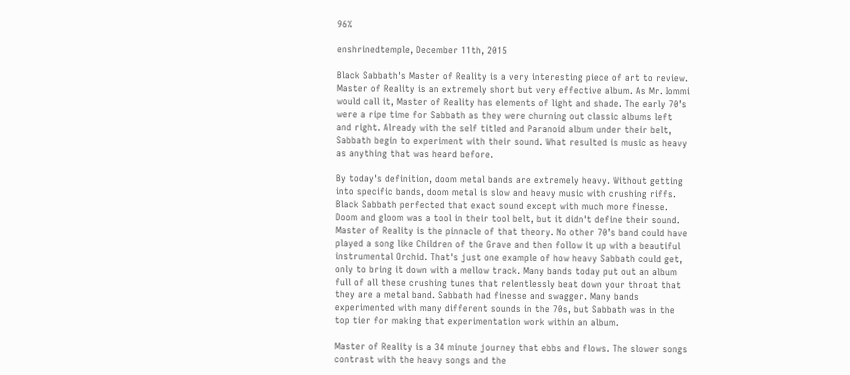96%

enshrinedtemple, December 11th, 2015

Black Sabbath's Master of Reality is a very interesting piece of art to review. Master of Reality is an extremely short but very effective album. As Mr. Iommi would call it, Master of Reality has elements of light and shade. The early 70’s were a ripe time for Sabbath as they were churning out classic albums left and right. Already with the self titled and Paranoid album under their belt, Sabbath begin to experiment with their sound. What resulted is music as heavy as anything that was heard before.

By today's definition, doom metal bands are extremely heavy. Without getting into specific bands, doom metal is slow and heavy music with crushing riffs. Black Sabbath perfected that exact sound except with much more finesse. Doom and gloom was a tool in their tool belt, but it didn't define their sound. Master of Reality is the pinnacle of that theory. No other 70’s band could have played a song like Children of the Grave and then follow it up with a beautiful instrumental Orchid. That's just one example of how heavy Sabbath could get, only to bring it down with a mellow track. Many bands today put out an album full of all these crushing tunes that relentlessly beat down your throat that they are a metal band. Sabbath had finesse and swagger. Many bands experimented with many different sounds in the 70s, but Sabbath was in the top tier for making that experimentation work within an album.

Master of Reality is a 34 minute journey that ebbs and flows. The slower songs contrast with the heavy songs and the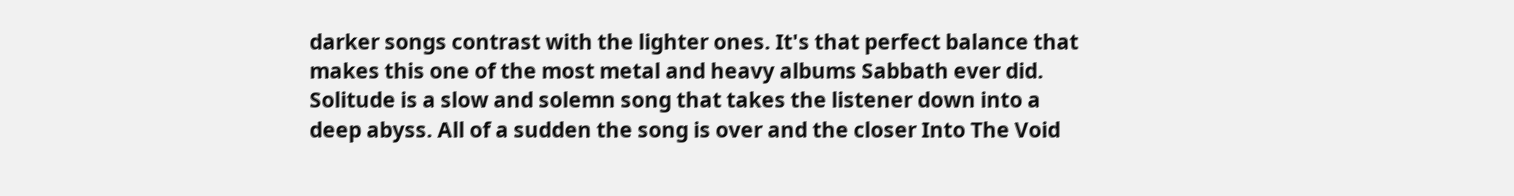darker songs contrast with the lighter ones. It's that perfect balance that makes this one of the most metal and heavy albums Sabbath ever did. Solitude is a slow and solemn song that takes the listener down into a deep abyss. All of a sudden the song is over and the closer Into The Void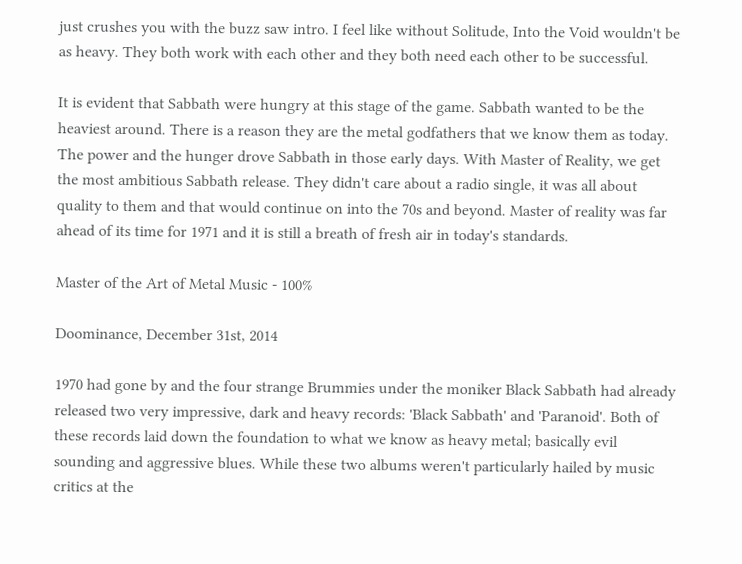just crushes you with the buzz saw intro. I feel like without Solitude, Into the Void wouldn't be as heavy. They both work with each other and they both need each other to be successful.

It is evident that Sabbath were hungry at this stage of the game. Sabbath wanted to be the heaviest around. There is a reason they are the metal godfathers that we know them as today. The power and the hunger drove Sabbath in those early days. With Master of Reality, we get the most ambitious Sabbath release. They didn't care about a radio single, it was all about quality to them and that would continue on into the 70s and beyond. Master of reality was far ahead of its time for 1971 and it is still a breath of fresh air in today's standards.

Master of the Art of Metal Music - 100%

Doominance, December 31st, 2014

1970 had gone by and the four strange Brummies under the moniker Black Sabbath had already released two very impressive, dark and heavy records: 'Black Sabbath' and 'Paranoid'. Both of these records laid down the foundation to what we know as heavy metal; basically evil sounding and aggressive blues. While these two albums weren't particularly hailed by music critics at the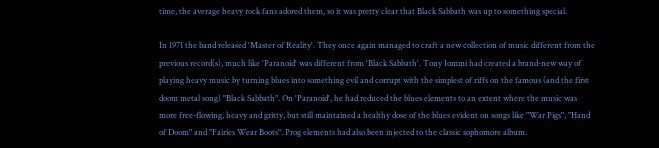time, the average heavy rock fans adored them, so it was pretty clear that Black Sabbath was up to something special.

In 1971 the band released 'Master of Reality'. They once again managed to craft a new collection of music different from the previous record(s), much like 'Paranoid' was different from 'Black Sabbath'. Tony Iommi had created a brand-new way of playing heavy music by turning blues into something evil and corrupt with the simplest of riffs on the famous (and the first doom metal song) "Black Sabbath". On 'Paranoid', he had reduced the blues elements to an extent where the music was more free-flowing, heavy and gritty, but still maintained a healthy dose of the blues evident on songs like "War Pigs", "Hand of Doom" and "Fairies Wear Boots". Prog elements had also been injected to the classic sophomore album.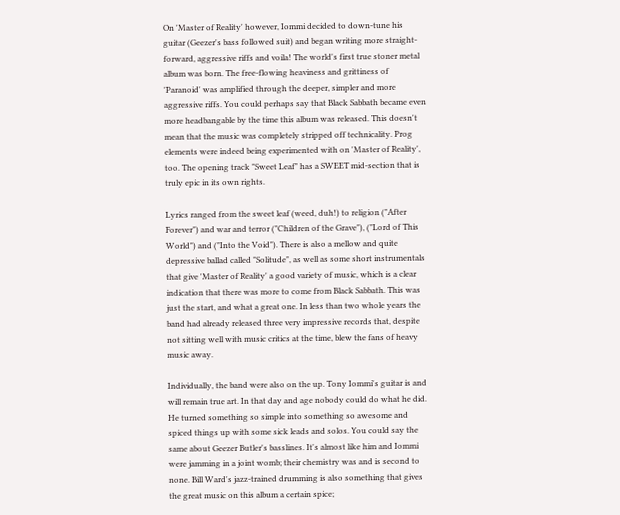On 'Master of Reality' however, Iommi decided to down-tune his guitar (Geezer's bass followed suit) and began writing more straight-forward, aggressive riffs and voila! The world's first true stoner metal album was born. The free-flowing heaviness and grittiness of 'Paranoid' was amplified through the deeper, simpler and more aggressive riffs. You could perhaps say that Black Sabbath became even more headbangable by the time this album was released. This doesn't mean that the music was completely stripped off technicality. Prog elements were indeed being experimented with on 'Master of Reality', too. The opening track "Sweet Leaf" has a SWEET mid-section that is truly epic in its own rights.

Lyrics ranged from the sweet leaf (weed, duh!) to religion ("After Forever") and war and terror ("Children of the Grave"), ("Lord of This World") and ("Into the Void"). There is also a mellow and quite depressive ballad called "Solitude", as well as some short instrumentals that give 'Master of Reality' a good variety of music, which is a clear indication that there was more to come from Black Sabbath. This was just the start, and what a great one. In less than two whole years the band had already released three very impressive records that, despite not sitting well with music critics at the time, blew the fans of heavy music away.

Individually, the band were also on the up. Tony Iommi's guitar is and will remain true art. In that day and age nobody could do what he did. He turned something so simple into something so awesome and spiced things up with some sick leads and solos. You could say the same about Geezer Butler's basslines. It's almost like him and Iommi were jamming in a joint womb; their chemistry was and is second to none. Bill Ward's jazz-trained drumming is also something that gives the great music on this album a certain spice;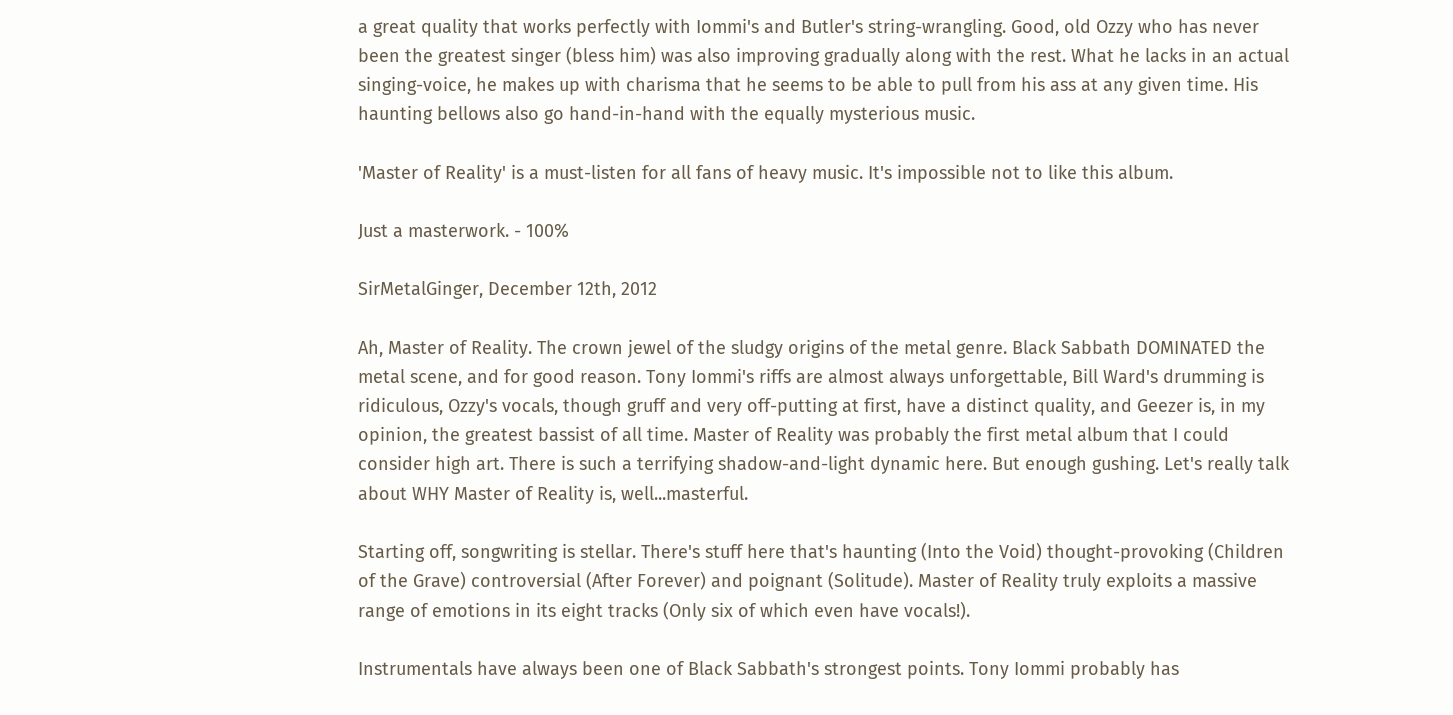a great quality that works perfectly with Iommi's and Butler's string-wrangling. Good, old Ozzy who has never been the greatest singer (bless him) was also improving gradually along with the rest. What he lacks in an actual singing-voice, he makes up with charisma that he seems to be able to pull from his ass at any given time. His haunting bellows also go hand-in-hand with the equally mysterious music.

'Master of Reality' is a must-listen for all fans of heavy music. It's impossible not to like this album.

Just a masterwork. - 100%

SirMetalGinger, December 12th, 2012

Ah, Master of Reality. The crown jewel of the sludgy origins of the metal genre. Black Sabbath DOMINATED the metal scene, and for good reason. Tony Iommi's riffs are almost always unforgettable, Bill Ward's drumming is ridiculous, Ozzy's vocals, though gruff and very off-putting at first, have a distinct quality, and Geezer is, in my opinion, the greatest bassist of all time. Master of Reality was probably the first metal album that I could consider high art. There is such a terrifying shadow-and-light dynamic here. But enough gushing. Let's really talk about WHY Master of Reality is, well...masterful.

Starting off, songwriting is stellar. There's stuff here that's haunting (Into the Void) thought-provoking (Children of the Grave) controversial (After Forever) and poignant (Solitude). Master of Reality truly exploits a massive range of emotions in its eight tracks (Only six of which even have vocals!).

Instrumentals have always been one of Black Sabbath's strongest points. Tony Iommi probably has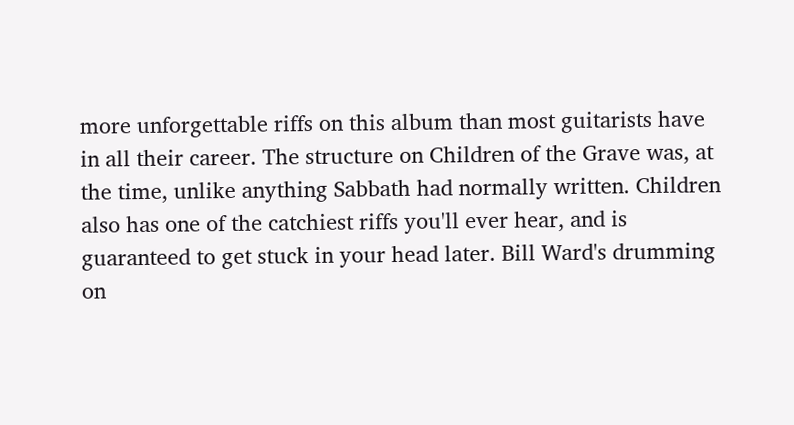more unforgettable riffs on this album than most guitarists have in all their career. The structure on Children of the Grave was, at the time, unlike anything Sabbath had normally written. Children also has one of the catchiest riffs you'll ever hear, and is guaranteed to get stuck in your head later. Bill Ward's drumming on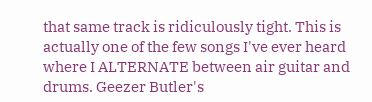that same track is ridiculously tight. This is actually one of the few songs I've ever heard where I ALTERNATE between air guitar and drums. Geezer Butler's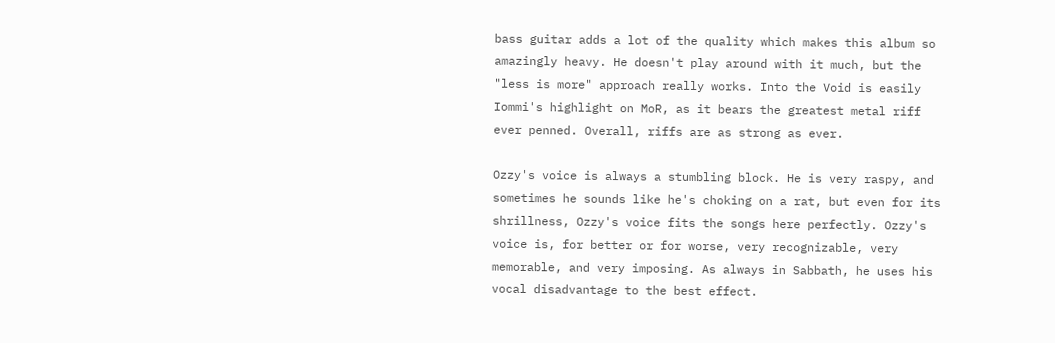bass guitar adds a lot of the quality which makes this album so amazingly heavy. He doesn't play around with it much, but the "less is more" approach really works. Into the Void is easily Iommi's highlight on MoR, as it bears the greatest metal riff ever penned. Overall, riffs are as strong as ever.

Ozzy's voice is always a stumbling block. He is very raspy, and sometimes he sounds like he's choking on a rat, but even for its shrillness, Ozzy's voice fits the songs here perfectly. Ozzy's voice is, for better or for worse, very recognizable, very memorable, and very imposing. As always in Sabbath, he uses his vocal disadvantage to the best effect.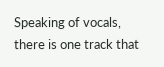Speaking of vocals, there is one track that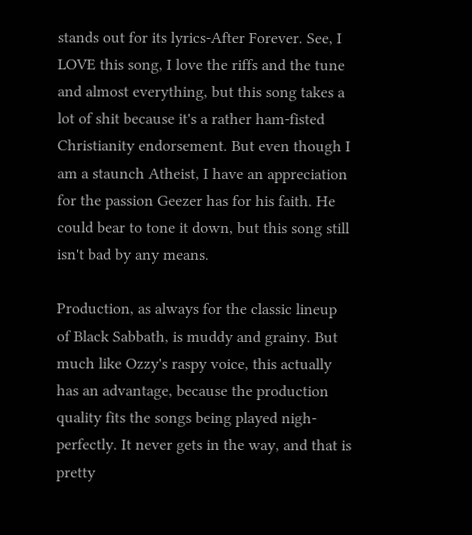stands out for its lyrics-After Forever. See, I LOVE this song, I love the riffs and the tune and almost everything, but this song takes a lot of shit because it's a rather ham-fisted Christianity endorsement. But even though I am a staunch Atheist, I have an appreciation for the passion Geezer has for his faith. He could bear to tone it down, but this song still isn't bad by any means.

Production, as always for the classic lineup of Black Sabbath, is muddy and grainy. But much like Ozzy's raspy voice, this actually has an advantage, because the production quality fits the songs being played nigh-perfectly. It never gets in the way, and that is pretty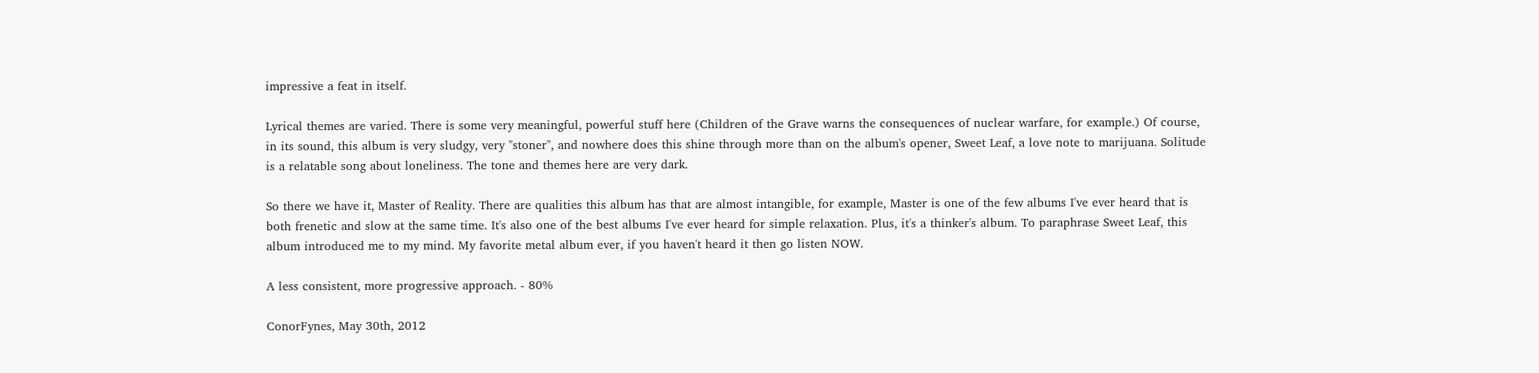impressive a feat in itself.

Lyrical themes are varied. There is some very meaningful, powerful stuff here (Children of the Grave warns the consequences of nuclear warfare, for example.) Of course, in its sound, this album is very sludgy, very "stoner", and nowhere does this shine through more than on the album's opener, Sweet Leaf, a love note to marijuana. Solitude is a relatable song about loneliness. The tone and themes here are very dark.

So there we have it, Master of Reality. There are qualities this album has that are almost intangible, for example, Master is one of the few albums I've ever heard that is both frenetic and slow at the same time. It's also one of the best albums I've ever heard for simple relaxation. Plus, it's a thinker's album. To paraphrase Sweet Leaf, this album introduced me to my mind. My favorite metal album ever, if you haven't heard it then go listen NOW.

A less consistent, more progressive approach. - 80%

ConorFynes, May 30th, 2012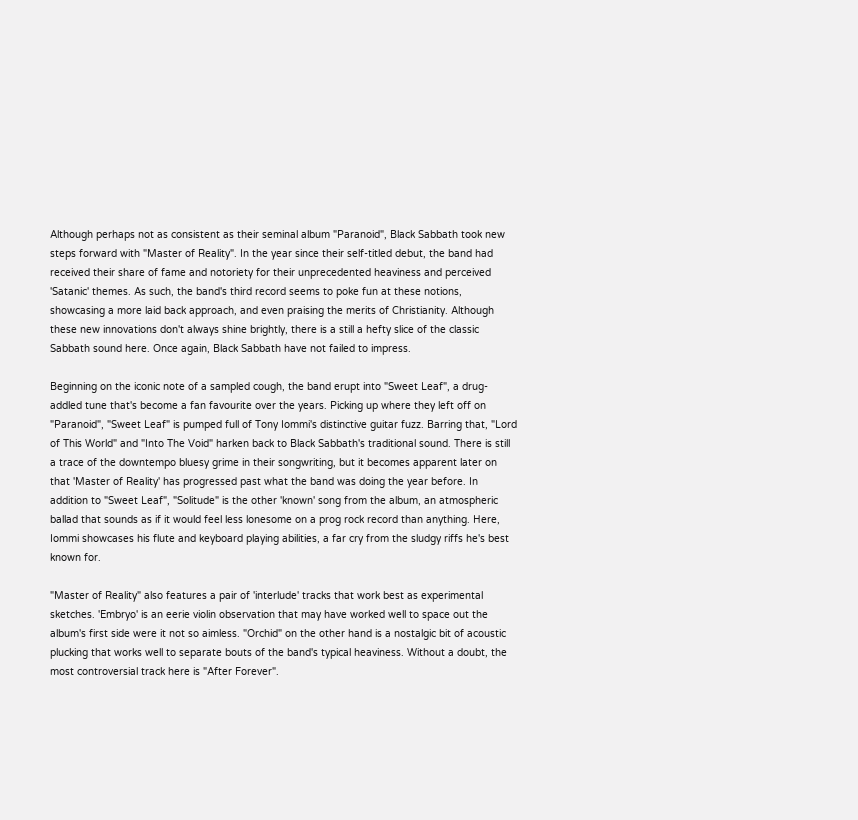Although perhaps not as consistent as their seminal album "Paranoid", Black Sabbath took new steps forward with "Master of Reality". In the year since their self-titled debut, the band had received their share of fame and notoriety for their unprecedented heaviness and perceived 'Satanic' themes. As such, the band's third record seems to poke fun at these notions, showcasing a more laid back approach, and even praising the merits of Christianity. Although these new innovations don't always shine brightly, there is a still a hefty slice of the classic Sabbath sound here. Once again, Black Sabbath have not failed to impress.

Beginning on the iconic note of a sampled cough, the band erupt into "Sweet Leaf", a drug-addled tune that's become a fan favourite over the years. Picking up where they left off on "Paranoid", "Sweet Leaf" is pumped full of Tony Iommi's distinctive guitar fuzz. Barring that, "Lord of This World" and "Into The Void" harken back to Black Sabbath's traditional sound. There is still a trace of the downtempo bluesy grime in their songwriting, but it becomes apparent later on that 'Master of Reality' has progressed past what the band was doing the year before. In addition to "Sweet Leaf", "Solitude" is the other 'known' song from the album, an atmospheric ballad that sounds as if it would feel less lonesome on a prog rock record than anything. Here, Iommi showcases his flute and keyboard playing abilities, a far cry from the sludgy riffs he's best known for.

"Master of Reality" also features a pair of 'interlude' tracks that work best as experimental sketches. 'Embryo' is an eerie violin observation that may have worked well to space out the album's first side were it not so aimless. "Orchid" on the other hand is a nostalgic bit of acoustic plucking that works well to separate bouts of the band's typical heaviness. Without a doubt, the most controversial track here is "After Forever".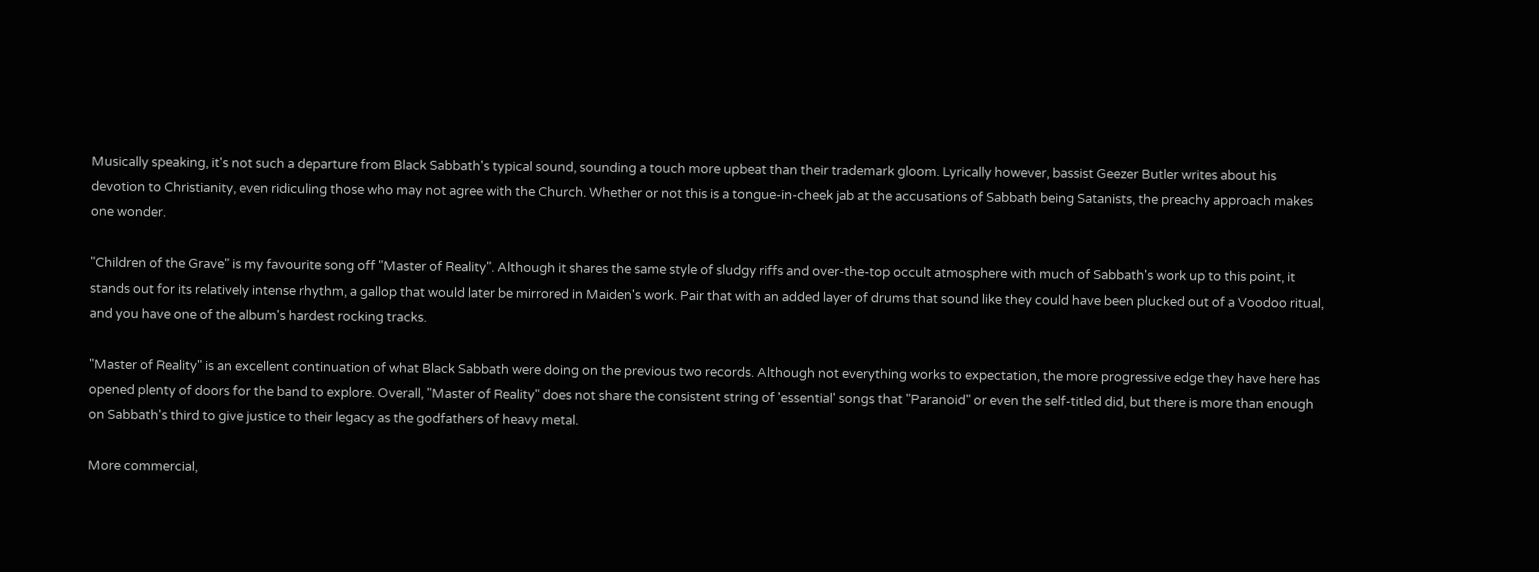Musically speaking, it's not such a departure from Black Sabbath's typical sound, sounding a touch more upbeat than their trademark gloom. Lyrically however, bassist Geezer Butler writes about his devotion to Christianity, even ridiculing those who may not agree with the Church. Whether or not this is a tongue-in-cheek jab at the accusations of Sabbath being Satanists, the preachy approach makes one wonder.

"Children of the Grave" is my favourite song off "Master of Reality". Although it shares the same style of sludgy riffs and over-the-top occult atmosphere with much of Sabbath's work up to this point, it stands out for its relatively intense rhythm, a gallop that would later be mirrored in Maiden's work. Pair that with an added layer of drums that sound like they could have been plucked out of a Voodoo ritual, and you have one of the album's hardest rocking tracks.

"Master of Reality" is an excellent continuation of what Black Sabbath were doing on the previous two records. Although not everything works to expectation, the more progressive edge they have here has opened plenty of doors for the band to explore. Overall, "Master of Reality" does not share the consistent string of 'essential' songs that "Paranoid" or even the self-titled did, but there is more than enough on Sabbath's third to give justice to their legacy as the godfathers of heavy metal.

More commercial,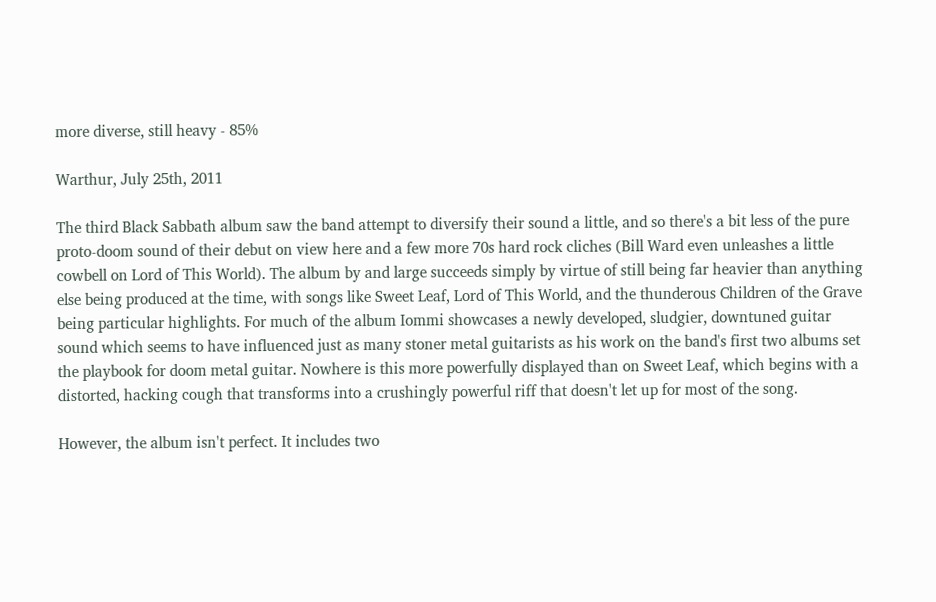more diverse, still heavy - 85%

Warthur, July 25th, 2011

The third Black Sabbath album saw the band attempt to diversify their sound a little, and so there's a bit less of the pure proto-doom sound of their debut on view here and a few more 70s hard rock cliches (Bill Ward even unleashes a little cowbell on Lord of This World). The album by and large succeeds simply by virtue of still being far heavier than anything else being produced at the time, with songs like Sweet Leaf, Lord of This World, and the thunderous Children of the Grave being particular highlights. For much of the album Iommi showcases a newly developed, sludgier, downtuned guitar sound which seems to have influenced just as many stoner metal guitarists as his work on the band's first two albums set the playbook for doom metal guitar. Nowhere is this more powerfully displayed than on Sweet Leaf, which begins with a distorted, hacking cough that transforms into a crushingly powerful riff that doesn't let up for most of the song.

However, the album isn't perfect. It includes two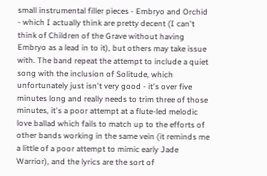small instrumental filler pieces - Embryo and Orchid - which I actually think are pretty decent (I can't think of Children of the Grave without having Embryo as a lead in to it), but others may take issue with. The band repeat the attempt to include a quiet song with the inclusion of Solitude, which unfortunately just isn't very good - it's over five minutes long and really needs to trim three of those minutes, it's a poor attempt at a flute-led melodic love ballad which fails to match up to the efforts of other bands working in the same vein (it reminds me a little of a poor attempt to mimic early Jade Warrior), and the lyrics are the sort of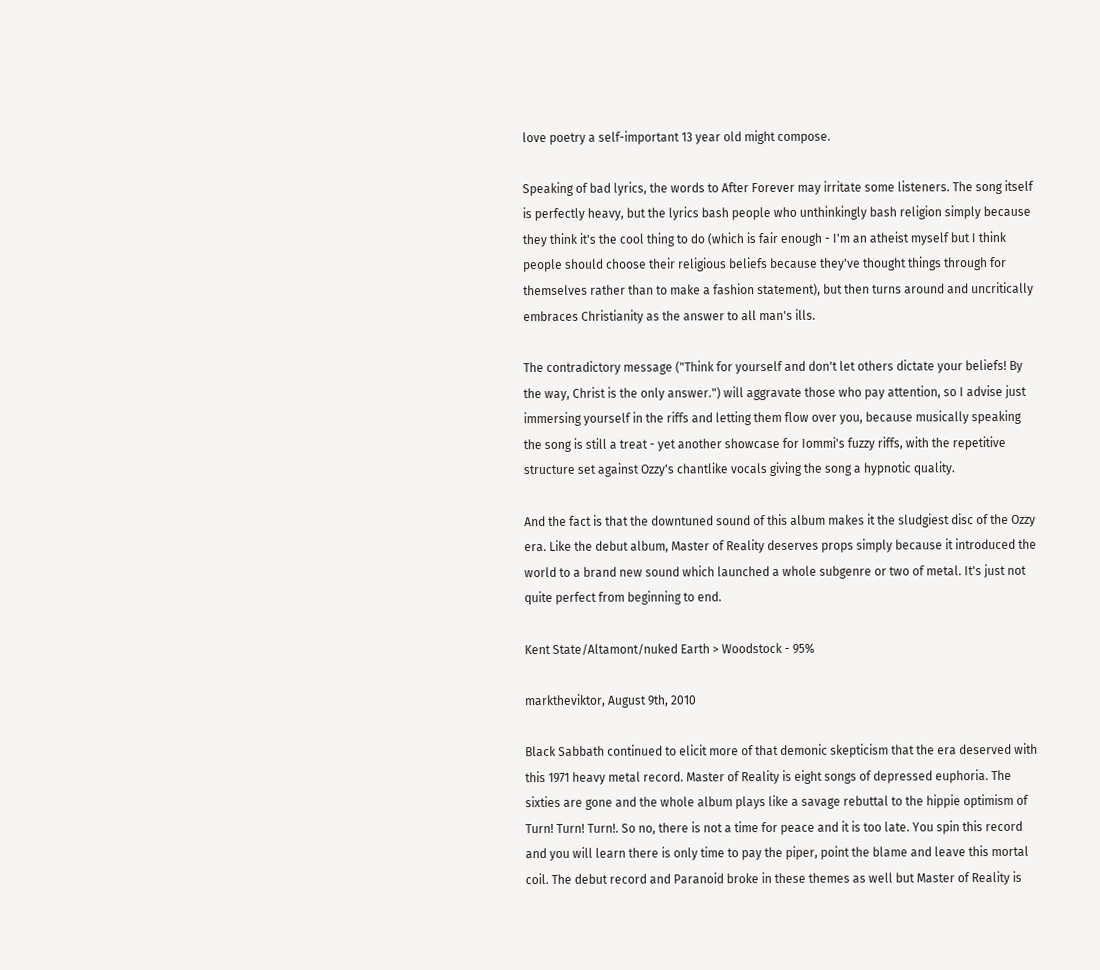love poetry a self-important 13 year old might compose.

Speaking of bad lyrics, the words to After Forever may irritate some listeners. The song itself is perfectly heavy, but the lyrics bash people who unthinkingly bash religion simply because they think it's the cool thing to do (which is fair enough - I'm an atheist myself but I think people should choose their religious beliefs because they've thought things through for themselves rather than to make a fashion statement), but then turns around and uncritically embraces Christianity as the answer to all man's ills.

The contradictory message ("Think for yourself and don't let others dictate your beliefs! By the way, Christ is the only answer.") will aggravate those who pay attention, so I advise just immersing yourself in the riffs and letting them flow over you, because musically speaking the song is still a treat - yet another showcase for Iommi's fuzzy riffs, with the repetitive structure set against Ozzy's chantlike vocals giving the song a hypnotic quality.

And the fact is that the downtuned sound of this album makes it the sludgiest disc of the Ozzy era. Like the debut album, Master of Reality deserves props simply because it introduced the world to a brand new sound which launched a whole subgenre or two of metal. It's just not quite perfect from beginning to end.

Kent State/Altamont/nuked Earth > Woodstock - 95%

marktheviktor, August 9th, 2010

Black Sabbath continued to elicit more of that demonic skepticism that the era deserved with this 1971 heavy metal record. Master of Reality is eight songs of depressed euphoria. The sixties are gone and the whole album plays like a savage rebuttal to the hippie optimism of Turn! Turn! Turn!. So no, there is not a time for peace and it is too late. You spin this record and you will learn there is only time to pay the piper, point the blame and leave this mortal coil. The debut record and Paranoid broke in these themes as well but Master of Reality is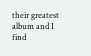their greatest album and I find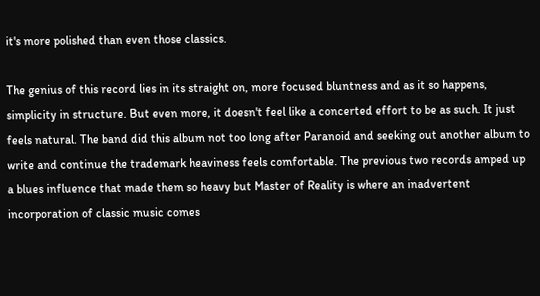it's more polished than even those classics.

The genius of this record lies in its straight on, more focused bluntness and as it so happens, simplicity in structure. But even more, it doesn't feel like a concerted effort to be as such. It just feels natural. The band did this album not too long after Paranoid and seeking out another album to write and continue the trademark heaviness feels comfortable. The previous two records amped up a blues influence that made them so heavy but Master of Reality is where an inadvertent incorporation of classic music comes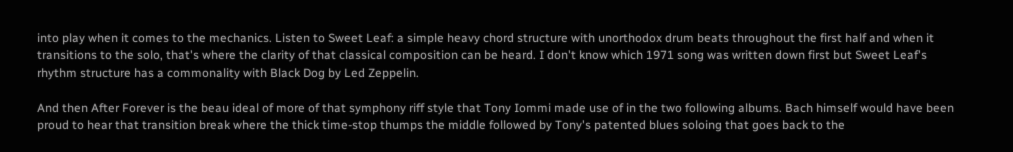into play when it comes to the mechanics. Listen to Sweet Leaf: a simple heavy chord structure with unorthodox drum beats throughout the first half and when it transitions to the solo, that's where the clarity of that classical composition can be heard. I don't know which 1971 song was written down first but Sweet Leaf's rhythm structure has a commonality with Black Dog by Led Zeppelin.

And then After Forever is the beau ideal of more of that symphony riff style that Tony Iommi made use of in the two following albums. Bach himself would have been proud to hear that transition break where the thick time-stop thumps the middle followed by Tony's patented blues soloing that goes back to the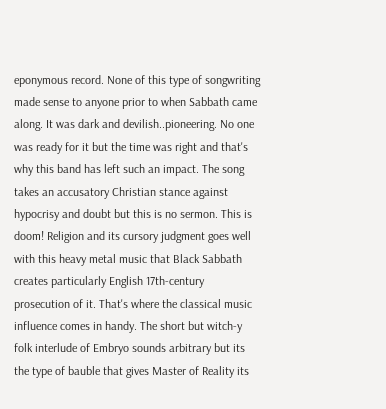eponymous record. None of this type of songwriting made sense to anyone prior to when Sabbath came along. It was dark and devilish..pioneering. No one was ready for it but the time was right and that's why this band has left such an impact. The song takes an accusatory Christian stance against hypocrisy and doubt but this is no sermon. This is doom! Religion and its cursory judgment goes well with this heavy metal music that Black Sabbath creates particularly English 17th-century prosecution of it. That's where the classical music influence comes in handy. The short but witch-y folk interlude of Embryo sounds arbitrary but its the type of bauble that gives Master of Reality its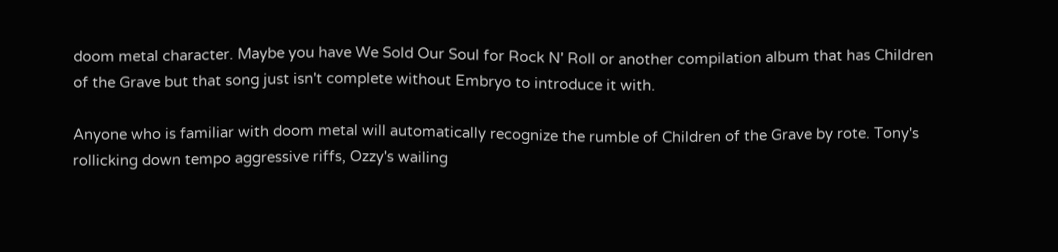doom metal character. Maybe you have We Sold Our Soul for Rock N' Roll or another compilation album that has Children of the Grave but that song just isn't complete without Embryo to introduce it with.

Anyone who is familiar with doom metal will automatically recognize the rumble of Children of the Grave by rote. Tony's rollicking down tempo aggressive riffs, Ozzy's wailing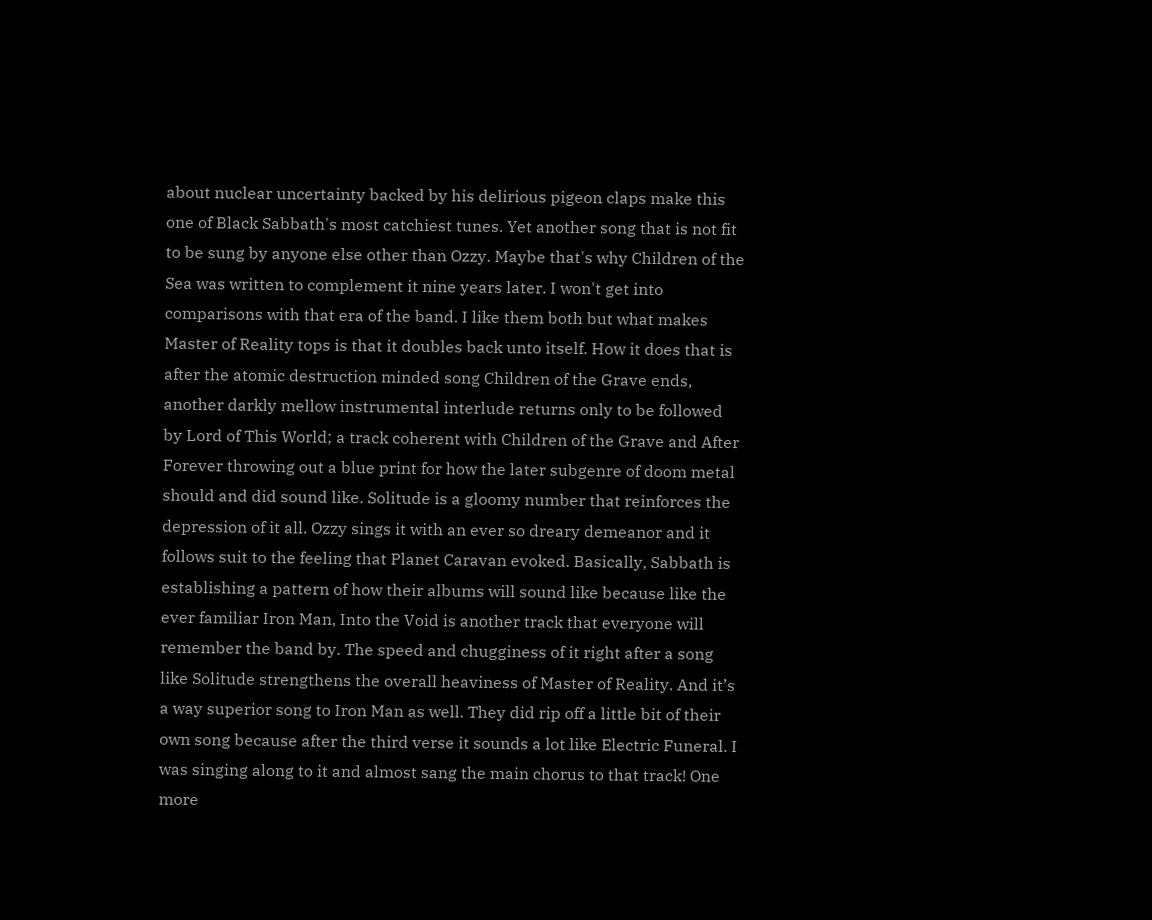about nuclear uncertainty backed by his delirious pigeon claps make this one of Black Sabbath's most catchiest tunes. Yet another song that is not fit to be sung by anyone else other than Ozzy. Maybe that's why Children of the Sea was written to complement it nine years later. I won't get into comparisons with that era of the band. I like them both but what makes Master of Reality tops is that it doubles back unto itself. How it does that is after the atomic destruction minded song Children of the Grave ends, another darkly mellow instrumental interlude returns only to be followed by Lord of This World; a track coherent with Children of the Grave and After Forever throwing out a blue print for how the later subgenre of doom metal should and did sound like. Solitude is a gloomy number that reinforces the depression of it all. Ozzy sings it with an ever so dreary demeanor and it follows suit to the feeling that Planet Caravan evoked. Basically, Sabbath is establishing a pattern of how their albums will sound like because like the ever familiar Iron Man, Into the Void is another track that everyone will remember the band by. The speed and chugginess of it right after a song like Solitude strengthens the overall heaviness of Master of Reality. And it’s a way superior song to Iron Man as well. They did rip off a little bit of their own song because after the third verse it sounds a lot like Electric Funeral. I was singing along to it and almost sang the main chorus to that track! One more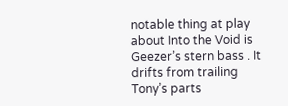notable thing at play about Into the Void is Geezer’s stern bass . It drifts from trailing Tony’s parts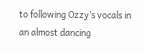to following Ozzy’s vocals in an almost dancing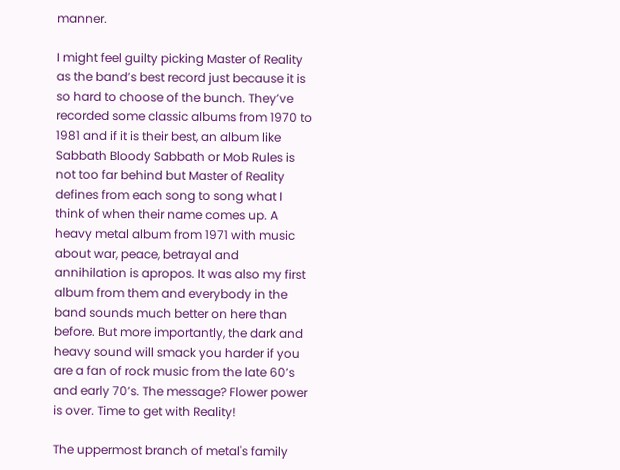manner.

I might feel guilty picking Master of Reality as the band’s best record just because it is so hard to choose of the bunch. They’ve recorded some classic albums from 1970 to 1981 and if it is their best, an album like Sabbath Bloody Sabbath or Mob Rules is not too far behind but Master of Reality defines from each song to song what I think of when their name comes up. A heavy metal album from 1971 with music about war, peace, betrayal and annihilation is apropos. It was also my first album from them and everybody in the band sounds much better on here than before. But more importantly, the dark and heavy sound will smack you harder if you are a fan of rock music from the late 60’s and early 70’s. The message? Flower power is over. Time to get with Reality!

The uppermost branch of metal's family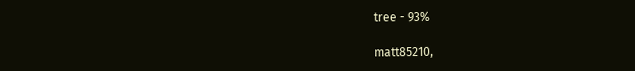tree - 93%

matt85210,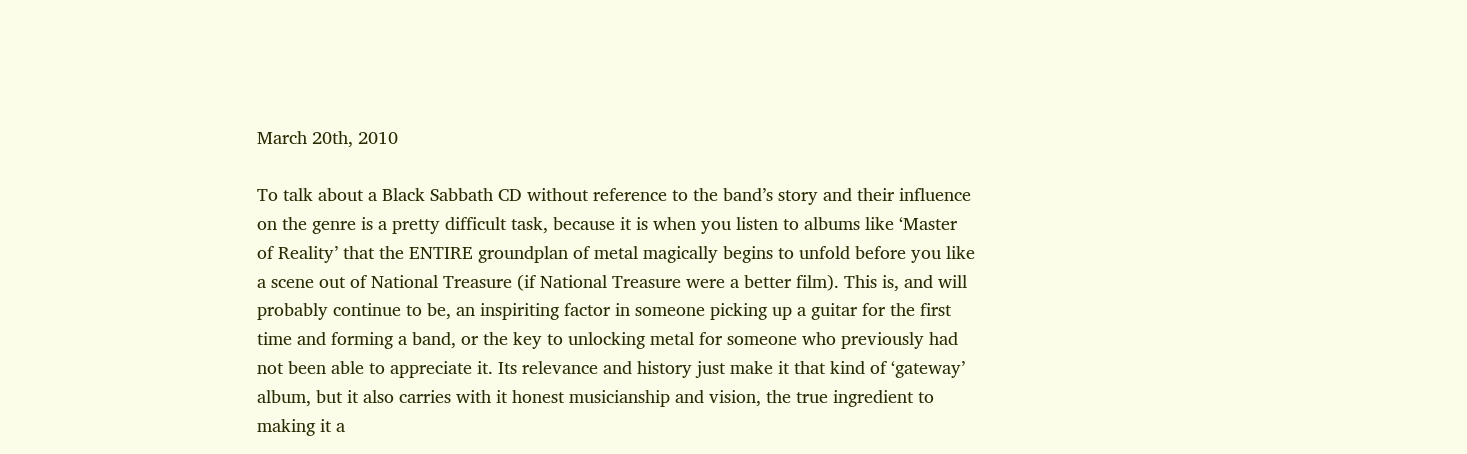March 20th, 2010

To talk about a Black Sabbath CD without reference to the band’s story and their influence on the genre is a pretty difficult task, because it is when you listen to albums like ‘Master of Reality’ that the ENTIRE groundplan of metal magically begins to unfold before you like a scene out of National Treasure (if National Treasure were a better film). This is, and will probably continue to be, an inspiriting factor in someone picking up a guitar for the first time and forming a band, or the key to unlocking metal for someone who previously had not been able to appreciate it. Its relevance and history just make it that kind of ‘gateway’ album, but it also carries with it honest musicianship and vision, the true ingredient to making it a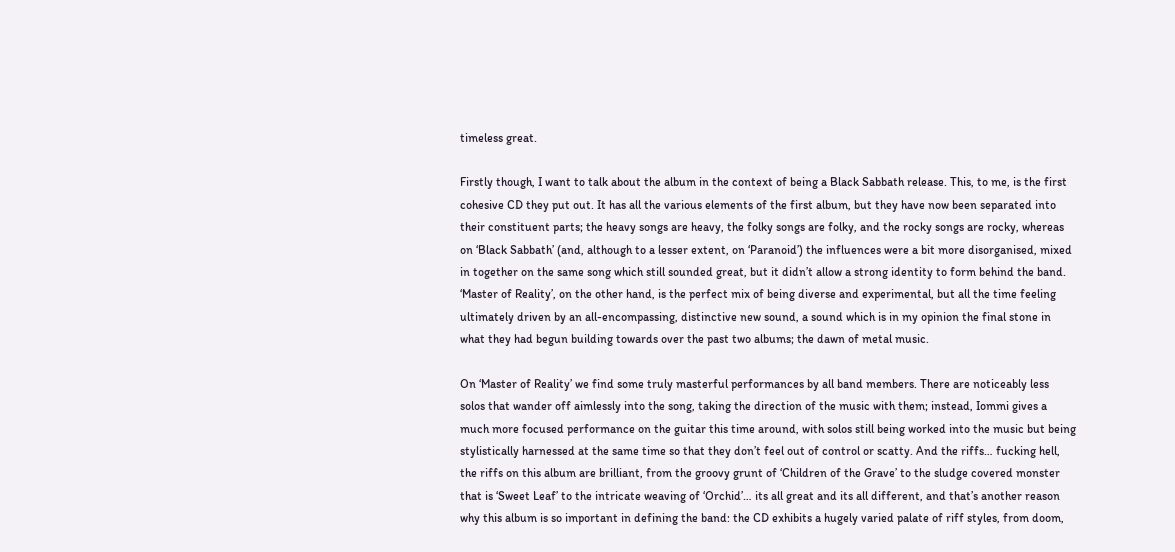timeless great.

Firstly though, I want to talk about the album in the context of being a Black Sabbath release. This, to me, is the first cohesive CD they put out. It has all the various elements of the first album, but they have now been separated into their constituent parts; the heavy songs are heavy, the folky songs are folky, and the rocky songs are rocky, whereas on ‘Black Sabbath’ (and, although to a lesser extent, on ‘Paranoid’) the influences were a bit more disorganised, mixed in together on the same song which still sounded great, but it didn’t allow a strong identity to form behind the band. ‘Master of Reality’, on the other hand, is the perfect mix of being diverse and experimental, but all the time feeling ultimately driven by an all-encompassing, distinctive new sound, a sound which is in my opinion the final stone in what they had begun building towards over the past two albums; the dawn of metal music.

On ‘Master of Reality’ we find some truly masterful performances by all band members. There are noticeably less solos that wander off aimlessly into the song, taking the direction of the music with them; instead, Iommi gives a much more focused performance on the guitar this time around, with solos still being worked into the music but being stylistically harnessed at the same time so that they don’t feel out of control or scatty. And the riffs… fucking hell, the riffs on this album are brilliant, from the groovy grunt of ‘Children of the Grave’ to the sludge covered monster that is ‘Sweet Leaf’ to the intricate weaving of ‘Orchid’… its all great and its all different, and that’s another reason why this album is so important in defining the band: the CD exhibits a hugely varied palate of riff styles, from doom,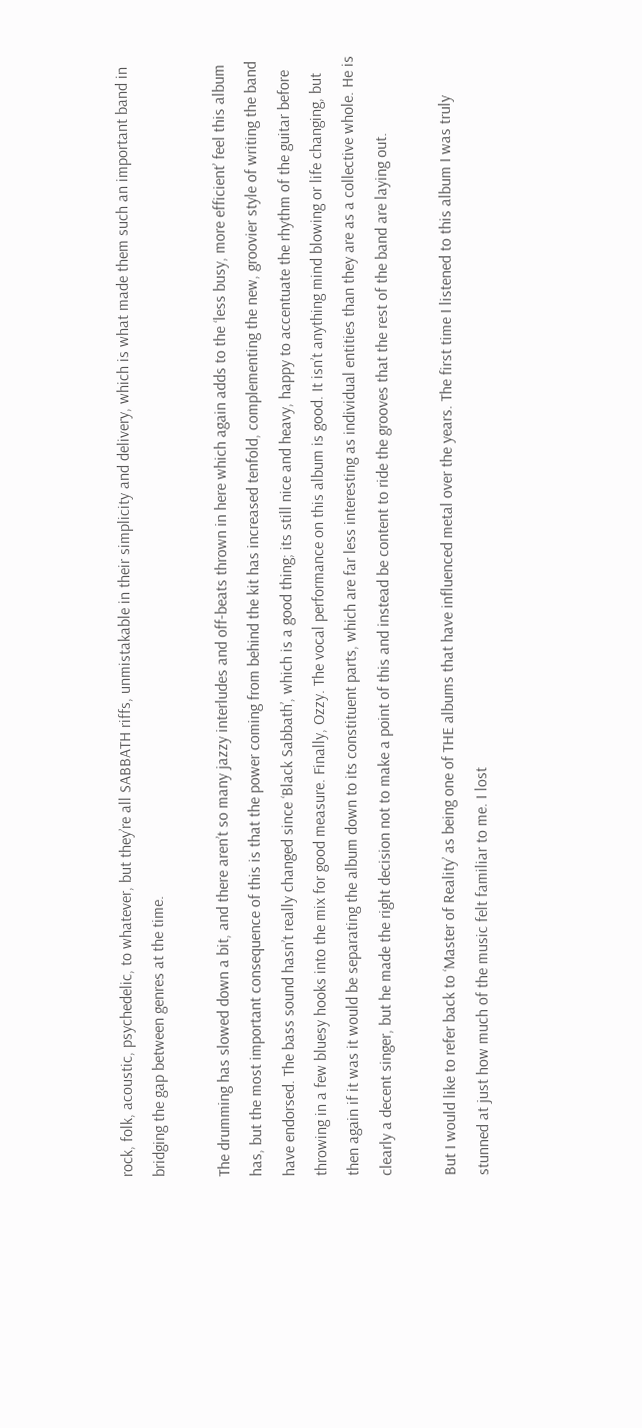rock, folk, acoustic, psychedelic, to whatever, but they’re all SABBATH riffs, unmistakable in their simplicity and delivery, which is what made them such an important band in bridging the gap between genres at the time.

The drumming has slowed down a bit, and there aren’t so many jazzy interludes and off-beats thrown in here which again adds to the ‘less busy, more efficient’ feel this album has, but the most important consequence of this is that the power coming from behind the kit has increased tenfold, complementing the new, groovier style of writing the band have endorsed. The bass sound hasn’t really changed since ‘Black Sabbath’, which is a good thing; its still nice and heavy, happy to accentuate the rhythm of the guitar before throwing in a few bluesy hooks into the mix for good measure. Finally, Ozzy. The vocal performance on this album is good. It isn’t anything mind blowing or life changing, but then again if it was it would be separating the album down to its constituent parts, which are far less interesting as individual entities than they are as a collective whole. He is clearly a decent singer, but he made the right decision not to make a point of this and instead be content to ride the grooves that the rest of the band are laying out.

But I would like to refer back to ‘Master of Reality’ as being one of THE albums that have influenced metal over the years. The first time I listened to this album I was truly stunned at just how much of the music felt familiar to me. I lost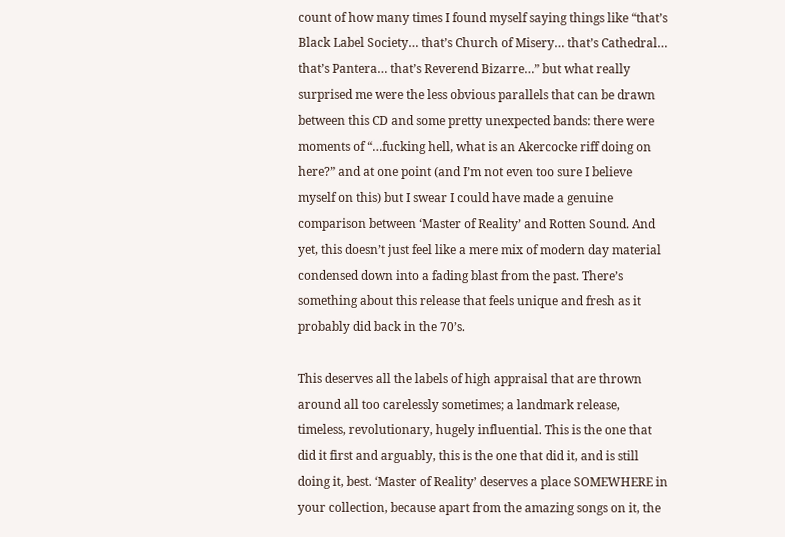count of how many times I found myself saying things like “that’s Black Label Society… that’s Church of Misery… that’s Cathedral… that’s Pantera… that’s Reverend Bizarre…” but what really surprised me were the less obvious parallels that can be drawn between this CD and some pretty unexpected bands: there were moments of “…fucking hell, what is an Akercocke riff doing on here?” and at one point (and I’m not even too sure I believe myself on this) but I swear I could have made a genuine comparison between ‘Master of Reality’ and Rotten Sound. And yet, this doesn’t just feel like a mere mix of modern day material condensed down into a fading blast from the past. There’s something about this release that feels unique and fresh as it probably did back in the 70’s.

This deserves all the labels of high appraisal that are thrown around all too carelessly sometimes; a landmark release, timeless, revolutionary, hugely influential. This is the one that did it first and arguably, this is the one that did it, and is still doing it, best. ‘Master of Reality’ deserves a place SOMEWHERE in your collection, because apart from the amazing songs on it, the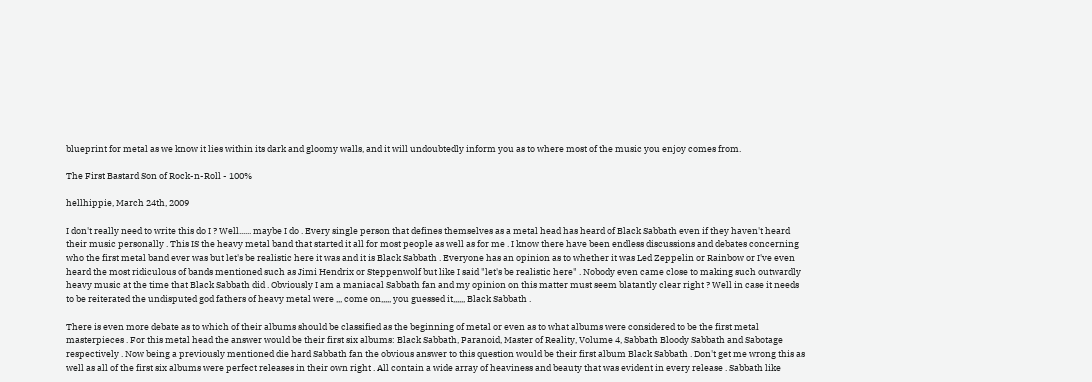blueprint for metal as we know it lies within its dark and gloomy walls, and it will undoubtedly inform you as to where most of the music you enjoy comes from.

The First Bastard Son of Rock-n-Roll - 100%

hellhippie, March 24th, 2009

I don't really need to write this do I ? Well...... maybe I do . Every single person that defines themselves as a metal head has heard of Black Sabbath even if they haven't heard their music personally . This IS the heavy metal band that started it all for most people as well as for me . I know there have been endless discussions and debates concerning who the first metal band ever was but let's be realistic here it was and it is Black Sabbath . Everyone has an opinion as to whether it was Led Zeppelin or Rainbow or I've even heard the most ridiculous of bands mentioned such as Jimi Hendrix or Steppenwolf but like I said "let's be realistic here" . Nobody even came close to making such outwardly heavy music at the time that Black Sabbath did . Obviously I am a maniacal Sabbath fan and my opinion on this matter must seem blatantly clear right ? Well in case it needs to be reiterated the undisputed god fathers of heavy metal were ,,, come on,,,,, you guessed it,,,,,, Black Sabbath .

There is even more debate as to which of their albums should be classified as the beginning of metal or even as to what albums were considered to be the first metal masterpieces . For this metal head the answer would be their first six albums: Black Sabbath, Paranoid, Master of Reality, Volume 4, Sabbath Bloody Sabbath and Sabotage respectively . Now being a previously mentioned die hard Sabbath fan the obvious answer to this question would be their first album Black Sabbath . Don't get me wrong this as well as all of the first six albums were perfect releases in their own right . All contain a wide array of heaviness and beauty that was evident in every release . Sabbath like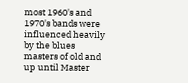most 1960's and 1970's bands were influenced heavily by the blues masters of old and up until Master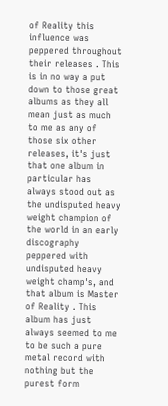of Reality this influence was peppered throughout their releases . This is in no way a put down to those great albums as they all mean just as much to me as any of those six other releases, it's just that one album in particular has always stood out as the undisputed heavy weight champion of the world in an early discography peppered with undisputed heavy weight champ's, and that album is Master of Reality . This album has just always seemed to me to be such a pure metal record with nothing but the purest form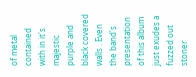of metal contained with in it's majestic purple and black covered walls . Even the band's presentation of this album just exudes a fuzzed out stoner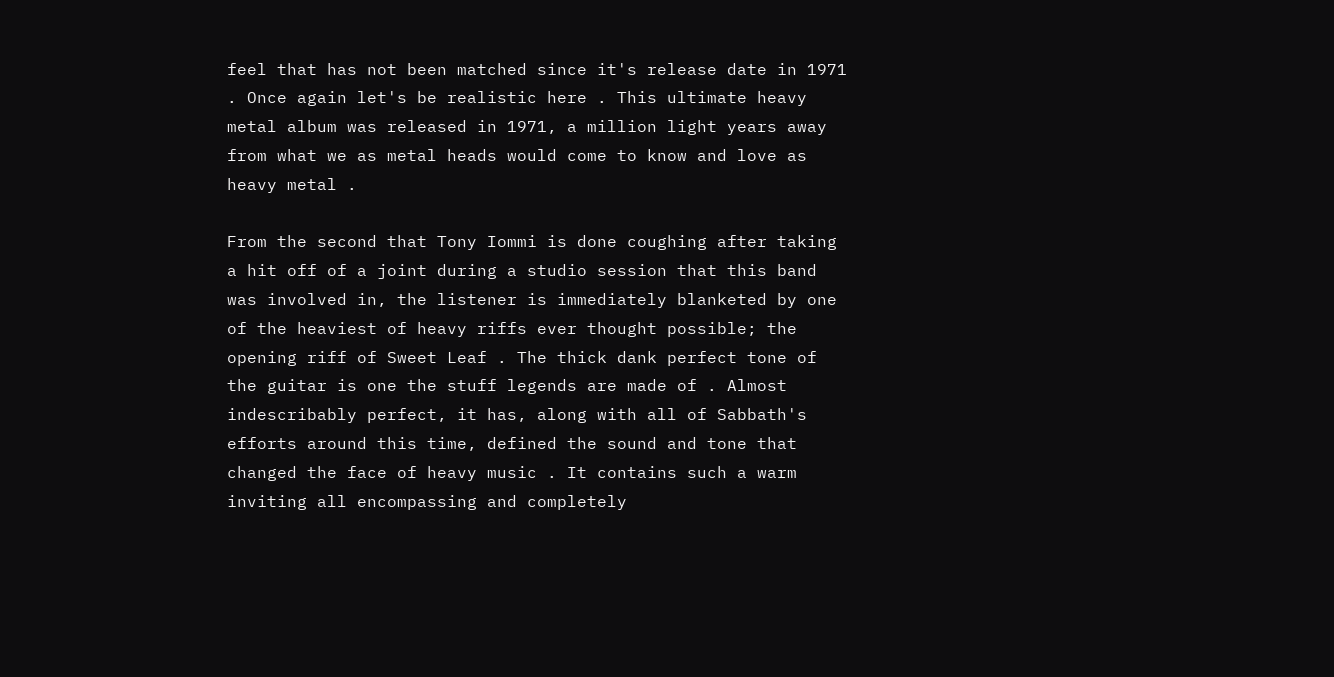feel that has not been matched since it's release date in 1971 . Once again let's be realistic here . This ultimate heavy metal album was released in 1971, a million light years away from what we as metal heads would come to know and love as heavy metal .

From the second that Tony Iommi is done coughing after taking a hit off of a joint during a studio session that this band was involved in, the listener is immediately blanketed by one of the heaviest of heavy riffs ever thought possible; the opening riff of Sweet Leaf . The thick dank perfect tone of the guitar is one the stuff legends are made of . Almost indescribably perfect, it has, along with all of Sabbath's efforts around this time, defined the sound and tone that changed the face of heavy music . It contains such a warm inviting all encompassing and completely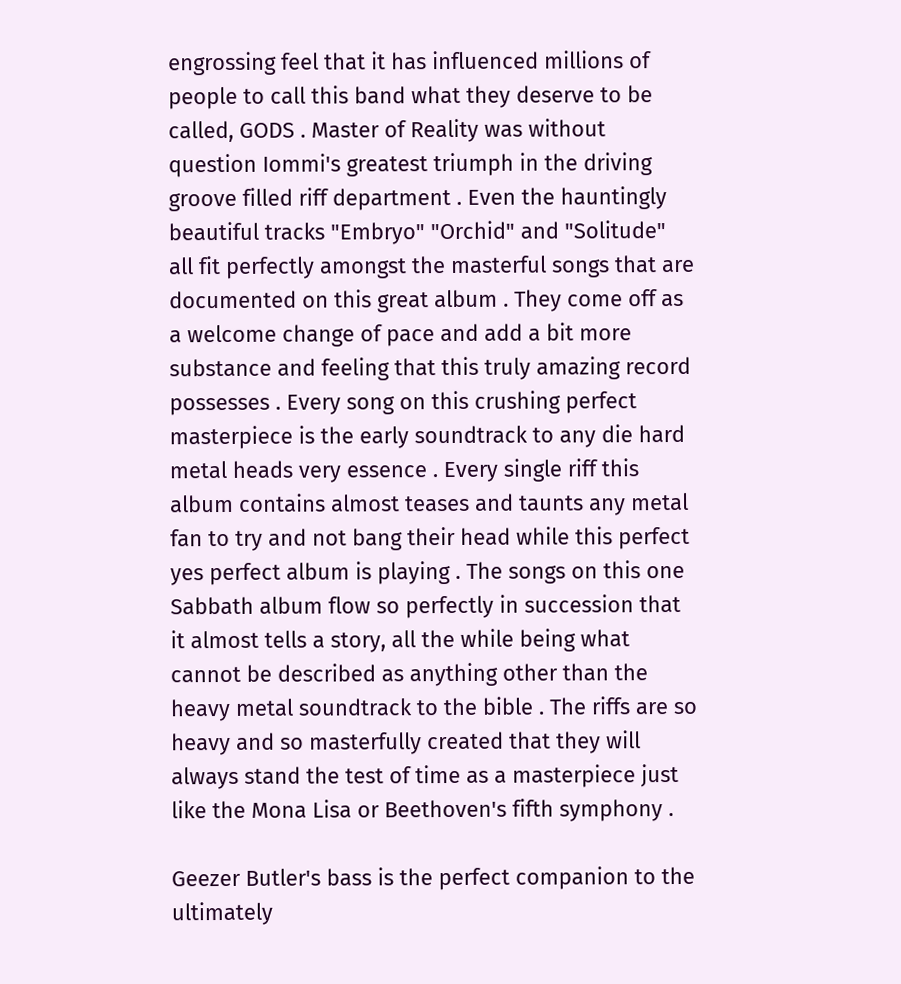engrossing feel that it has influenced millions of people to call this band what they deserve to be called, GODS . Master of Reality was without question Iommi's greatest triumph in the driving groove filled riff department . Even the hauntingly beautiful tracks "Embryo" "Orchid" and "Solitude" all fit perfectly amongst the masterful songs that are documented on this great album . They come off as a welcome change of pace and add a bit more substance and feeling that this truly amazing record possesses . Every song on this crushing perfect masterpiece is the early soundtrack to any die hard metal heads very essence . Every single riff this album contains almost teases and taunts any metal fan to try and not bang their head while this perfect yes perfect album is playing . The songs on this one Sabbath album flow so perfectly in succession that it almost tells a story, all the while being what cannot be described as anything other than the heavy metal soundtrack to the bible . The riffs are so heavy and so masterfully created that they will always stand the test of time as a masterpiece just like the Mona Lisa or Beethoven's fifth symphony .

Geezer Butler's bass is the perfect companion to the ultimately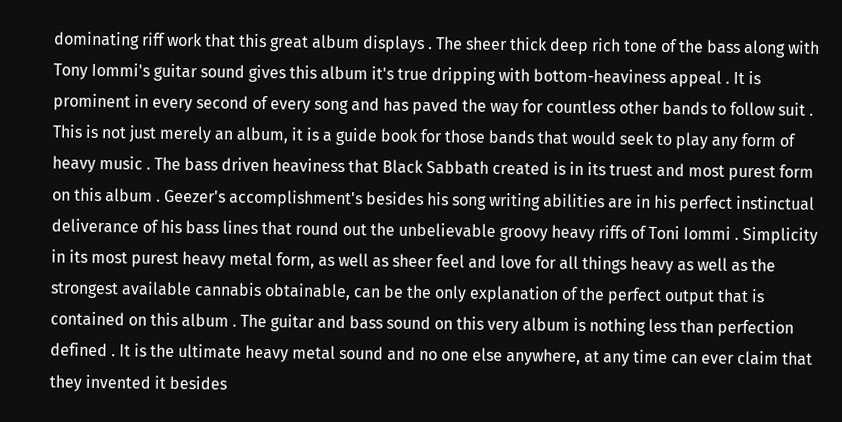dominating riff work that this great album displays . The sheer thick deep rich tone of the bass along with Tony Iommi's guitar sound gives this album it's true dripping with bottom-heaviness appeal . It is prominent in every second of every song and has paved the way for countless other bands to follow suit . This is not just merely an album, it is a guide book for those bands that would seek to play any form of heavy music . The bass driven heaviness that Black Sabbath created is in its truest and most purest form on this album . Geezer's accomplishment's besides his song writing abilities are in his perfect instinctual deliverance of his bass lines that round out the unbelievable groovy heavy riffs of Toni Iommi . Simplicity in its most purest heavy metal form, as well as sheer feel and love for all things heavy as well as the strongest available cannabis obtainable, can be the only explanation of the perfect output that is contained on this album . The guitar and bass sound on this very album is nothing less than perfection defined . It is the ultimate heavy metal sound and no one else anywhere, at any time can ever claim that they invented it besides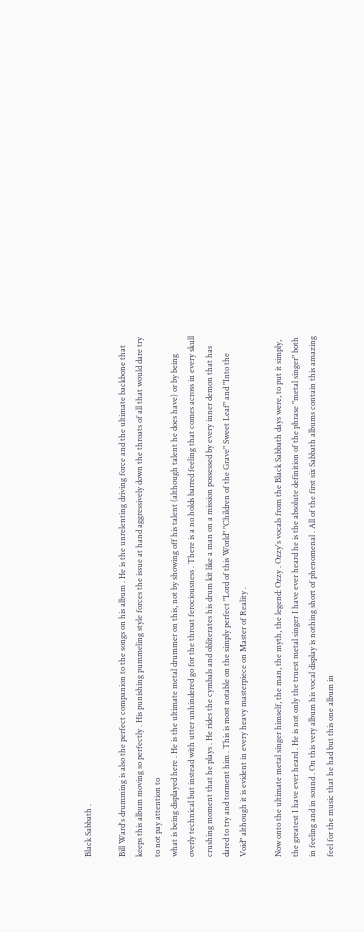Black Sabbath .

Bill Ward's drumming is also the perfect companion to the songs on his album . He is the unrelenting driving force and the ultimate backbone that keeps this album moving so perfectly . His punishing pummeling style forces the issue at hand aggressively down the throats of all that would dare try to not pay attention to
what is being displayed here . He is the ultimate metal drummer on this, not by showing off his talent (although talent he does have) or by being overly technical but instead with utter unhindered go for the throat ferociousness . There is a no holds barred feeling that comes across in every skull crushing moment that he plays . He rides the cymbals and obliterates his drum kit like a man on a mission possessed by every inner demon that has dared to try and torment him . This is most notable on the simply perfect "Lord of this World" "Children of the Grave" Sweet Leaf" and "Into the Void" although it is evident in every heavy masterpiece on Master of Reality .

Now onto the ultimate metal singer himself, the man, the myth, the legend: Ozzy . Ozzy's vocals from the Black Sabbath days were, to put it simply, the greatest I have ever heard . He is not only the truest metal singer I have ever heard he is the absolute definition of the phrase "metal singer" both in feeling and in sound . On this very album his vocal display is nothing short of phenomenal . All of the first six Sabbath albums contain this amazing feel for the music that he had but this one album in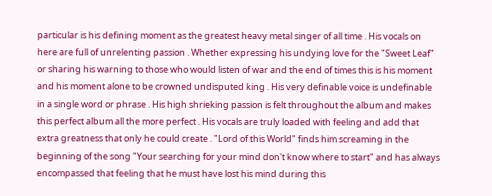particular is his defining moment as the greatest heavy metal singer of all time . His vocals on here are full of unrelenting passion . Whether expressing his undying love for the "Sweet Leaf" or sharing his warning to those who would listen of war and the end of times this is his moment and his moment alone to be crowned undisputed king . His very definable voice is undefinable in a single word or phrase . His high shrieking passion is felt throughout the album and makes this perfect album all the more perfect . His vocals are truly loaded with feeling and add that extra greatness that only he could create . "Lord of this World" finds him screaming in the beginning of the song "Your searching for your mind don't know where to start" and has always encompassed that feeling that he must have lost his mind during this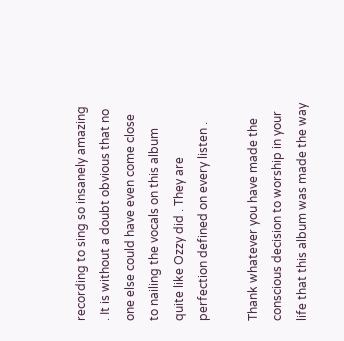recording to sing so insanely amazing . It is without a doubt obvious that no one else could have even come close to nailing the vocals on this album quite like Ozzy did . They are perfection defined on every listen .

Thank whatever you have made the conscious decision to worship in your life that this album was made the way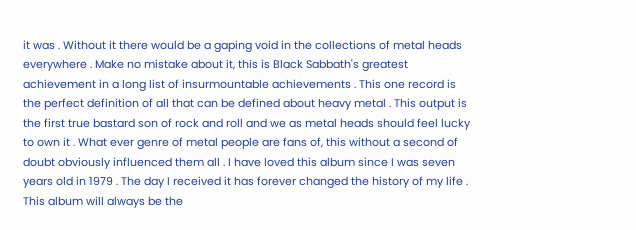it was . Without it there would be a gaping void in the collections of metal heads everywhere . Make no mistake about it, this is Black Sabbath's greatest achievement in a long list of insurmountable achievements . This one record is the perfect definition of all that can be defined about heavy metal . This output is the first true bastard son of rock and roll and we as metal heads should feel lucky to own it . What ever genre of metal people are fans of, this without a second of doubt obviously influenced them all . I have loved this album since I was seven years old in 1979 . The day I received it has forever changed the history of my life . This album will always be the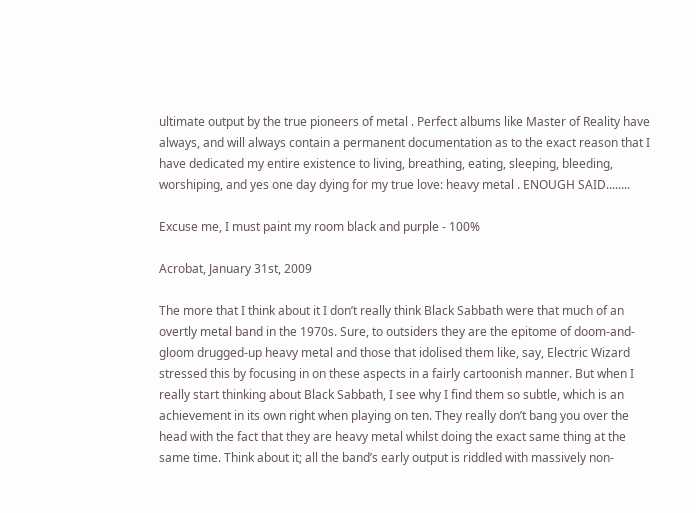ultimate output by the true pioneers of metal . Perfect albums like Master of Reality have always, and will always contain a permanent documentation as to the exact reason that I have dedicated my entire existence to living, breathing, eating, sleeping, bleeding, worshiping, and yes one day dying for my true love: heavy metal . ENOUGH SAID........

Excuse me, I must paint my room black and purple - 100%

Acrobat, January 31st, 2009

The more that I think about it I don’t really think Black Sabbath were that much of an overtly metal band in the 1970s. Sure, to outsiders they are the epitome of doom-and-gloom drugged-up heavy metal and those that idolised them like, say, Electric Wizard stressed this by focusing in on these aspects in a fairly cartoonish manner. But when I really start thinking about Black Sabbath, I see why I find them so subtle, which is an achievement in its own right when playing on ten. They really don’t bang you over the head with the fact that they are heavy metal whilst doing the exact same thing at the same time. Think about it; all the band’s early output is riddled with massively non-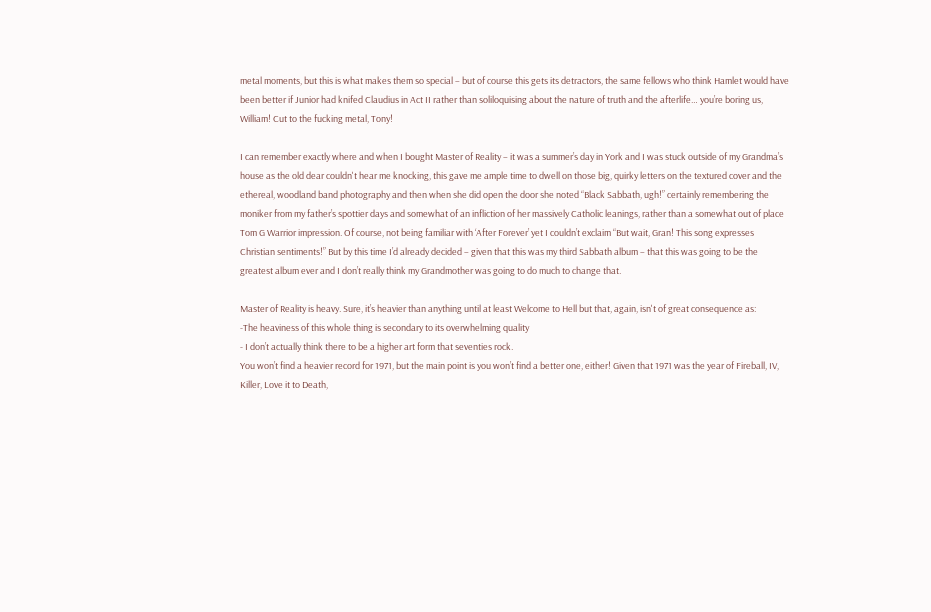metal moments, but this is what makes them so special – but of course this gets its detractors, the same fellows who think Hamlet would have been better if Junior had knifed Claudius in Act II rather than soliloquising about the nature of truth and the afterlife… you’re boring us, William! Cut to the fucking metal, Tony!

I can remember exactly where and when I bought Master of Reality – it was a summer’s day in York and I was stuck outside of my Grandma’s house as the old dear couldn't hear me knocking, this gave me ample time to dwell on those big, quirky letters on the textured cover and the ethereal, woodland band photography and then when she did open the door she noted “Black Sabbath, ugh!” certainly remembering the moniker from my father’s spottier days and somewhat of an infliction of her massively Catholic leanings, rather than a somewhat out of place Tom G Warrior impression. Of course, not being familiar with ‘After Forever’ yet I couldn’t exclaim “But wait, Gran! This song expresses Christian sentiments!” But by this time I’d already decided – given that this was my third Sabbath album – that this was going to be the greatest album ever and I don’t really think my Grandmother was going to do much to change that.

Master of Reality is heavy. Sure, it’s heavier than anything until at least Welcome to Hell but that, again, isn't of great consequence as:
-The heaviness of this whole thing is secondary to its overwhelming quality
- I don’t actually think there to be a higher art form that seventies rock.
You won’t find a heavier record for 1971, but the main point is you won’t find a better one, either! Given that 1971 was the year of Fireball, IV, Killer, Love it to Death,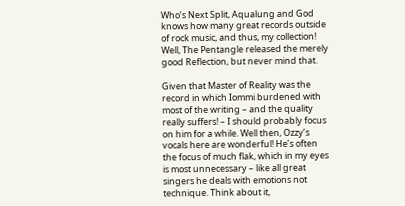Who’s Next Split, Aqualung and God knows how many great records outside of rock music, and thus, my collection! Well, The Pentangle released the merely good Reflection, but never mind that.

Given that Master of Reality was the record in which Iommi burdened with most of the writing – and the quality really suffers! – I should probably focus on him for a while. Well then, Ozzy’s vocals here are wonderful! He’s often the focus of much flak, which in my eyes is most unnecessary – like all great singers he deals with emotions not technique. Think about it,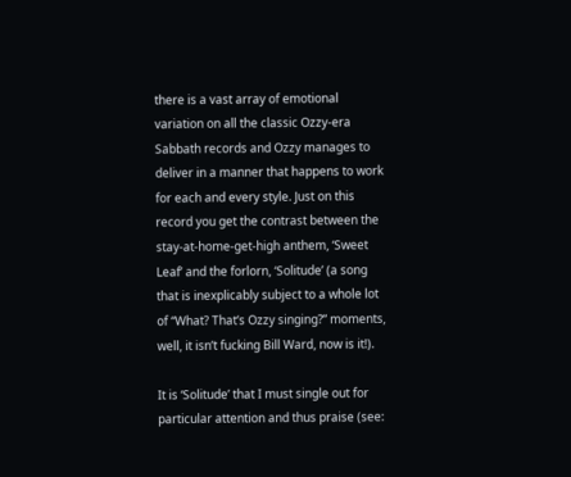there is a vast array of emotional variation on all the classic Ozzy-era Sabbath records and Ozzy manages to deliver in a manner that happens to work for each and every style. Just on this record you get the contrast between the stay-at-home-get-high anthem, ‘Sweet Leaf’ and the forlorn, ‘Solitude’ (a song that is inexplicably subject to a whole lot of “What? That’s Ozzy singing?” moments, well, it isn’t fucking Bill Ward, now is it!).

It is ‘Solitude’ that I must single out for particular attention and thus praise (see: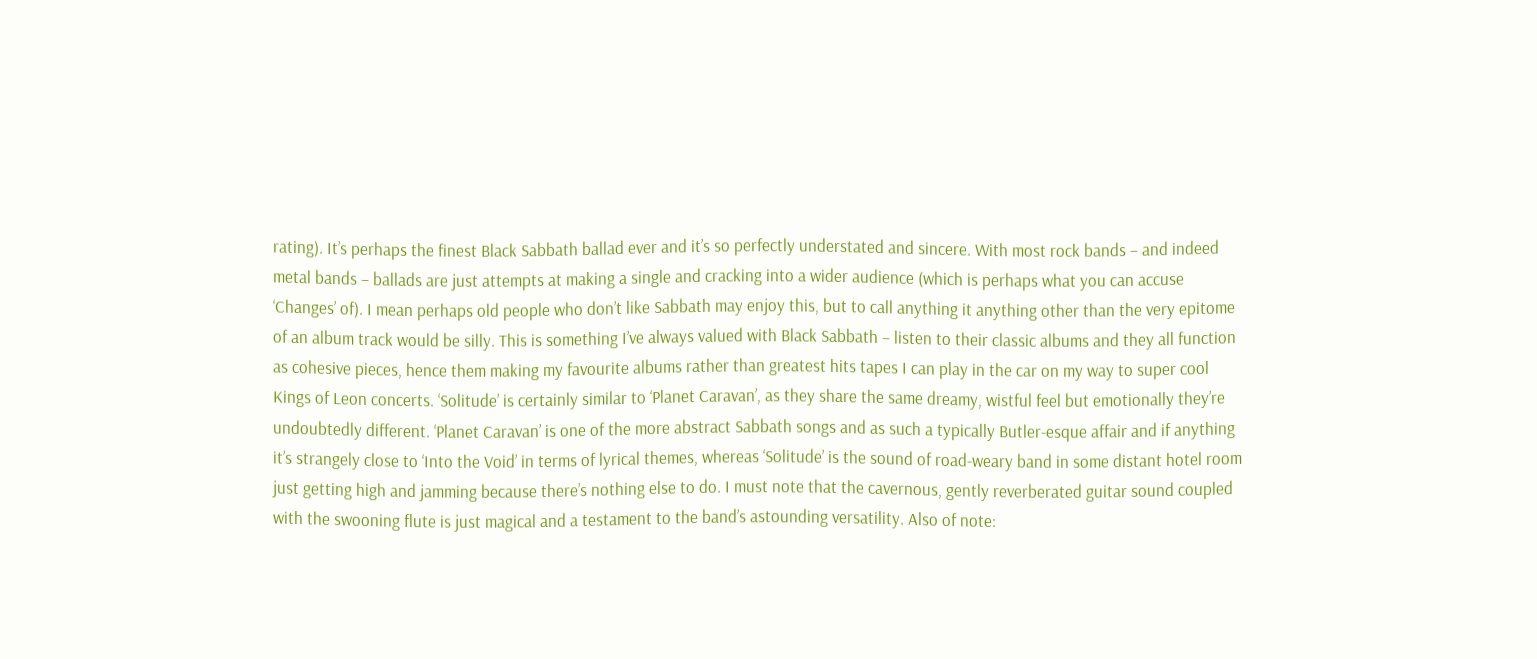rating). It’s perhaps the finest Black Sabbath ballad ever and it’s so perfectly understated and sincere. With most rock bands – and indeed metal bands – ballads are just attempts at making a single and cracking into a wider audience (which is perhaps what you can accuse ‘Changes’ of). I mean perhaps old people who don’t like Sabbath may enjoy this, but to call anything it anything other than the very epitome of an album track would be silly. This is something I’ve always valued with Black Sabbath – listen to their classic albums and they all function as cohesive pieces, hence them making my favourite albums rather than greatest hits tapes I can play in the car on my way to super cool Kings of Leon concerts. ‘Solitude’ is certainly similar to ‘Planet Caravan’, as they share the same dreamy, wistful feel but emotionally they’re undoubtedly different. ‘Planet Caravan’ is one of the more abstract Sabbath songs and as such a typically Butler-esque affair and if anything it’s strangely close to ‘Into the Void’ in terms of lyrical themes, whereas ‘Solitude’ is the sound of road-weary band in some distant hotel room just getting high and jamming because there’s nothing else to do. I must note that the cavernous, gently reverberated guitar sound coupled with the swooning flute is just magical and a testament to the band’s astounding versatility. Also of note: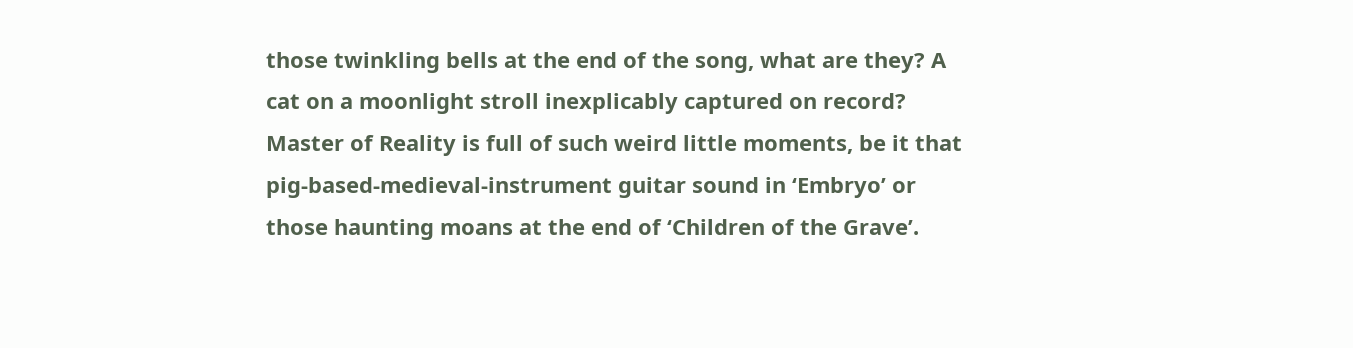those twinkling bells at the end of the song, what are they? A cat on a moonlight stroll inexplicably captured on record? Master of Reality is full of such weird little moments, be it that pig-based-medieval-instrument guitar sound in ‘Embryo’ or those haunting moans at the end of ‘Children of the Grave’.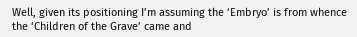Well, given its positioning I’m assuming the ‘Embryo’ is from whence the ‘Children of the Grave’ came and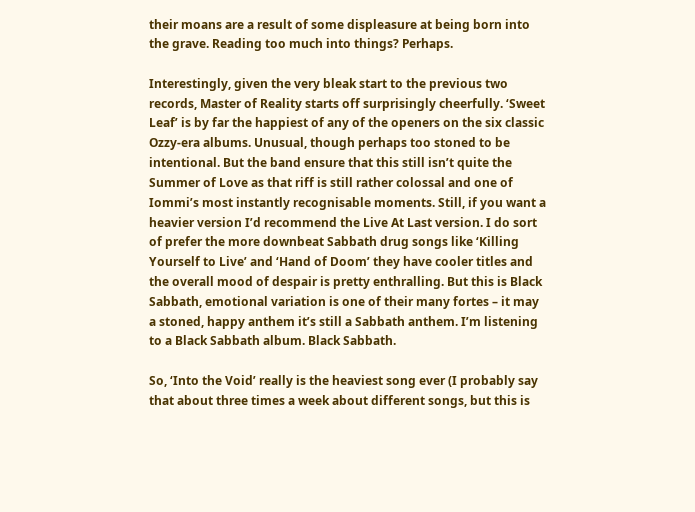their moans are a result of some displeasure at being born into the grave. Reading too much into things? Perhaps.

Interestingly, given the very bleak start to the previous two records, Master of Reality starts off surprisingly cheerfully. ‘Sweet Leaf’ is by far the happiest of any of the openers on the six classic Ozzy-era albums. Unusual, though perhaps too stoned to be intentional. But the band ensure that this still isn’t quite the Summer of Love as that riff is still rather colossal and one of Iommi’s most instantly recognisable moments. Still, if you want a heavier version I’d recommend the Live At Last version. I do sort of prefer the more downbeat Sabbath drug songs like ‘Killing Yourself to Live’ and ‘Hand of Doom’ they have cooler titles and the overall mood of despair is pretty enthralling. But this is Black Sabbath, emotional variation is one of their many fortes – it may a stoned, happy anthem it’s still a Sabbath anthem. I’m listening to a Black Sabbath album. Black Sabbath.

So, ‘Into the Void’ really is the heaviest song ever (I probably say that about three times a week about different songs, but this is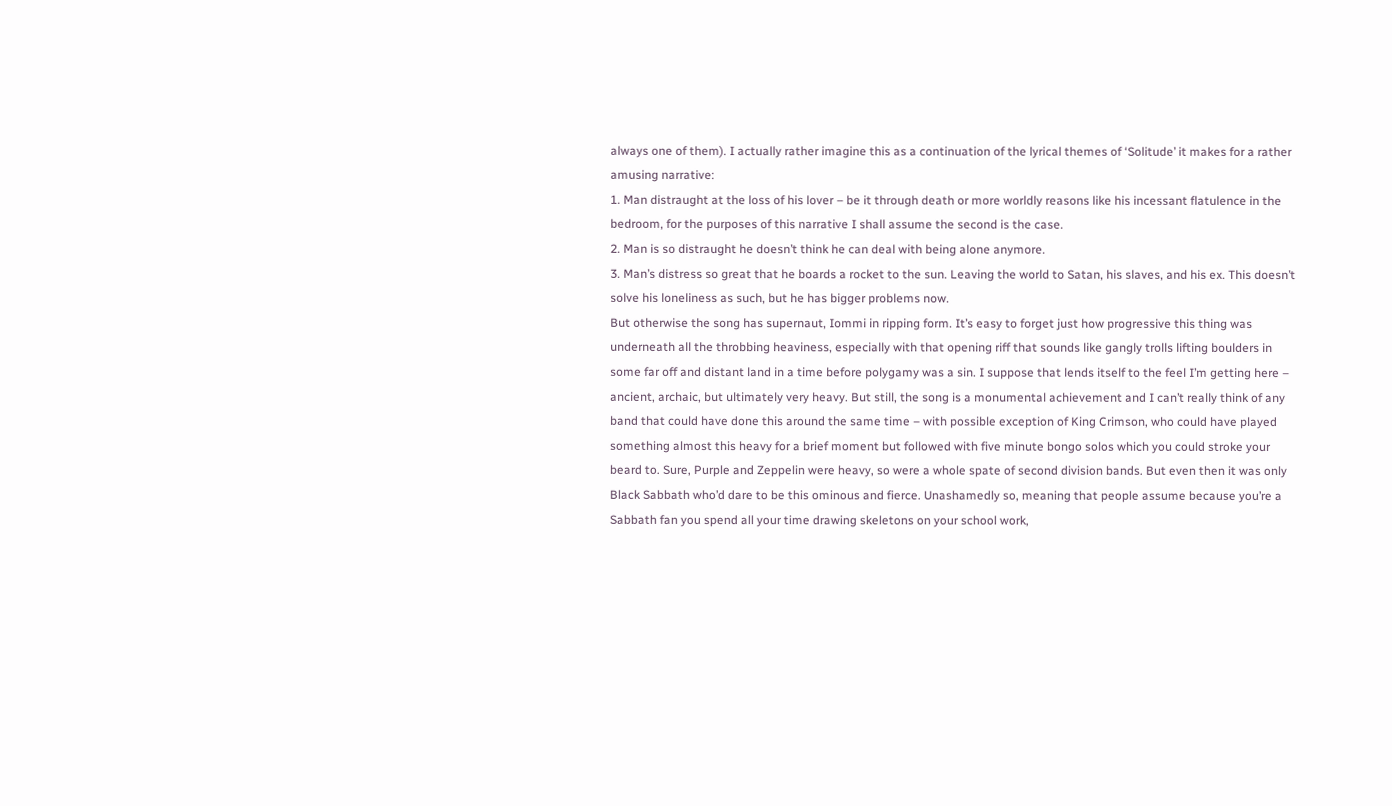always one of them). I actually rather imagine this as a continuation of the lyrical themes of ‘Solitude’ it makes for a rather amusing narrative:
1. Man distraught at the loss of his lover – be it through death or more worldly reasons like his incessant flatulence in the bedroom, for the purposes of this narrative I shall assume the second is the case.
2. Man is so distraught he doesn’t think he can deal with being alone anymore.
3. Man’s distress so great that he boards a rocket to the sun. Leaving the world to Satan, his slaves, and his ex. This doesn’t solve his loneliness as such, but he has bigger problems now.
But otherwise the song has supernaut, Iommi in ripping form. It’s easy to forget just how progressive this thing was underneath all the throbbing heaviness, especially with that opening riff that sounds like gangly trolls lifting boulders in some far off and distant land in a time before polygamy was a sin. I suppose that lends itself to the feel I’m getting here – ancient, archaic, but ultimately very heavy. But still, the song is a monumental achievement and I can’t really think of any band that could have done this around the same time – with possible exception of King Crimson, who could have played something almost this heavy for a brief moment but followed with five minute bongo solos which you could stroke your beard to. Sure, Purple and Zeppelin were heavy, so were a whole spate of second division bands. But even then it was only Black Sabbath who’d dare to be this ominous and fierce. Unashamedly so, meaning that people assume because you’re a Sabbath fan you spend all your time drawing skeletons on your school work,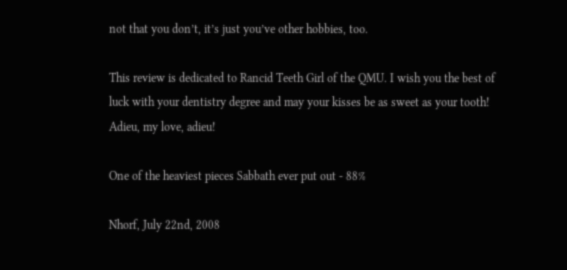not that you don’t, it’s just you’ve other hobbies, too.

This review is dedicated to Rancid Teeth Girl of the QMU. I wish you the best of luck with your dentistry degree and may your kisses be as sweet as your tooth! Adieu, my love, adieu!

One of the heaviest pieces Sabbath ever put out - 88%

Nhorf, July 22nd, 2008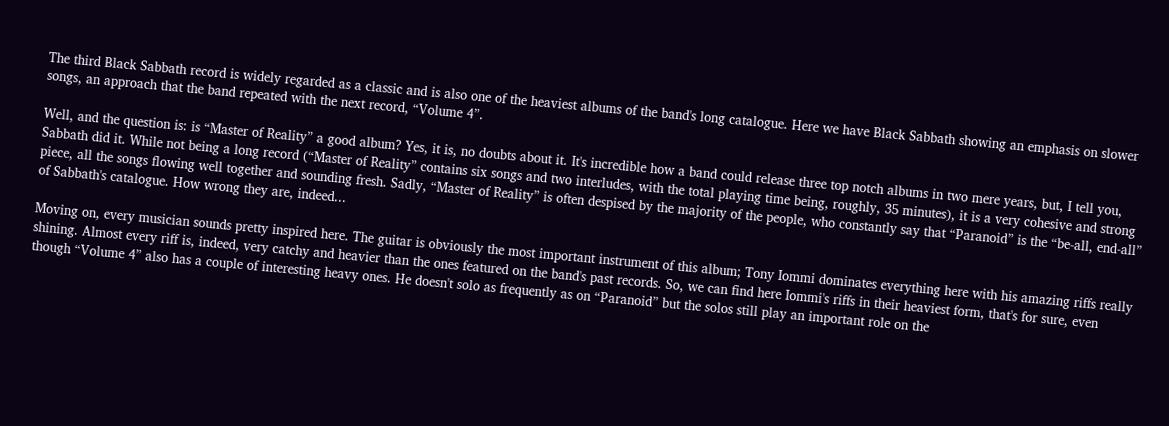The third Black Sabbath record is widely regarded as a classic and is also one of the heaviest albums of the band's long catalogue. Here we have Black Sabbath showing an emphasis on slower songs, an approach that the band repeated with the next record, “Volume 4”.

Well, and the question is: is “Master of Reality” a good album? Yes, it is, no doubts about it. It's incredible how a band could release three top notch albums in two mere years, but, I tell you, Sabbath did it. While not being a long record (“Master of Reality” contains six songs and two interludes, with the total playing time being, roughly, 35 minutes), it is a very cohesive and strong piece, all the songs flowing well together and sounding fresh. Sadly, “Master of Reality” is often despised by the majority of the people, who constantly say that “Paranoid” is the “be-all, end-all” of Sabbath's catalogue. How wrong they are, indeed...

Moving on, every musician sounds pretty inspired here. The guitar is obviously the most important instrument of this album; Tony Iommi dominates everything here with his amazing riffs really shining. Almost every riff is, indeed, very catchy and heavier than the ones featured on the band's past records. So, we can find here Iommi's riffs in their heaviest form, that's for sure, even though “Volume 4” also has a couple of interesting heavy ones. He doesn't solo as frequently as on “Paranoid” but the solos still play an important role on the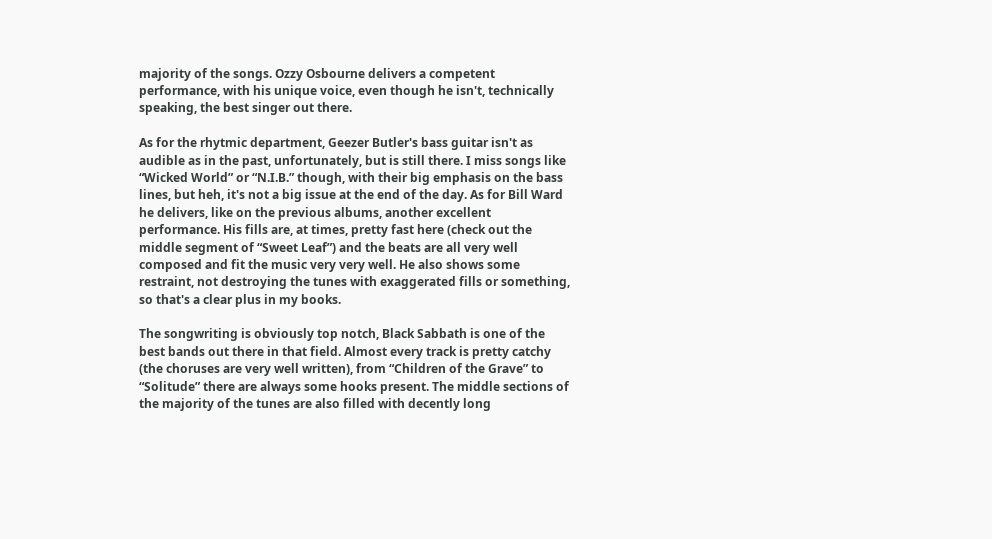majority of the songs. Ozzy Osbourne delivers a competent performance, with his unique voice, even though he isn't, technically speaking, the best singer out there.

As for the rhytmic department, Geezer Butler's bass guitar isn't as audible as in the past, unfortunately, but is still there. I miss songs like “Wicked World” or “N.I.B.” though, with their big emphasis on the bass lines, but heh, it's not a big issue at the end of the day. As for Bill Ward he delivers, like on the previous albums, another excellent performance. His fills are, at times, pretty fast here (check out the middle segment of “Sweet Leaf”) and the beats are all very well composed and fit the music very very well. He also shows some restraint, not destroying the tunes with exaggerated fills or something, so that's a clear plus in my books.

The songwriting is obviously top notch, Black Sabbath is one of the best bands out there in that field. Almost every track is pretty catchy (the choruses are very well written), from “Children of the Grave” to “Solitude” there are always some hooks present. The middle sections of the majority of the tunes are also filled with decently long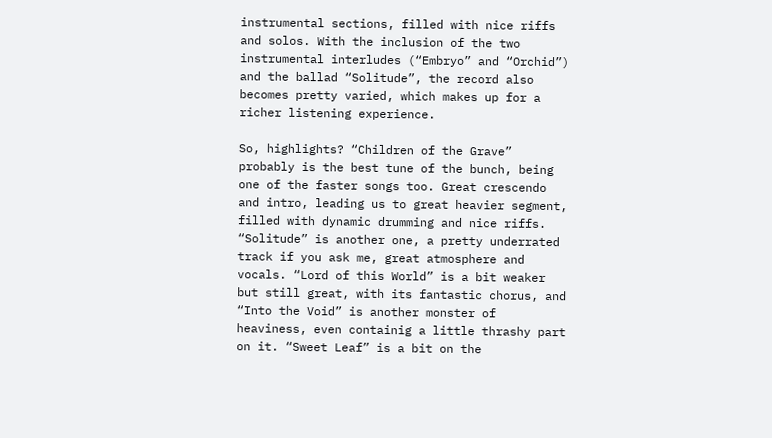instrumental sections, filled with nice riffs and solos. With the inclusion of the two instrumental interludes (“Embryo” and “Orchid”) and the ballad “Solitude”, the record also becomes pretty varied, which makes up for a richer listening experience.

So, highlights? “Children of the Grave” probably is the best tune of the bunch, being one of the faster songs too. Great crescendo and intro, leading us to great heavier segment, filled with dynamic drumming and nice riffs. “Solitude” is another one, a pretty underrated track if you ask me, great atmosphere and vocals. “Lord of this World” is a bit weaker but still great, with its fantastic chorus, and “Into the Void” is another monster of heaviness, even containig a little thrashy part on it. “Sweet Leaf” is a bit on the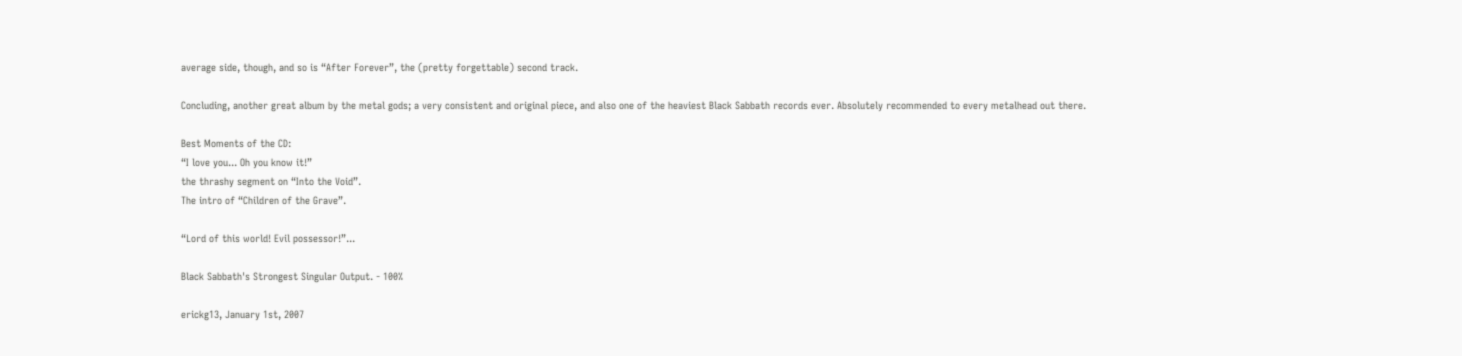average side, though, and so is “After Forever”, the (pretty forgettable) second track.

Concluding, another great album by the metal gods; a very consistent and original piece, and also one of the heaviest Black Sabbath records ever. Absolutely recommended to every metalhead out there.

Best Moments of the CD:
“I love you... Oh you know it!”
the thrashy segment on “Into the Void”.
The intro of “Children of the Grave”.

“Lord of this world! Evil possessor!”...

Black Sabbath's Strongest Singular Output. - 100%

erickg13, January 1st, 2007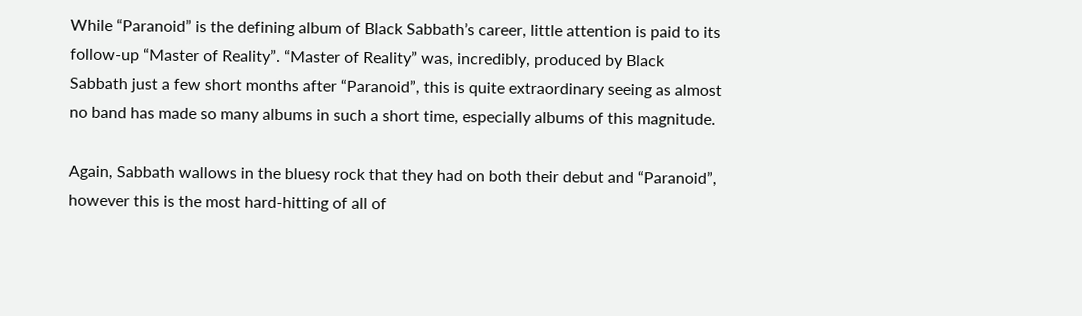While “Paranoid” is the defining album of Black Sabbath’s career, little attention is paid to its follow-up “Master of Reality”. “Master of Reality” was, incredibly, produced by Black Sabbath just a few short months after “Paranoid”, this is quite extraordinary seeing as almost no band has made so many albums in such a short time, especially albums of this magnitude.

Again, Sabbath wallows in the bluesy rock that they had on both their debut and “Paranoid”, however this is the most hard-hitting of all of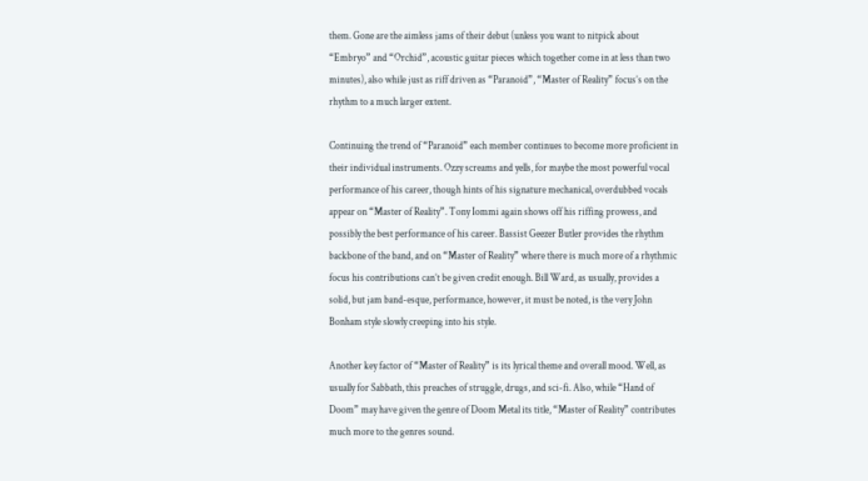them. Gone are the aimless jams of their debut (unless you want to nitpick about “Embryo” and “Orchid”, acoustic guitar pieces which together come in at less than two minutes), also while just as riff driven as “Paranoid”, “Master of Reality” focus’s on the rhythm to a much larger extent.

Continuing the trend of “Paranoid” each member continues to become more proficient in their individual instruments. Ozzy screams and yells, for maybe the most powerful vocal performance of his career, though hints of his signature mechanical, overdubbed vocals appear on “Master of Reality”. Tony Iommi again shows off his riffing prowess, and possibly the best performance of his career. Bassist Geezer Butler provides the rhythm backbone of the band, and on “Master of Reality” where there is much more of a rhythmic focus his contributions can’t be given credit enough. Bill Ward, as usually, provides a solid, but jam band-esque, performance, however, it must be noted, is the very John Bonham style slowly creeping into his style.

Another key factor of “Master of Reality” is its lyrical theme and overall mood. Well, as usually for Sabbath, this preaches of struggle, drugs, and sci-fi. Also, while “Hand of Doom” may have given the genre of Doom Metal its title, “Master of Reality” contributes much more to the genres sound.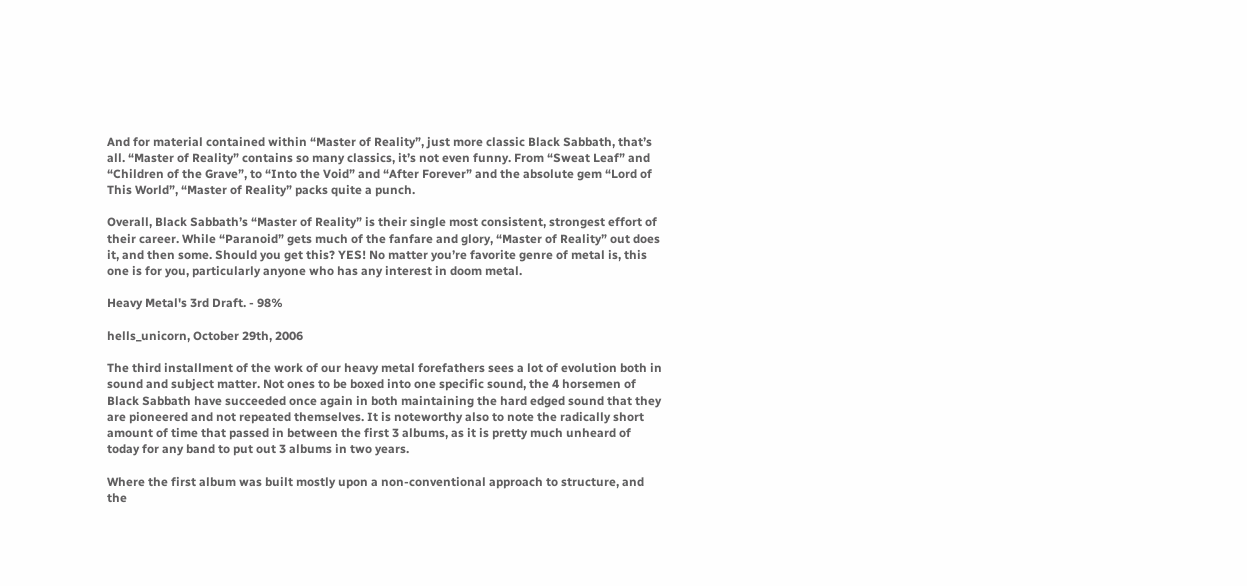And for material contained within “Master of Reality”, just more classic Black Sabbath, that’s all. “Master of Reality” contains so many classics, it’s not even funny. From “Sweat Leaf” and “Children of the Grave”, to “Into the Void” and “After Forever” and the absolute gem “Lord of This World”, “Master of Reality” packs quite a punch.

Overall, Black Sabbath’s “Master of Reality” is their single most consistent, strongest effort of their career. While “Paranoid” gets much of the fanfare and glory, “Master of Reality” out does it, and then some. Should you get this? YES! No matter you’re favorite genre of metal is, this one is for you, particularly anyone who has any interest in doom metal.

Heavy Metal's 3rd Draft. - 98%

hells_unicorn, October 29th, 2006

The third installment of the work of our heavy metal forefathers sees a lot of evolution both in sound and subject matter. Not ones to be boxed into one specific sound, the 4 horsemen of Black Sabbath have succeeded once again in both maintaining the hard edged sound that they are pioneered and not repeated themselves. It is noteworthy also to note the radically short amount of time that passed in between the first 3 albums, as it is pretty much unheard of today for any band to put out 3 albums in two years.

Where the first album was built mostly upon a non-conventional approach to structure, and the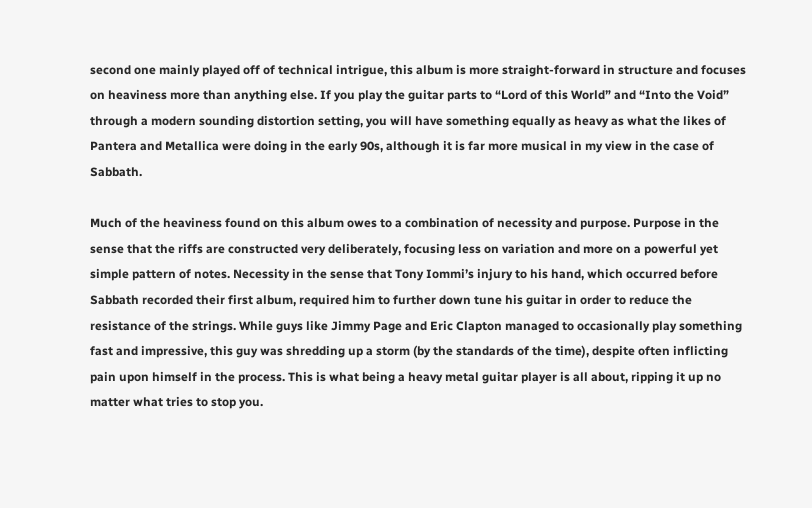second one mainly played off of technical intrigue, this album is more straight-forward in structure and focuses on heaviness more than anything else. If you play the guitar parts to “Lord of this World” and “Into the Void” through a modern sounding distortion setting, you will have something equally as heavy as what the likes of Pantera and Metallica were doing in the early 90s, although it is far more musical in my view in the case of Sabbath.

Much of the heaviness found on this album owes to a combination of necessity and purpose. Purpose in the sense that the riffs are constructed very deliberately, focusing less on variation and more on a powerful yet simple pattern of notes. Necessity in the sense that Tony Iommi’s injury to his hand, which occurred before Sabbath recorded their first album, required him to further down tune his guitar in order to reduce the resistance of the strings. While guys like Jimmy Page and Eric Clapton managed to occasionally play something fast and impressive, this guy was shredding up a storm (by the standards of the time), despite often inflicting pain upon himself in the process. This is what being a heavy metal guitar player is all about, ripping it up no matter what tries to stop you.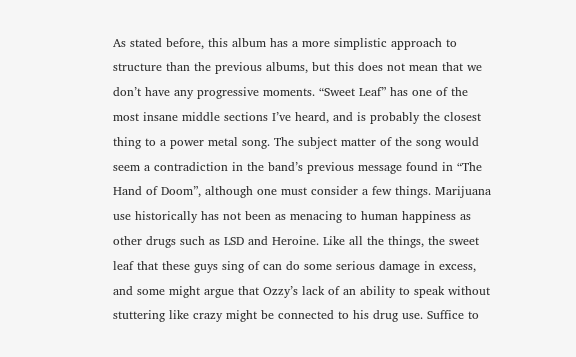As stated before, this album has a more simplistic approach to structure than the previous albums, but this does not mean that we don’t have any progressive moments. “Sweet Leaf” has one of the most insane middle sections I’ve heard, and is probably the closest thing to a power metal song. The subject matter of the song would seem a contradiction in the band’s previous message found in “The Hand of Doom”, although one must consider a few things. Marijuana use historically has not been as menacing to human happiness as other drugs such as LSD and Heroine. Like all the things, the sweet leaf that these guys sing of can do some serious damage in excess, and some might argue that Ozzy’s lack of an ability to speak without stuttering like crazy might be connected to his drug use. Suffice to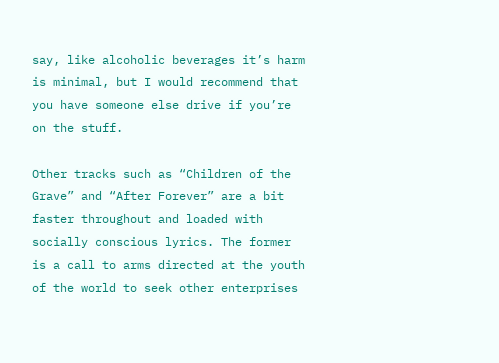say, like alcoholic beverages it’s harm is minimal, but I would recommend that you have someone else drive if you’re on the stuff.

Other tracks such as “Children of the Grave” and “After Forever” are a bit faster throughout and loaded with socially conscious lyrics. The former is a call to arms directed at the youth of the world to seek other enterprises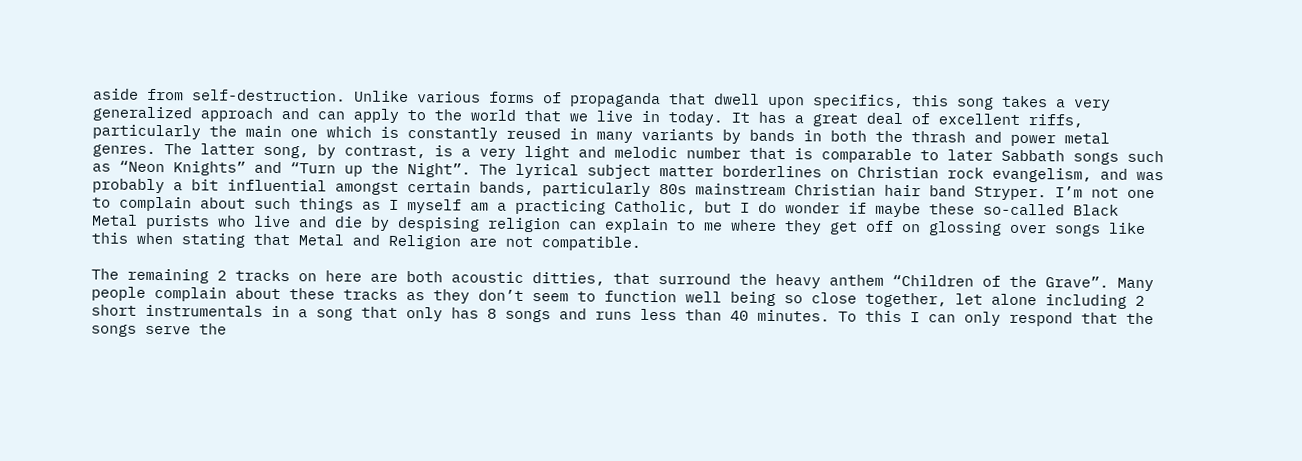aside from self-destruction. Unlike various forms of propaganda that dwell upon specifics, this song takes a very generalized approach and can apply to the world that we live in today. It has a great deal of excellent riffs, particularly the main one which is constantly reused in many variants by bands in both the thrash and power metal genres. The latter song, by contrast, is a very light and melodic number that is comparable to later Sabbath songs such as “Neon Knights” and “Turn up the Night”. The lyrical subject matter borderlines on Christian rock evangelism, and was probably a bit influential amongst certain bands, particularly 80s mainstream Christian hair band Stryper. I’m not one to complain about such things as I myself am a practicing Catholic, but I do wonder if maybe these so-called Black Metal purists who live and die by despising religion can explain to me where they get off on glossing over songs like this when stating that Metal and Religion are not compatible.

The remaining 2 tracks on here are both acoustic ditties, that surround the heavy anthem “Children of the Grave”. Many people complain about these tracks as they don’t seem to function well being so close together, let alone including 2 short instrumentals in a song that only has 8 songs and runs less than 40 minutes. To this I can only respond that the songs serve the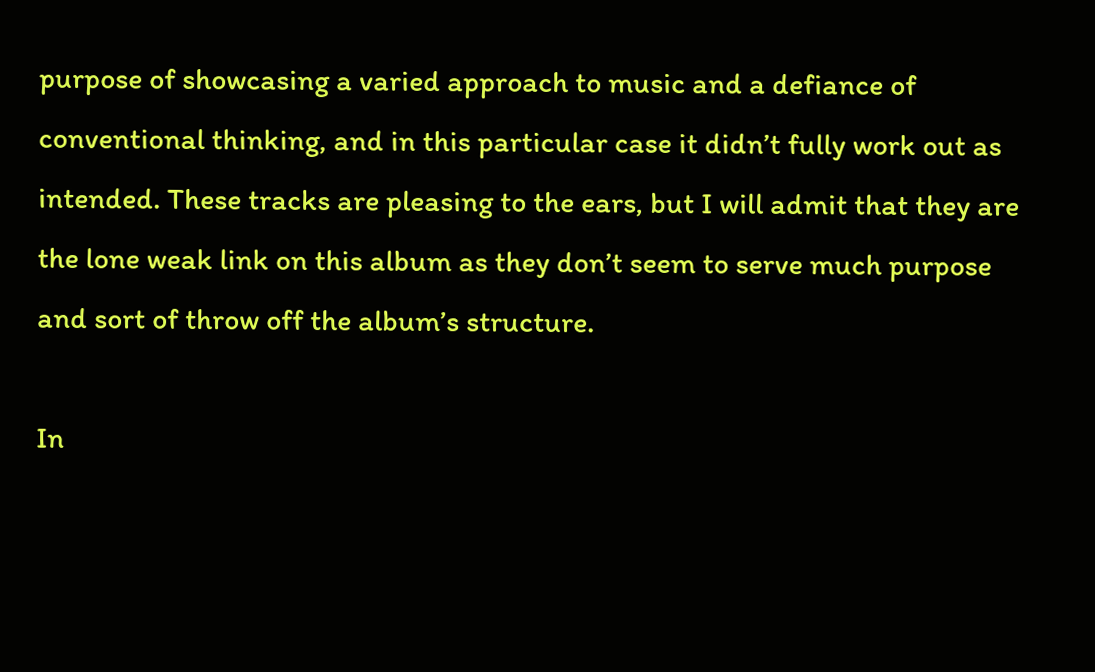purpose of showcasing a varied approach to music and a defiance of conventional thinking, and in this particular case it didn’t fully work out as intended. These tracks are pleasing to the ears, but I will admit that they are the lone weak link on this album as they don’t seem to serve much purpose and sort of throw off the album’s structure.

In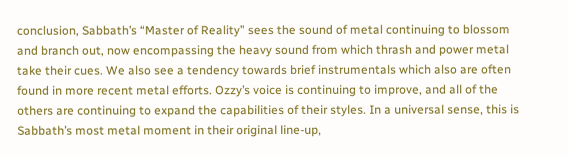conclusion, Sabbath’s “Master of Reality” sees the sound of metal continuing to blossom and branch out, now encompassing the heavy sound from which thrash and power metal take their cues. We also see a tendency towards brief instrumentals which also are often found in more recent metal efforts. Ozzy’s voice is continuing to improve, and all of the others are continuing to expand the capabilities of their styles. In a universal sense, this is Sabbath’s most metal moment in their original line-up,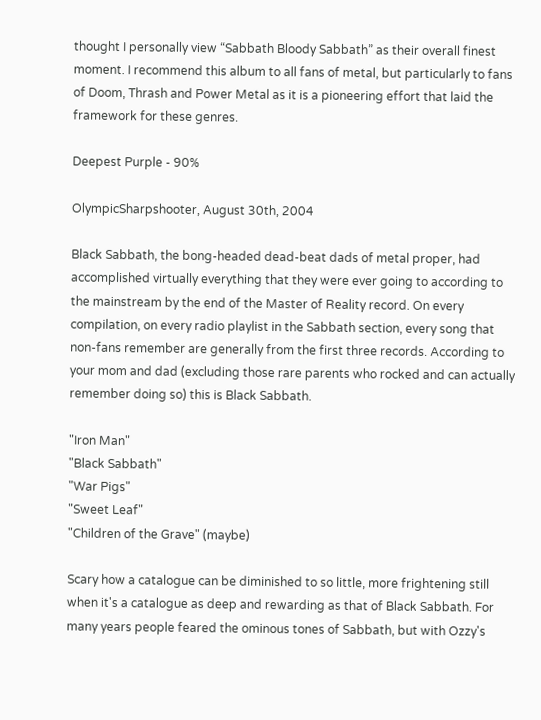thought I personally view “Sabbath Bloody Sabbath” as their overall finest moment. I recommend this album to all fans of metal, but particularly to fans of Doom, Thrash and Power Metal as it is a pioneering effort that laid the framework for these genres.

Deepest Purple - 90%

OlympicSharpshooter, August 30th, 2004

Black Sabbath, the bong-headed dead-beat dads of metal proper, had accomplished virtually everything that they were ever going to according to the mainstream by the end of the Master of Reality record. On every compilation, on every radio playlist in the Sabbath section, every song that non-fans remember are generally from the first three records. According to your mom and dad (excluding those rare parents who rocked and can actually remember doing so) this is Black Sabbath.

"Iron Man"
"Black Sabbath"
"War Pigs"
"Sweet Leaf"
"Children of the Grave" (maybe)

Scary how a catalogue can be diminished to so little, more frightening still when it's a catalogue as deep and rewarding as that of Black Sabbath. For many years people feared the ominous tones of Sabbath, but with Ozzy's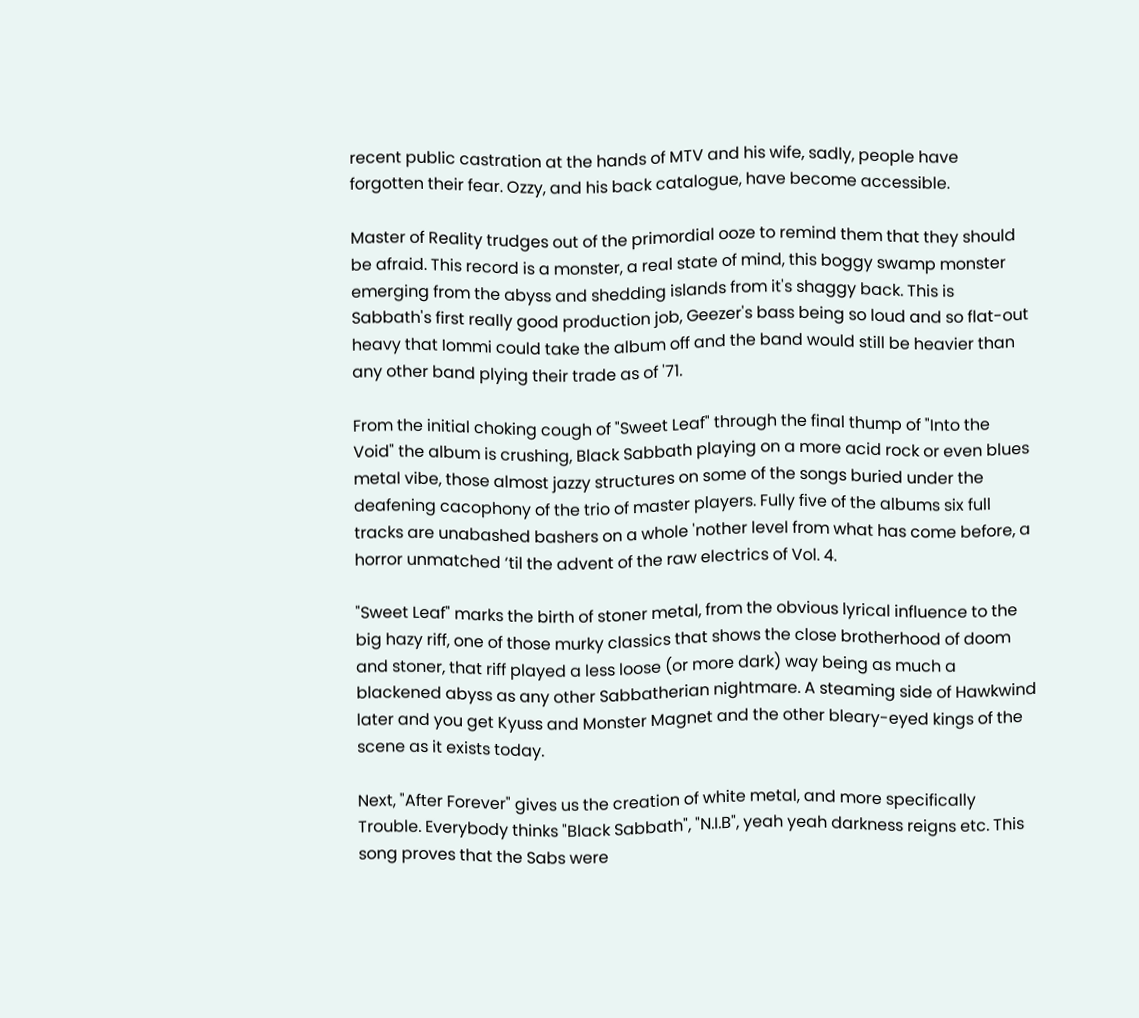recent public castration at the hands of MTV and his wife, sadly, people have forgotten their fear. Ozzy, and his back catalogue, have become accessible.

Master of Reality trudges out of the primordial ooze to remind them that they should be afraid. This record is a monster, a real state of mind, this boggy swamp monster emerging from the abyss and shedding islands from it's shaggy back. This is Sabbath's first really good production job, Geezer's bass being so loud and so flat-out heavy that Iommi could take the album off and the band would still be heavier than any other band plying their trade as of '71.

From the initial choking cough of "Sweet Leaf" through the final thump of "Into the Void" the album is crushing, Black Sabbath playing on a more acid rock or even blues metal vibe, those almost jazzy structures on some of the songs buried under the deafening cacophony of the trio of master players. Fully five of the albums six full tracks are unabashed bashers on a whole 'nother level from what has come before, a horror unmatched ‘til the advent of the raw electrics of Vol. 4.

"Sweet Leaf" marks the birth of stoner metal, from the obvious lyrical influence to the big hazy riff, one of those murky classics that shows the close brotherhood of doom and stoner, that riff played a less loose (or more dark) way being as much a blackened abyss as any other Sabbatherian nightmare. A steaming side of Hawkwind later and you get Kyuss and Monster Magnet and the other bleary-eyed kings of the scene as it exists today.

Next, "After Forever" gives us the creation of white metal, and more specifically Trouble. Everybody thinks "Black Sabbath", "N.I.B", yeah yeah darkness reigns etc. This song proves that the Sabs were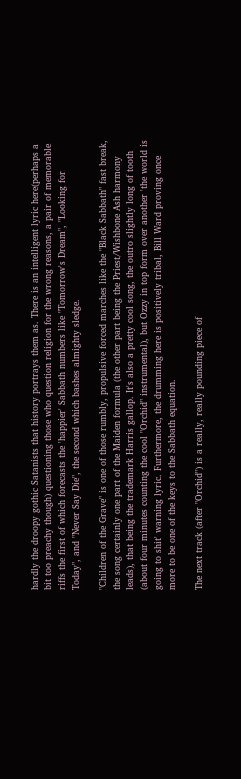hardly the droopy gothic Satanists that history portrays them as. There is an intelligent lyric here(perhaps a bit too preachy though) questioning those who question religion for the wrong reasons, a pair of memorable riffs the first of which forecasts the 'happier' Sabbath numbers like "Tomorrow's Dream", "Looking for Today", and "Never Say Die", the second which bashes almighty sledge.

"Children of the Grave" is one of those rumbly, propulsive forced marches like the "Black Sabbath" fast break, the song certainly one part of the Maiden formula (the other part being the Priest/Wishbone Ash harmony leads), that being the trademark Harris gallop. It's also a pretty cool song, the outro slightly long of tooth (about four minutes counting the cool "Orchid" instrumental), but Ozzy in top form over another 'the world is going to shit' warning lyric. Furthermore, the drumming here is positively tribal, Bill Ward proving once more to be one of the keys to the Sabbath equation.

The next track (after "Orchid") is a really, really pounding piece of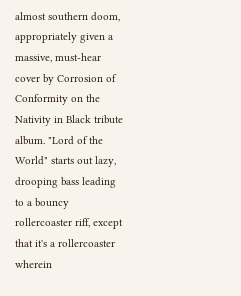almost southern doom, appropriately given a massive, must-hear cover by Corrosion of Conformity on the Nativity in Black tribute album. "Lord of the World" starts out lazy, drooping bass leading to a bouncy rollercoaster riff, except that it's a rollercoaster wherein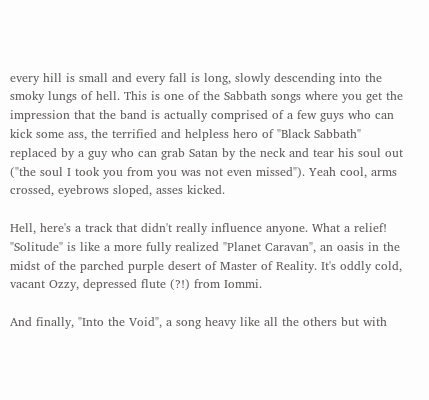every hill is small and every fall is long, slowly descending into the smoky lungs of hell. This is one of the Sabbath songs where you get the impression that the band is actually comprised of a few guys who can kick some ass, the terrified and helpless hero of "Black Sabbath" replaced by a guy who can grab Satan by the neck and tear his soul out ("the soul I took you from you was not even missed"). Yeah cool, arms crossed, eyebrows sloped, asses kicked.

Hell, here's a track that didn't really influence anyone. What a relief! "Solitude" is like a more fully realized "Planet Caravan", an oasis in the midst of the parched purple desert of Master of Reality. It's oddly cold, vacant Ozzy, depressed flute (?!) from Iommi.

And finally, "Into the Void", a song heavy like all the others but with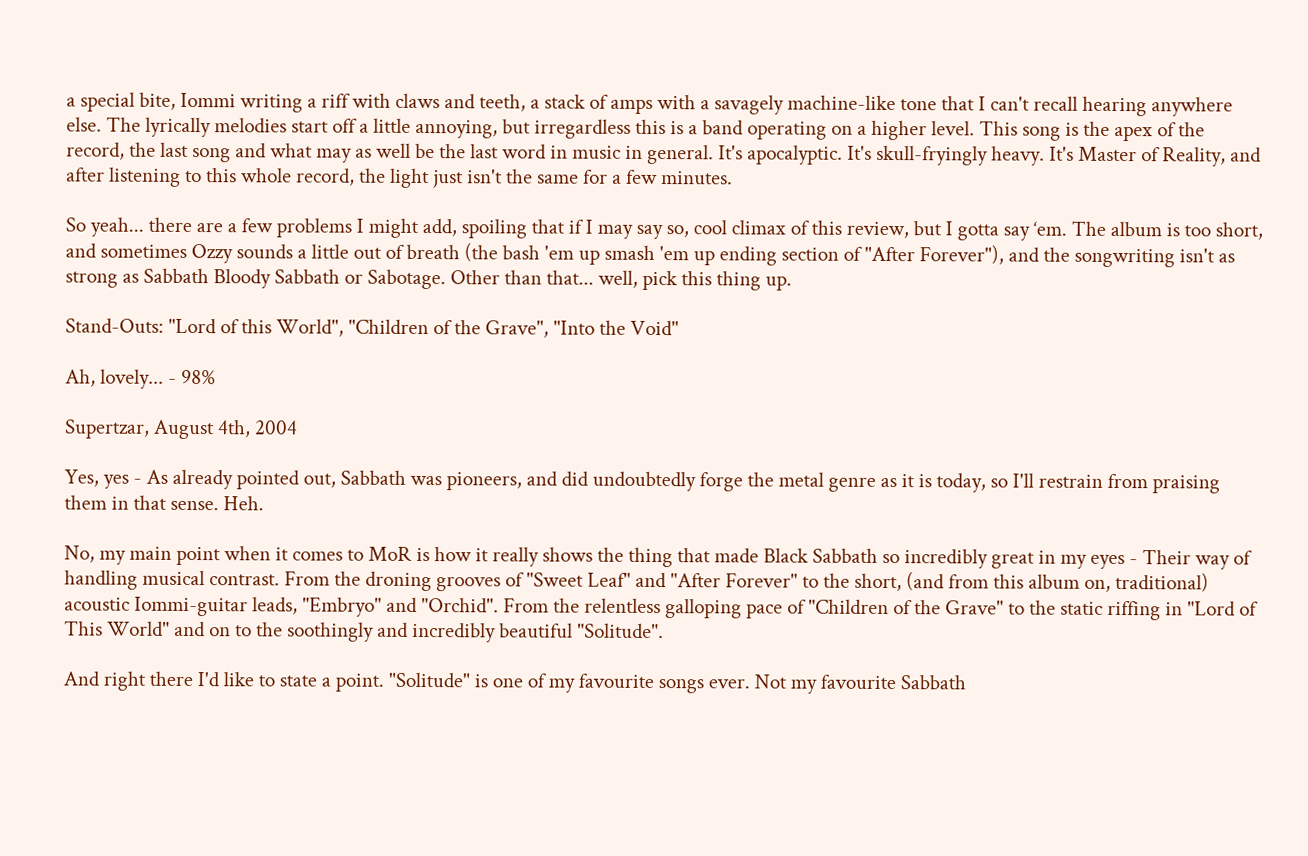a special bite, Iommi writing a riff with claws and teeth, a stack of amps with a savagely machine-like tone that I can't recall hearing anywhere else. The lyrically melodies start off a little annoying, but irregardless this is a band operating on a higher level. This song is the apex of the record, the last song and what may as well be the last word in music in general. It's apocalyptic. It's skull-fryingly heavy. It's Master of Reality, and after listening to this whole record, the light just isn't the same for a few minutes.

So yeah... there are a few problems I might add, spoiling that if I may say so, cool climax of this review, but I gotta say ‘em. The album is too short, and sometimes Ozzy sounds a little out of breath (the bash 'em up smash 'em up ending section of "After Forever"), and the songwriting isn't as strong as Sabbath Bloody Sabbath or Sabotage. Other than that... well, pick this thing up.

Stand-Outs: "Lord of this World", "Children of the Grave", "Into the Void"

Ah, lovely... - 98%

Supertzar, August 4th, 2004

Yes, yes - As already pointed out, Sabbath was pioneers, and did undoubtedly forge the metal genre as it is today, so I'll restrain from praising them in that sense. Heh.

No, my main point when it comes to MoR is how it really shows the thing that made Black Sabbath so incredibly great in my eyes - Their way of handling musical contrast. From the droning grooves of "Sweet Leaf" and "After Forever" to the short, (and from this album on, traditional) acoustic Iommi-guitar leads, "Embryo" and "Orchid". From the relentless galloping pace of "Children of the Grave" to the static riffing in "Lord of This World" and on to the soothingly and incredibly beautiful "Solitude".

And right there I'd like to state a point. "Solitude" is one of my favourite songs ever. Not my favourite Sabbath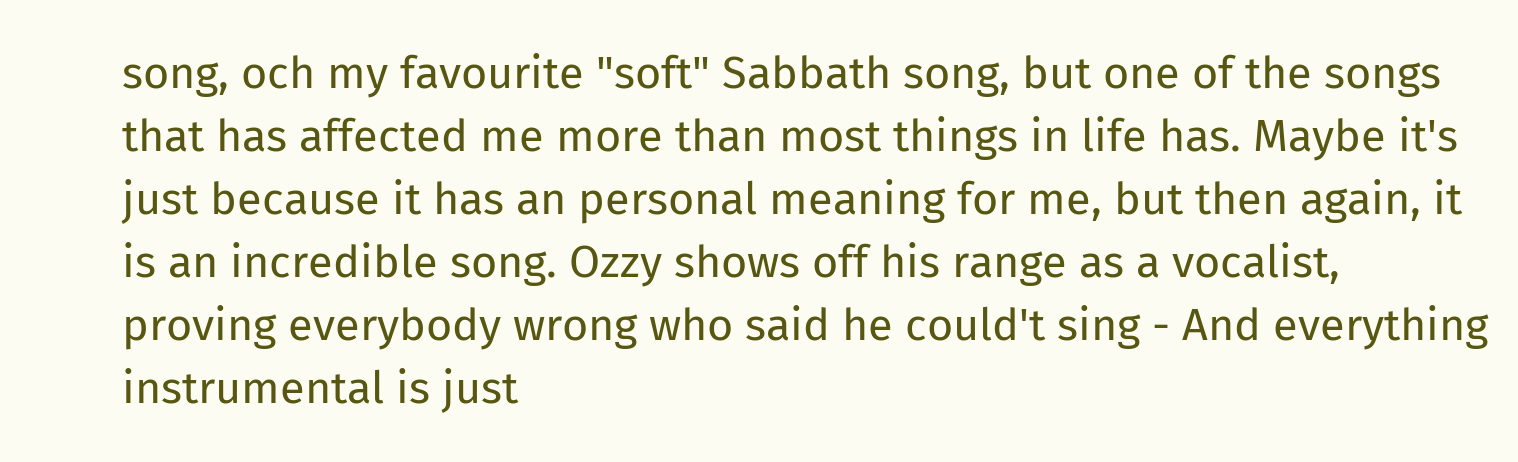song, och my favourite "soft" Sabbath song, but one of the songs that has affected me more than most things in life has. Maybe it's just because it has an personal meaning for me, but then again, it is an incredible song. Ozzy shows off his range as a vocalist, proving everybody wrong who said he could't sing - And everything instrumental is just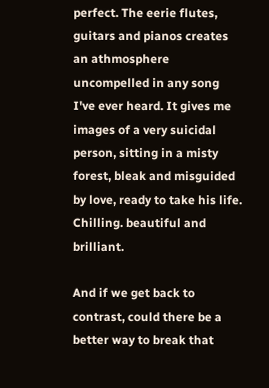perfect. The eerie flutes, guitars and pianos creates an athmosphere uncompelled in any song I've ever heard. It gives me images of a very suicidal person, sitting in a misty forest, bleak and misguided by love, ready to take his life. Chilling. beautiful and brilliant.

And if we get back to contrast, could there be a better way to break that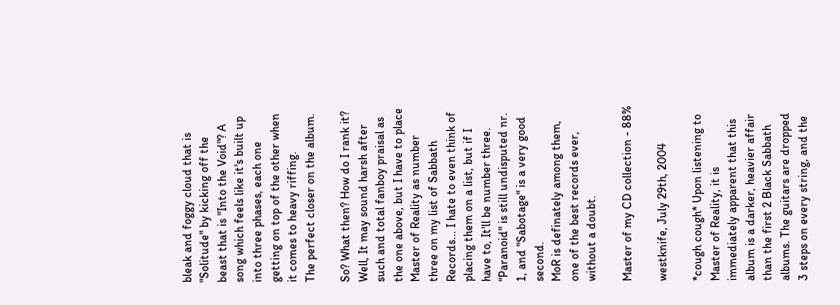bleak and foggy cloud that is "Solitude" by kicking off the beast that is "Into the Void"? A song which feels like it's built up into three phases, each one getting on top of the other when it comes to heavy riffing.
The perfect closer on the album.

So? What then? How do I rank it? Well, It may sound harsh after such and total fanboy praisal as the one above, but I have to place Master of Reality as number three on my list of Sabbath Records... I hate to even think of placing them on a list, but if I have to, It'll be number three.
"Paranoid" is still undisputed nr. 1, and "Sabotage" is a very good second.
MoR is definately among them, one of the best records ever, without a doubt.

Master of my CD collection - 88%

westknife, July 29th, 2004

*cough cough* Upon listening to Master of Reality, it is immediately apparent that this album is a darker, heavier affair than the first 2 Black Sabbath albums. The guitars are dropped 3 steps on every string, and the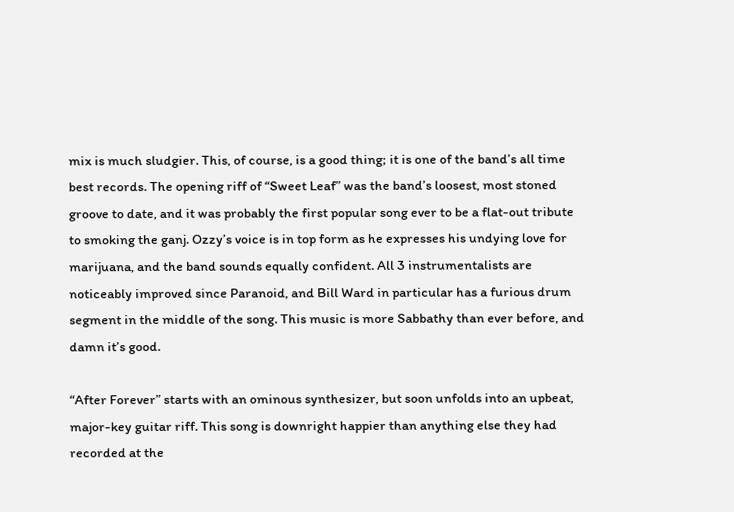mix is much sludgier. This, of course, is a good thing; it is one of the band’s all time best records. The opening riff of “Sweet Leaf” was the band’s loosest, most stoned groove to date, and it was probably the first popular song ever to be a flat-out tribute to smoking the ganj. Ozzy’s voice is in top form as he expresses his undying love for marijuana, and the band sounds equally confident. All 3 instrumentalists are noticeably improved since Paranoid, and Bill Ward in particular has a furious drum segment in the middle of the song. This music is more Sabbathy than ever before, and damn it’s good.

“After Forever” starts with an ominous synthesizer, but soon unfolds into an upbeat, major-key guitar riff. This song is downright happier than anything else they had recorded at the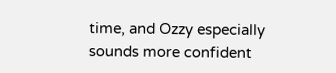time, and Ozzy especially sounds more confident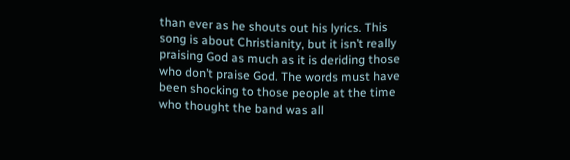than ever as he shouts out his lyrics. This song is about Christianity, but it isn’t really praising God as much as it is deriding those who don’t praise God. The words must have been shocking to those people at the time who thought the band was all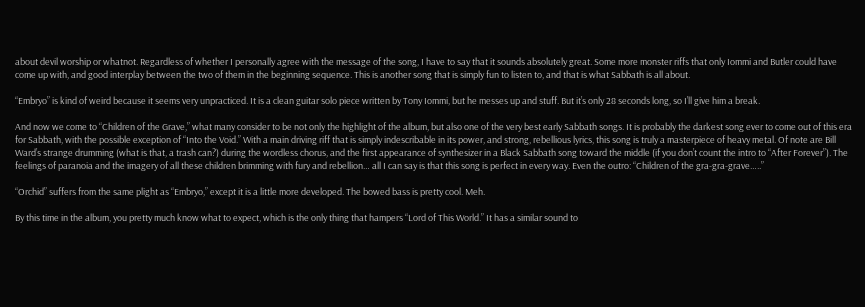about devil worship or whatnot. Regardless of whether I personally agree with the message of the song, I have to say that it sounds absolutely great. Some more monster riffs that only Iommi and Butler could have come up with, and good interplay between the two of them in the beginning sequence. This is another song that is simply fun to listen to, and that is what Sabbath is all about.

“Embryo” is kind of weird because it seems very unpracticed. It is a clean guitar solo piece written by Tony Iommi, but he messes up and stuff. But it’s only 28 seconds long, so I’ll give him a break.

And now we come to “Children of the Grave,” what many consider to be not only the highlight of the album, but also one of the very best early Sabbath songs. It is probably the darkest song ever to come out of this era for Sabbath, with the possible exception of “Into the Void.” With a main driving riff that is simply indescribable in its power, and strong, rebellious lyrics, this song is truly a masterpiece of heavy metal. Of note are Bill Ward’s strange drumming (what is that, a trash can?) during the wordless chorus, and the first appearance of synthesizer in a Black Sabbath song toward the middle (if you don’t count the intro to “After Forever”). The feelings of paranoia and the imagery of all these children brimming with fury and rebellion… all I can say is that this song is perfect in every way. Even the outro: “Children of the gra-gra-grave…..”

“Orchid” suffers from the same plight as “Embryo,” except it is a little more developed. The bowed bass is pretty cool. Meh.

By this time in the album, you pretty much know what to expect, which is the only thing that hampers “Lord of This World.” It has a similar sound to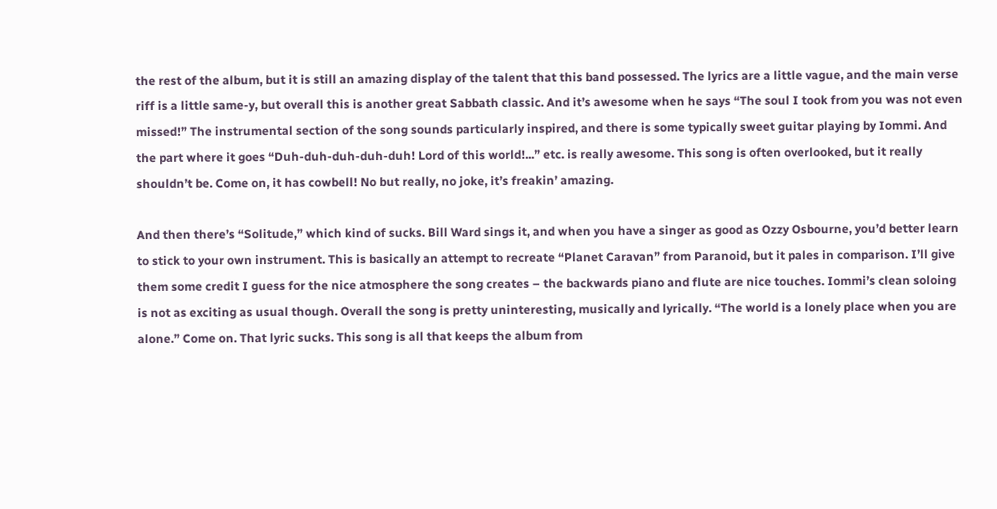the rest of the album, but it is still an amazing display of the talent that this band possessed. The lyrics are a little vague, and the main verse riff is a little same-y, but overall this is another great Sabbath classic. And it’s awesome when he says “The soul I took from you was not even missed!” The instrumental section of the song sounds particularly inspired, and there is some typically sweet guitar playing by Iommi. And the part where it goes “Duh-duh-duh-duh-duh! Lord of this world!...” etc. is really awesome. This song is often overlooked, but it really shouldn’t be. Come on, it has cowbell! No but really, no joke, it’s freakin’ amazing.

And then there’s “Solitude,” which kind of sucks. Bill Ward sings it, and when you have a singer as good as Ozzy Osbourne, you’d better learn to stick to your own instrument. This is basically an attempt to recreate “Planet Caravan” from Paranoid, but it pales in comparison. I’ll give them some credit I guess for the nice atmosphere the song creates – the backwards piano and flute are nice touches. Iommi’s clean soloing is not as exciting as usual though. Overall the song is pretty uninteresting, musically and lyrically. “The world is a lonely place when you are alone.” Come on. That lyric sucks. This song is all that keeps the album from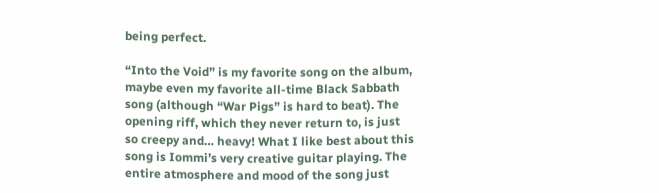being perfect.

“Into the Void” is my favorite song on the album, maybe even my favorite all-time Black Sabbath song (although “War Pigs” is hard to beat). The opening riff, which they never return to, is just so creepy and… heavy! What I like best about this song is Iommi’s very creative guitar playing. The entire atmosphere and mood of the song just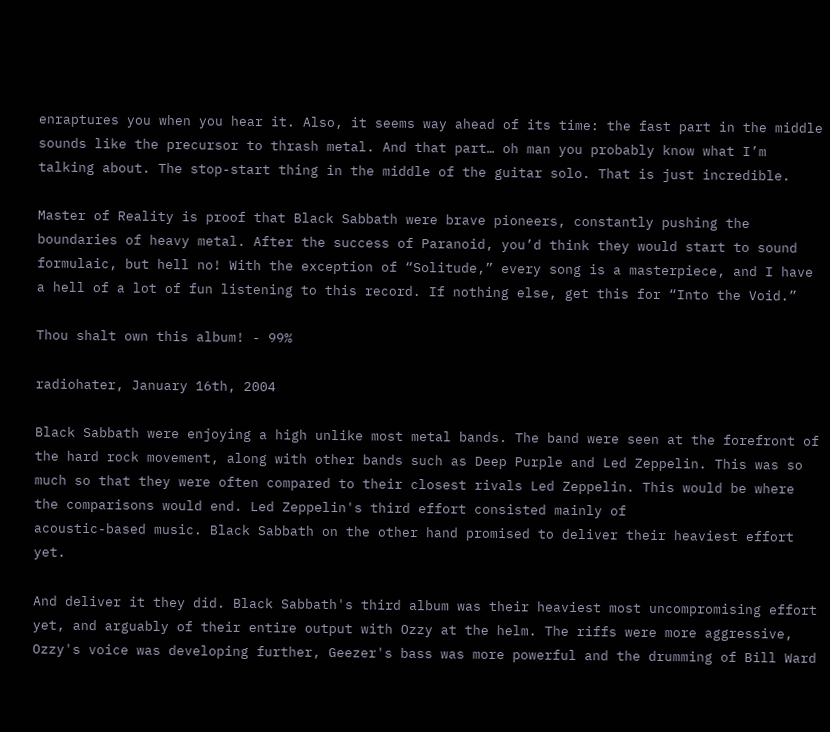enraptures you when you hear it. Also, it seems way ahead of its time: the fast part in the middle sounds like the precursor to thrash metal. And that part… oh man you probably know what I’m talking about. The stop-start thing in the middle of the guitar solo. That is just incredible.

Master of Reality is proof that Black Sabbath were brave pioneers, constantly pushing the boundaries of heavy metal. After the success of Paranoid, you’d think they would start to sound formulaic, but hell no! With the exception of “Solitude,” every song is a masterpiece, and I have a hell of a lot of fun listening to this record. If nothing else, get this for “Into the Void.”

Thou shalt own this album! - 99%

radiohater, January 16th, 2004

Black Sabbath were enjoying a high unlike most metal bands. The band were seen at the forefront of the hard rock movement, along with other bands such as Deep Purple and Led Zeppelin. This was so much so that they were often compared to their closest rivals Led Zeppelin. This would be where the comparisons would end. Led Zeppelin's third effort consisted mainly of
acoustic-based music. Black Sabbath on the other hand promised to deliver their heaviest effort yet.

And deliver it they did. Black Sabbath's third album was their heaviest most uncompromising effort yet, and arguably of their entire output with Ozzy at the helm. The riffs were more aggressive, Ozzy's voice was developing further, Geezer's bass was more powerful and the drumming of Bill Ward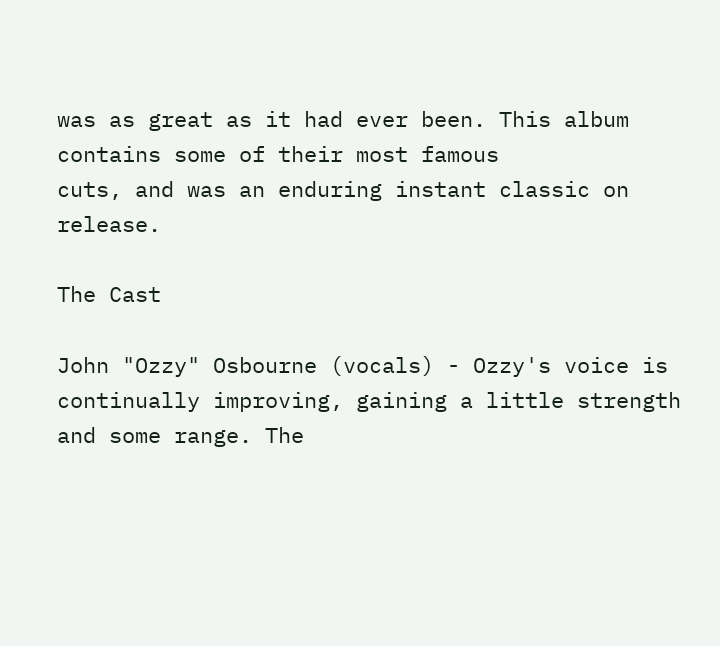was as great as it had ever been. This album contains some of their most famous
cuts, and was an enduring instant classic on release.

The Cast

John "Ozzy" Osbourne (vocals) - Ozzy's voice is continually improving, gaining a little strength and some range. The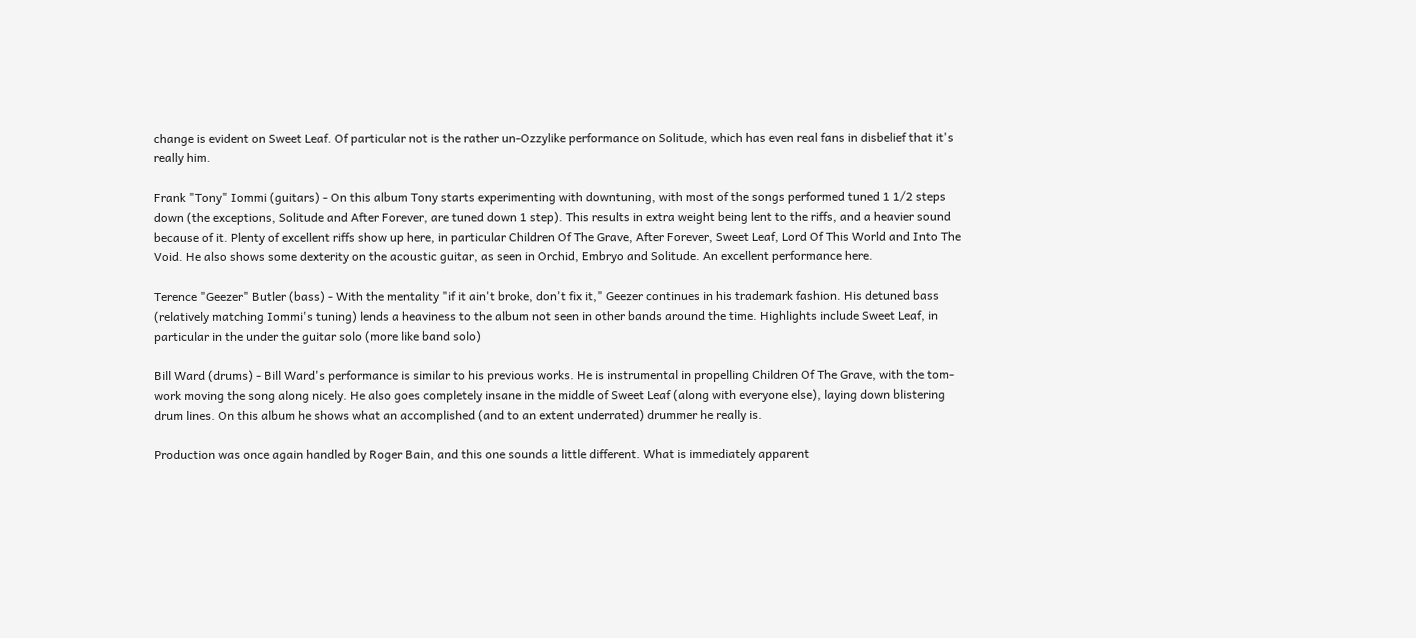change is evident on Sweet Leaf. Of particular not is the rather un-Ozzylike performance on Solitude, which has even real fans in disbelief that it's really him.

Frank "Tony" Iommi (guitars) - On this album Tony starts experimenting with downtuning, with most of the songs performed tuned 1 1/2 steps down (the exceptions, Solitude and After Forever, are tuned down 1 step). This results in extra weight being lent to the riffs, and a heavier sound because of it. Plenty of excellent riffs show up here, in particular Children Of The Grave, After Forever, Sweet Leaf, Lord Of This World and Into The Void. He also shows some dexterity on the acoustic guitar, as seen in Orchid, Embryo and Solitude. An excellent performance here.

Terence "Geezer" Butler (bass) - With the mentality "if it ain't broke, don't fix it," Geezer continues in his trademark fashion. His detuned bass (relatively matching Iommi's tuning) lends a heaviness to the album not seen in other bands around the time. Highlights include Sweet Leaf, in particular in the under the guitar solo (more like band solo)

Bill Ward (drums) - Bill Ward's performance is similar to his previous works. He is instrumental in propelling Children Of The Grave, with the tom-work moving the song along nicely. He also goes completely insane in the middle of Sweet Leaf (along with everyone else), laying down blistering drum lines. On this album he shows what an accomplished (and to an extent underrated) drummer he really is.

Production was once again handled by Roger Bain, and this one sounds a little different. What is immediately apparent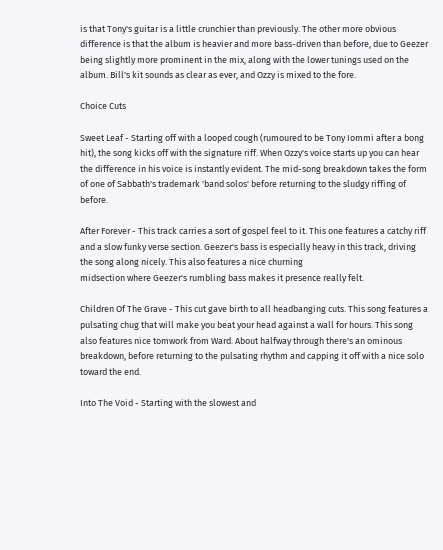is that Tony's guitar is a little crunchier than previously. The other more obvious difference is that the album is heavier and more bass-driven than before, due to Geezer being slightly more prominent in the mix, along with the lower tunings used on the album. Bill's kit sounds as clear as ever, and Ozzy is mixed to the fore.

Choice Cuts

Sweet Leaf - Starting off with a looped cough (rumoured to be Tony Iommi after a bong hit), the song kicks off with the signature riff. When Ozzy's voice starts up you can hear the difference in his voice is instantly evident. The mid-song breakdown takes the form of one of Sabbath's trademark 'band solos' before returning to the sludgy riffing of before.

After Forever - This track carries a sort of gospel feel to it. This one features a catchy riff and a slow funky verse section. Geezer's bass is especially heavy in this track, driving the song along nicely. This also features a nice churning
midsection where Geezer's rumbling bass makes it presence really felt.

Children Of The Grave - This cut gave birth to all headbanging cuts. This song features a pulsating chug that will make you beat your head against a wall for hours. This song also features nice tomwork from Ward. About halfway through there's an ominous breakdown, before returning to the pulsating rhythm and capping it off with a nice solo toward the end.

Into The Void - Starting with the slowest and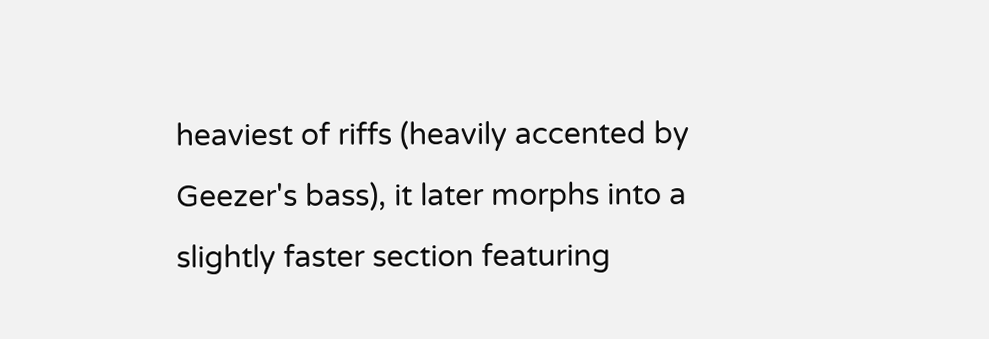heaviest of riffs (heavily accented by Geezer's bass), it later morphs into a slightly faster section featuring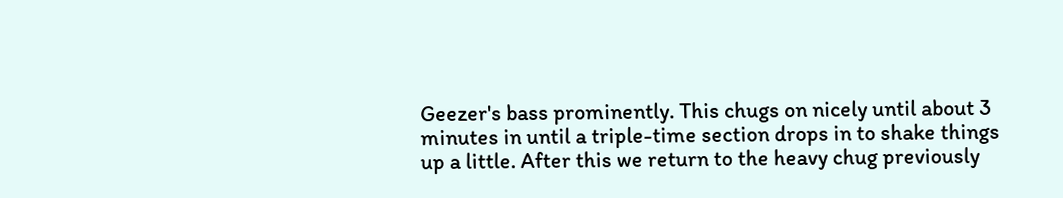Geezer's bass prominently. This chugs on nicely until about 3 minutes in until a triple-time section drops in to shake things up a little. After this we return to the heavy chug previously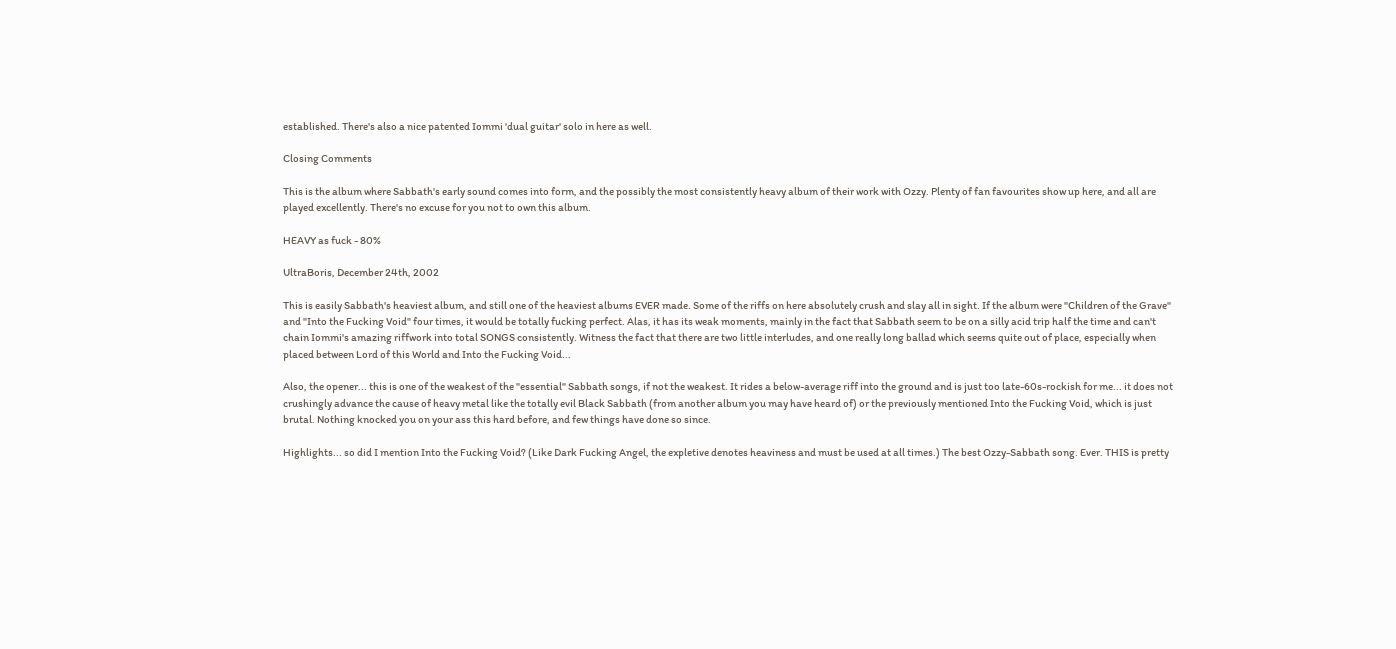established. There's also a nice patented Iommi 'dual guitar' solo in here as well.

Closing Comments

This is the album where Sabbath's early sound comes into form, and the possibly the most consistently heavy album of their work with Ozzy. Plenty of fan favourites show up here, and all are played excellently. There's no excuse for you not to own this album.

HEAVY as fuck - 80%

UltraBoris, December 24th, 2002

This is easily Sabbath's heaviest album, and still one of the heaviest albums EVER made. Some of the riffs on here absolutely crush and slay all in sight. If the album were "Children of the Grave" and "Into the Fucking Void" four times, it would be totally fucking perfect. Alas, it has its weak moments, mainly in the fact that Sabbath seem to be on a silly acid trip half the time and can't chain Iommi's amazing riffwork into total SONGS consistently. Witness the fact that there are two little interludes, and one really long ballad which seems quite out of place, especially when placed between Lord of this World and Into the Fucking Void...

Also, the opener... this is one of the weakest of the "essential" Sabbath songs, if not the weakest. It rides a below-average riff into the ground and is just too late-60s-rockish for me... it does not crushingly advance the cause of heavy metal like the totally evil Black Sabbath (from another album you may have heard of) or the previously mentioned Into the Fucking Void, which is just brutal. Nothing knocked you on your ass this hard before, and few things have done so since.

Highlights... so did I mention Into the Fucking Void? (Like Dark Fucking Angel, the expletive denotes heaviness and must be used at all times.) The best Ozzy-Sabbath song. Ever. THIS is pretty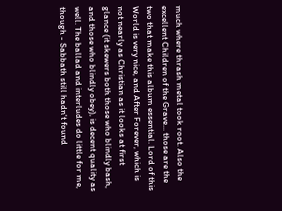much where thrash metal took root. Also the excellent Children of the Grave... those are the two that make this album essential. Lord of this World is very nice, and After Forever, which is not nearly as Christian as it looks at first glance (it skewers both those who blindly bash, and those who blindly obey), is decent quality as well. The ballad and interludes do little for me, though - Sabbath still hadn't found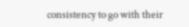consistency to go with their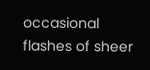occasional flashes of sheer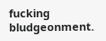fucking bludgeonment.